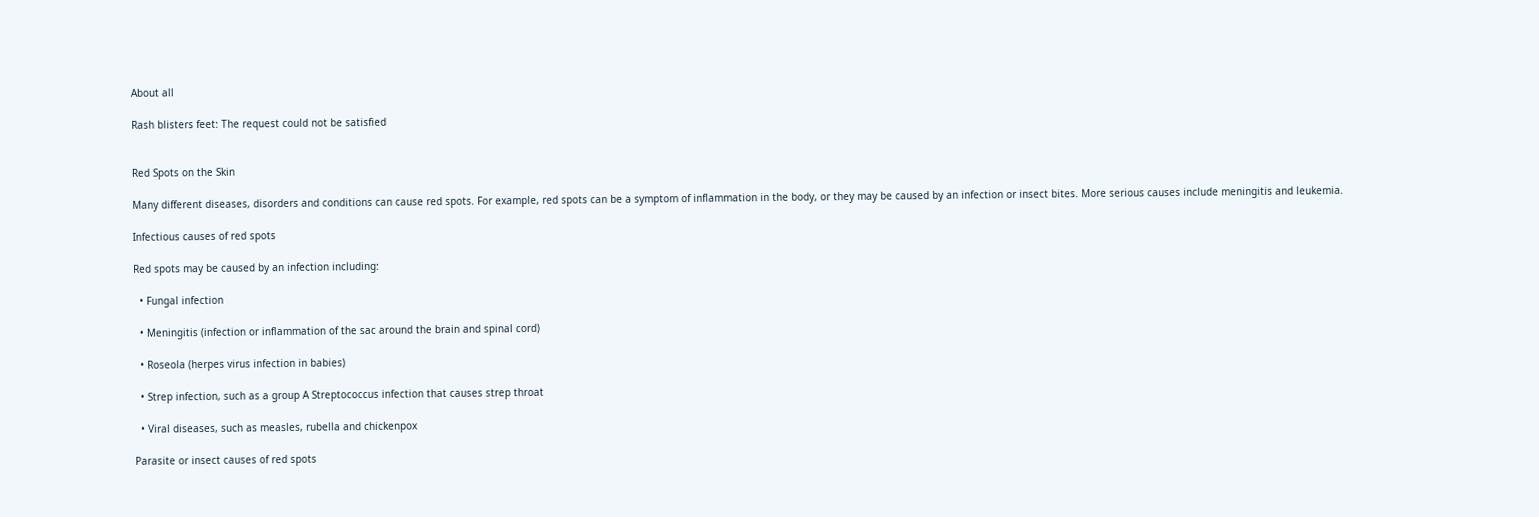About all

Rash blisters feet: The request could not be satisfied


Red Spots on the Skin

Many different diseases, disorders and conditions can cause red spots. For example, red spots can be a symptom of inflammation in the body, or they may be caused by an infection or insect bites. More serious causes include meningitis and leukemia.

Infectious causes of red spots

Red spots may be caused by an infection including:

  • Fungal infection

  • Meningitis (infection or inflammation of the sac around the brain and spinal cord)

  • Roseola (herpes virus infection in babies)

  • Strep infection, such as a group A Streptococcus infection that causes strep throat

  • Viral diseases, such as measles, rubella and chickenpox

Parasite or insect causes of red spots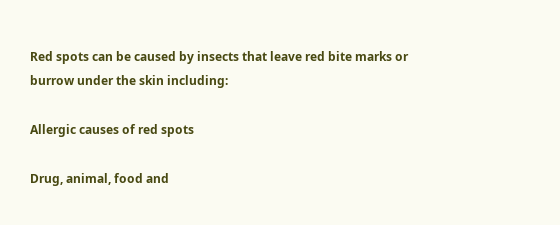Red spots can be caused by insects that leave red bite marks or burrow under the skin including:

Allergic causes of red spots

Drug, animal, food and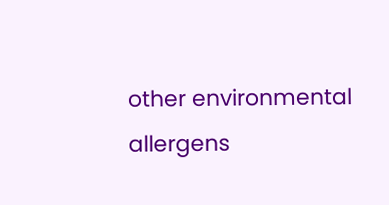other environmental allergens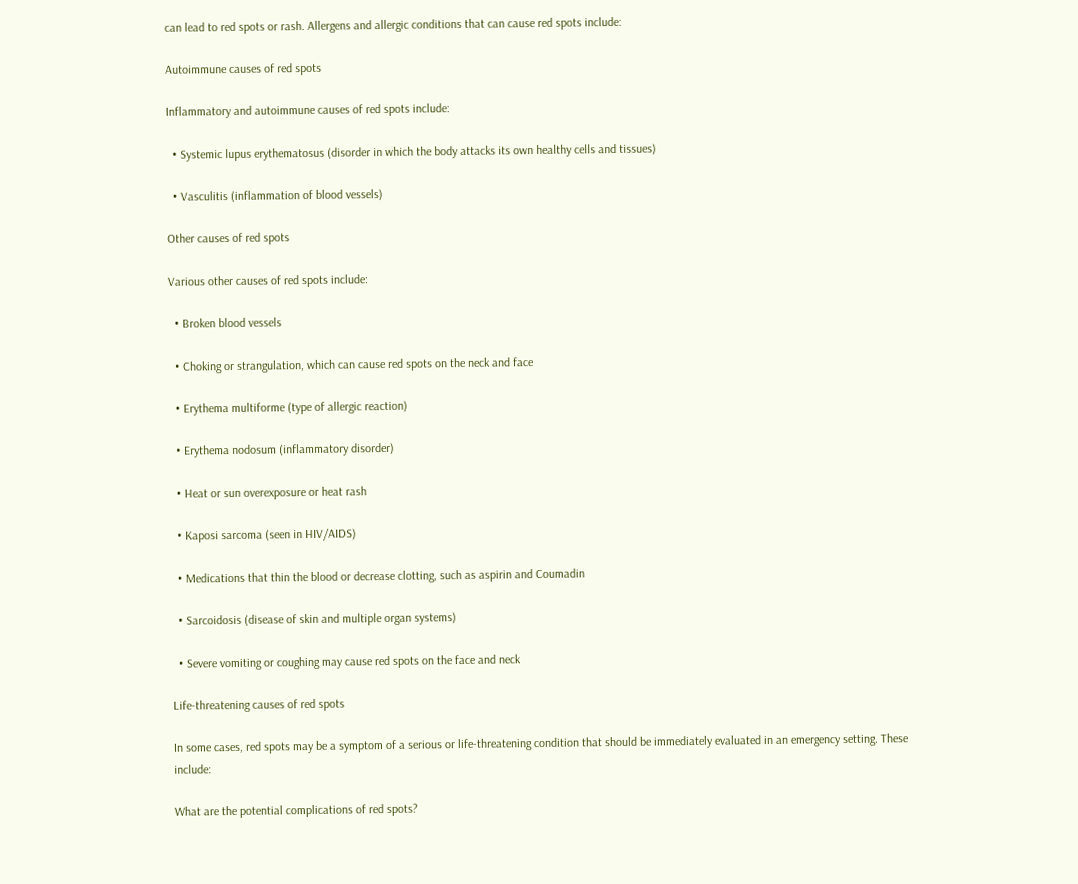can lead to red spots or rash. Allergens and allergic conditions that can cause red spots include:

Autoimmune causes of red spots

Inflammatory and autoimmune causes of red spots include:

  • Systemic lupus erythematosus (disorder in which the body attacks its own healthy cells and tissues)

  • Vasculitis (inflammation of blood vessels)

Other causes of red spots

Various other causes of red spots include:

  • Broken blood vessels

  • Choking or strangulation, which can cause red spots on the neck and face

  • Erythema multiforme (type of allergic reaction)

  • Erythema nodosum (inflammatory disorder)

  • Heat or sun overexposure or heat rash

  • Kaposi sarcoma (seen in HIV/AIDS)

  • Medications that thin the blood or decrease clotting, such as aspirin and Coumadin

  • Sarcoidosis (disease of skin and multiple organ systems)

  • Severe vomiting or coughing may cause red spots on the face and neck

Life-threatening causes of red spots

In some cases, red spots may be a symptom of a serious or life-threatening condition that should be immediately evaluated in an emergency setting. These include:

What are the potential complications of red spots?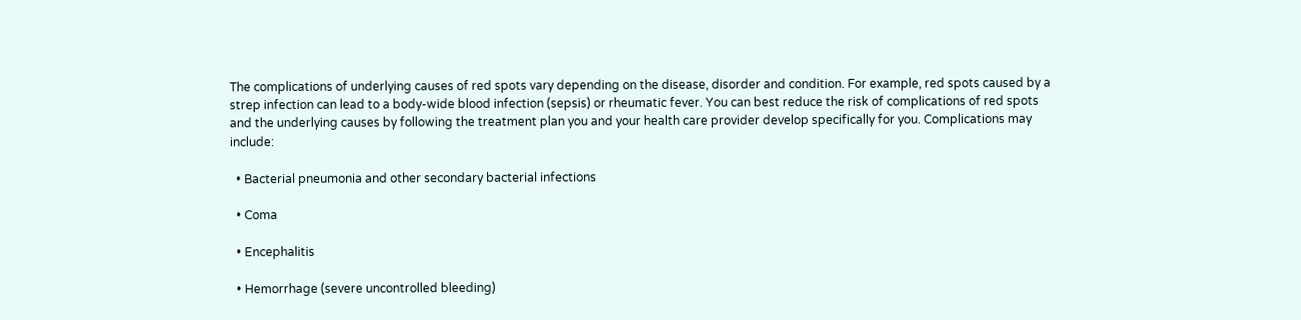The complications of underlying causes of red spots vary depending on the disease, disorder and condition. For example, red spots caused by a strep infection can lead to a body-wide blood infection (sepsis) or rheumatic fever. You can best reduce the risk of complications of red spots and the underlying causes by following the treatment plan you and your health care provider develop specifically for you. Complications may include:

  • Bacterial pneumonia and other secondary bacterial infections

  • Coma

  • Encephalitis

  • Hemorrhage (severe uncontrolled bleeding)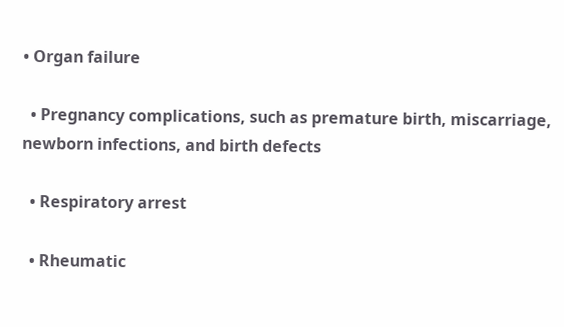• Organ failure

  • Pregnancy complications, such as premature birth, miscarriage, newborn infections, and birth defects

  • Respiratory arrest

  • Rheumatic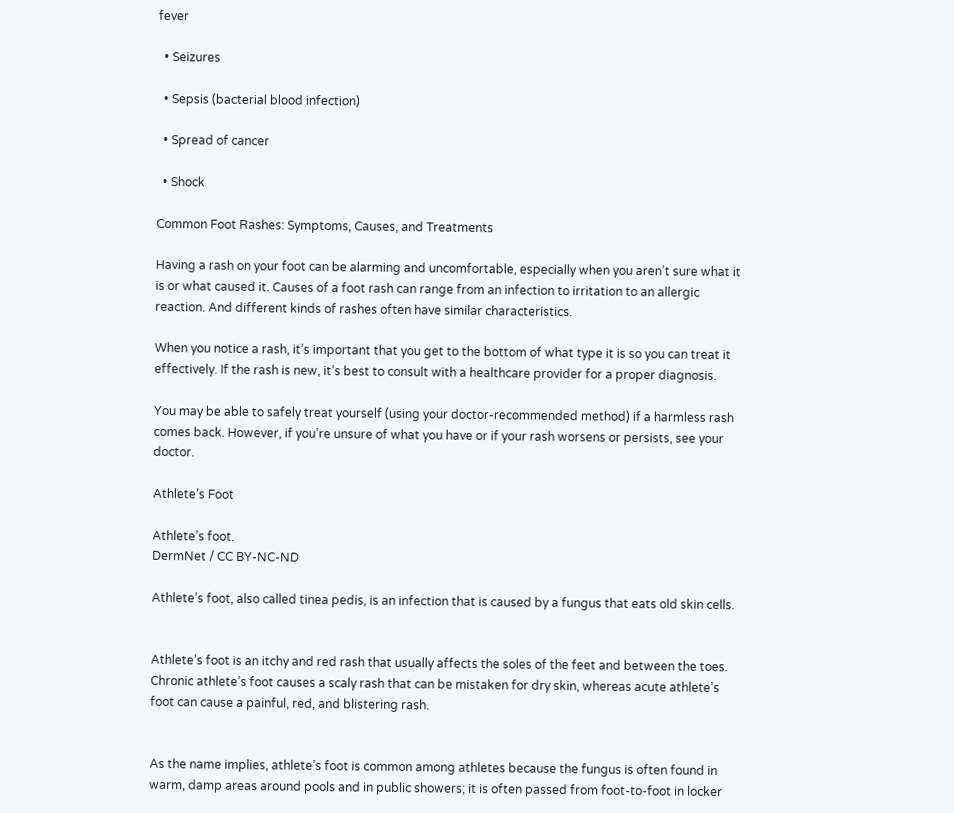fever

  • Seizures

  • Sepsis (bacterial blood infection)

  • Spread of cancer

  • Shock

Common Foot Rashes: Symptoms, Causes, and Treatments

Having a rash on your foot can be alarming and uncomfortable, especially when you aren’t sure what it is or what caused it. Causes of a foot rash can range from an infection to irritation to an allergic reaction. And different kinds of rashes often have similar characteristics.

When you notice a rash, it’s important that you get to the bottom of what type it is so you can treat it effectively. If the rash is new, it’s best to consult with a healthcare provider for a proper diagnosis.

You may be able to safely treat yourself (using your doctor-recommended method) if a harmless rash comes back. However, if you’re unsure of what you have or if your rash worsens or persists, see your doctor.

Athlete’s Foot

Athlete’s foot.
DermNet / CC BY-NC-ND

Athlete’s foot, also called tinea pedis, is an infection that is caused by a fungus that eats old skin cells.


Athlete’s foot is an itchy and red rash that usually affects the soles of the feet and between the toes. Chronic athlete’s foot causes a scaly rash that can be mistaken for dry skin, whereas acute athlete’s foot can cause a painful, red, and blistering rash.


As the name implies, athlete’s foot is common among athletes because the fungus is often found in warm, damp areas around pools and in public showers; it is often passed from foot-to-foot in locker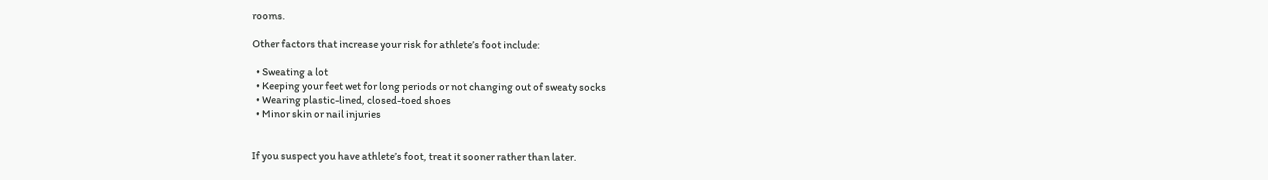rooms.

Other factors that increase your risk for athlete’s foot include:

  • Sweating a lot
  • Keeping your feet wet for long periods or not changing out of sweaty socks
  • Wearing plastic-lined, closed-toed shoes
  • Minor skin or nail injuries


If you suspect you have athlete’s foot, treat it sooner rather than later.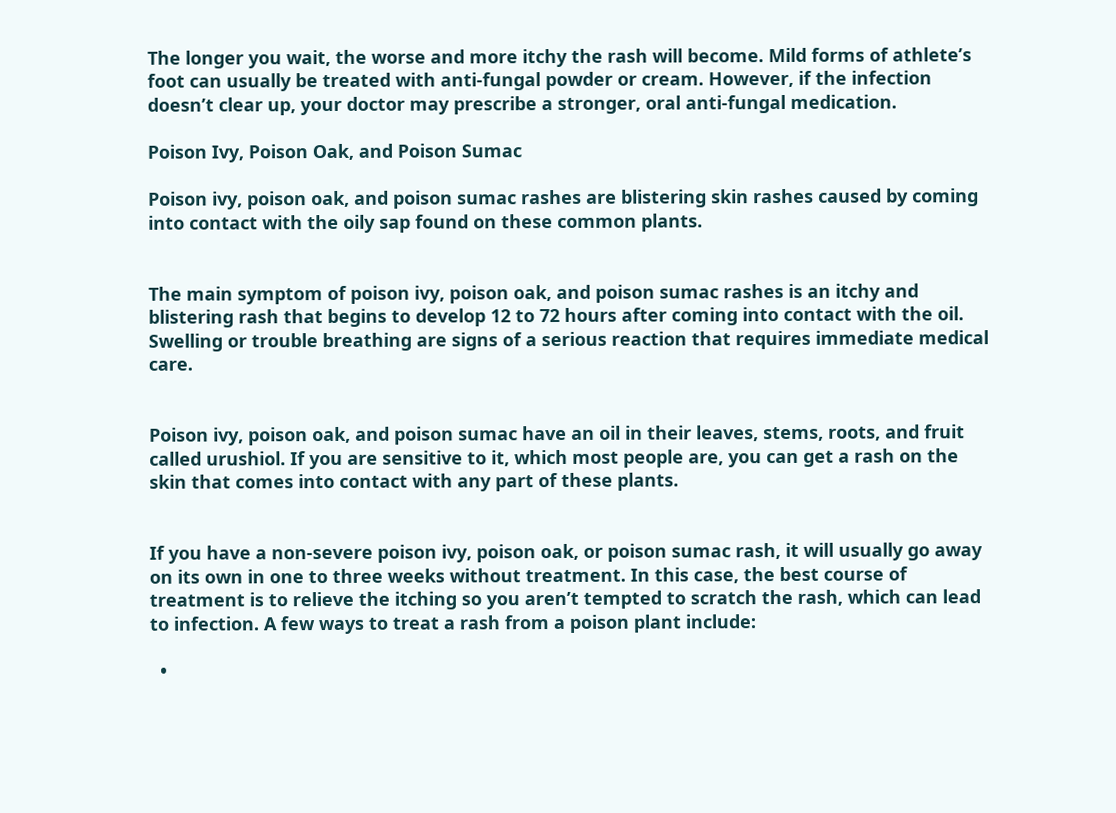The longer you wait, the worse and more itchy the rash will become. Mild forms of athlete’s foot can usually be treated with anti-fungal powder or cream. However, if the infection doesn’t clear up, your doctor may prescribe a stronger, oral anti-fungal medication.

Poison Ivy, Poison Oak, and Poison Sumac

Poison ivy, poison oak, and poison sumac rashes are blistering skin rashes caused by coming into contact with the oily sap found on these common plants.


The main symptom of poison ivy, poison oak, and poison sumac rashes is an itchy and blistering rash that begins to develop 12 to 72 hours after coming into contact with the oil. Swelling or trouble breathing are signs of a serious reaction that requires immediate medical care.


Poison ivy, poison oak, and poison sumac have an oil in their leaves, stems, roots, and fruit called urushiol. If you are sensitive to it, which most people are, you can get a rash on the skin that comes into contact with any part of these plants.


If you have a non-severe poison ivy, poison oak, or poison sumac rash, it will usually go away on its own in one to three weeks without treatment. In this case, the best course of treatment is to relieve the itching so you aren’t tempted to scratch the rash, which can lead to infection. A few ways to treat a rash from a poison plant include:

  •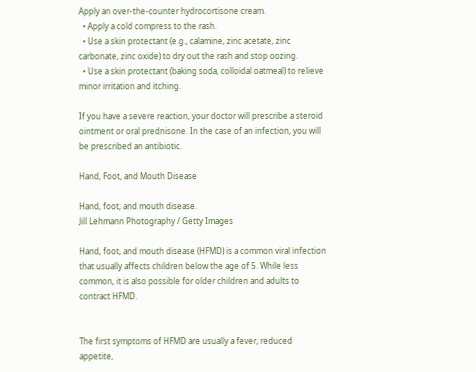Apply an over-the-counter hydrocortisone cream.
  • Apply a cold compress to the rash.
  • Use a skin protectant (e.g., calamine, zinc acetate, zinc carbonate, zinc oxide) to dry out the rash and stop oozing.
  • Use a skin protectant (baking soda, colloidal oatmeal) to relieve minor irritation and itching.

If you have a severe reaction, your doctor will prescribe a steroid ointment or oral prednisone. In the case of an infection, you will be prescribed an antibiotic.

Hand, Foot, and Mouth Disease

Hand, foot, and mouth disease.
Jill Lehmann Photography / Getty Images

Hand, foot, and mouth disease (HFMD) is a common viral infection that usually affects children below the age of 5. While less common, it is also possible for older children and adults to contract HFMD.


The first symptoms of HFMD are usually a fever, reduced appetite,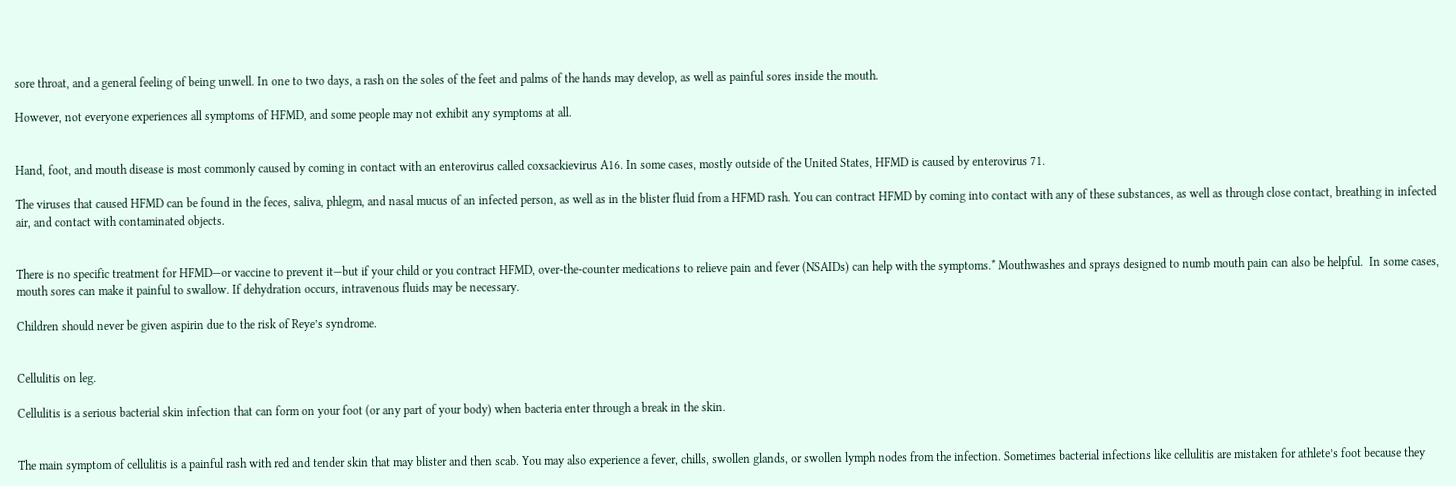sore throat, and a general feeling of being unwell. In one to two days, a rash on the soles of the feet and palms of the hands may develop, as well as painful sores inside the mouth.

However, not everyone experiences all symptoms of HFMD, and some people may not exhibit any symptoms at all.


Hand, foot, and mouth disease is most commonly caused by coming in contact with an enterovirus called coxsackievirus A16. In some cases, mostly outside of the United States, HFMD is caused by enterovirus 71.

The viruses that caused HFMD can be found in the feces, saliva, phlegm, and nasal mucus of an infected person, as well as in the blister fluid from a HFMD rash. You can contract HFMD by coming into contact with any of these substances, as well as through close contact, breathing in infected air, and contact with contaminated objects.


There is no specific treatment for HFMD—or vaccine to prevent it—but if your child or you contract HFMD, over-the-counter medications to relieve pain and fever (NSAIDs) can help with the symptoms.* Mouthwashes and sprays designed to numb mouth pain can also be helpful.  In some cases, mouth sores can make it painful to swallow. If dehydration occurs, intravenous fluids may be necessary.

Children should never be given aspirin due to the risk of Reye’s syndrome.


Cellulitis on leg.

Cellulitis is a serious bacterial skin infection that can form on your foot (or any part of your body) when bacteria enter through a break in the skin.


The main symptom of cellulitis is a painful rash with red and tender skin that may blister and then scab. You may also experience a fever, chills, swollen glands, or swollen lymph nodes from the infection. Sometimes bacterial infections like cellulitis are mistaken for athlete’s foot because they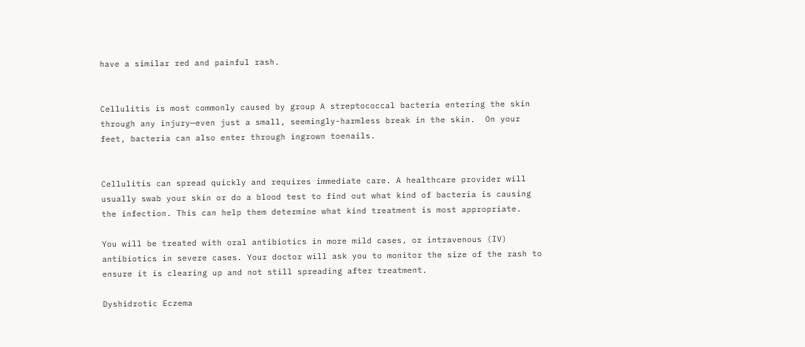have a similar red and painful rash.


Cellulitis is most commonly caused by group A streptococcal bacteria entering the skin through any injury—even just a small, seemingly-harmless break in the skin.  On your feet, bacteria can also enter through ingrown toenails.


Cellulitis can spread quickly and requires immediate care. A healthcare provider will usually swab your skin or do a blood test to find out what kind of bacteria is causing the infection. This can help them determine what kind treatment is most appropriate.

You will be treated with oral antibiotics in more mild cases, or intravenous (IV) antibiotics in severe cases. Your doctor will ask you to monitor the size of the rash to ensure it is clearing up and not still spreading after treatment.

Dyshidrotic Eczema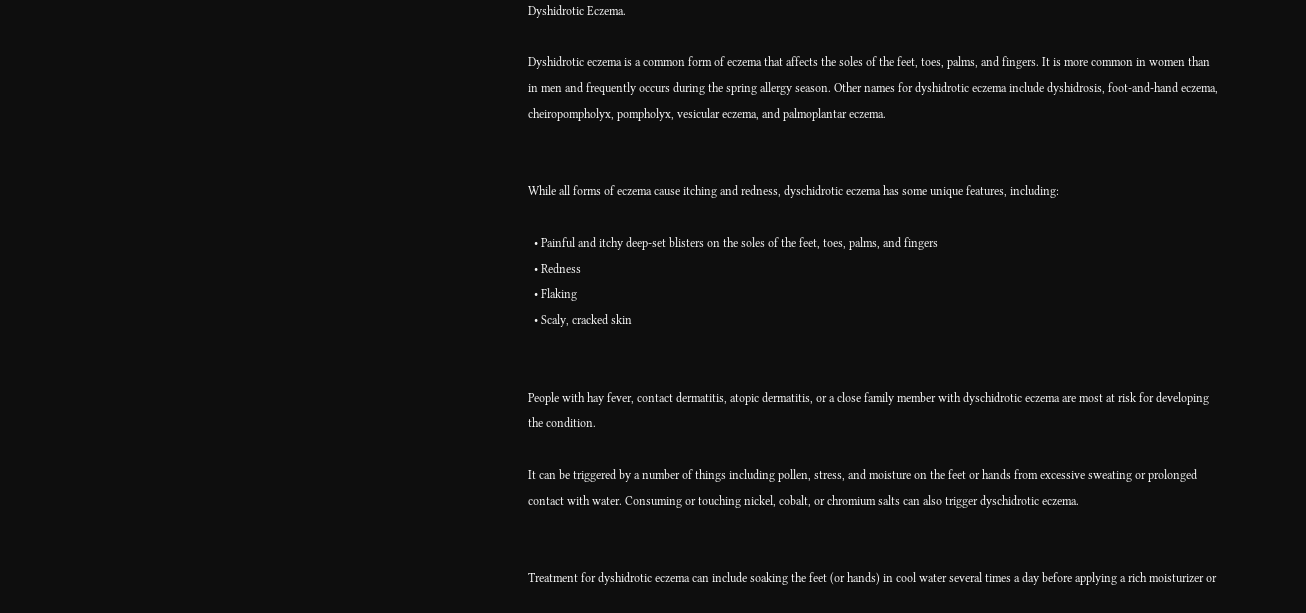Dyshidrotic Eczema.

Dyshidrotic eczema is a common form of eczema that affects the soles of the feet, toes, palms, and fingers. It is more common in women than in men and frequently occurs during the spring allergy season. Other names for dyshidrotic eczema include dyshidrosis, foot-and-hand eczema, cheiropompholyx, pompholyx, vesicular eczema, and palmoplantar eczema.


While all forms of eczema cause itching and redness, dyschidrotic eczema has some unique features, including:

  • Painful and itchy deep-set blisters on the soles of the feet, toes, palms, and fingers
  • Redness
  • Flaking
  • Scaly, cracked skin


People with hay fever, contact dermatitis, atopic dermatitis, or a close family member with dyschidrotic eczema are most at risk for developing the condition.

It can be triggered by a number of things including pollen, stress, and moisture on the feet or hands from excessive sweating or prolonged contact with water. Consuming or touching nickel, cobalt, or chromium salts can also trigger dyschidrotic eczema.


Treatment for dyshidrotic eczema can include soaking the feet (or hands) in cool water several times a day before applying a rich moisturizer or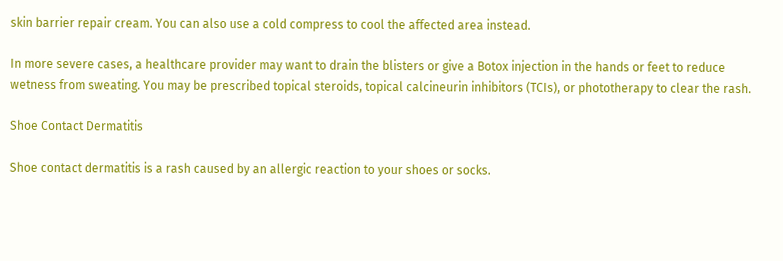skin barrier repair cream. You can also use a cold compress to cool the affected area instead.

In more severe cases, a healthcare provider may want to drain the blisters or give a Botox injection in the hands or feet to reduce wetness from sweating. You may be prescribed topical steroids, topical calcineurin inhibitors (TCIs), or phototherapy to clear the rash.

Shoe Contact Dermatitis

Shoe contact dermatitis is a rash caused by an allergic reaction to your shoes or socks.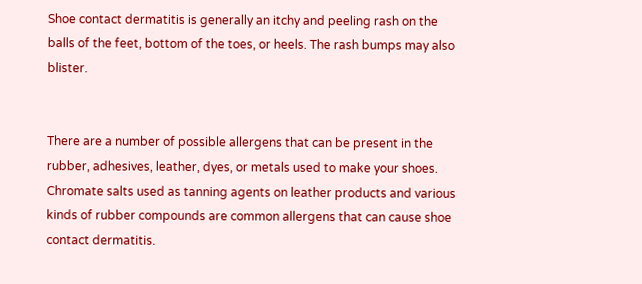Shoe contact dermatitis is generally an itchy and peeling rash on the balls of the feet, bottom of the toes, or heels. The rash bumps may also blister.


There are a number of possible allergens that can be present in the rubber, adhesives, leather, dyes, or metals used to make your shoes. Chromate salts used as tanning agents on leather products and various kinds of rubber compounds are common allergens that can cause shoe contact dermatitis.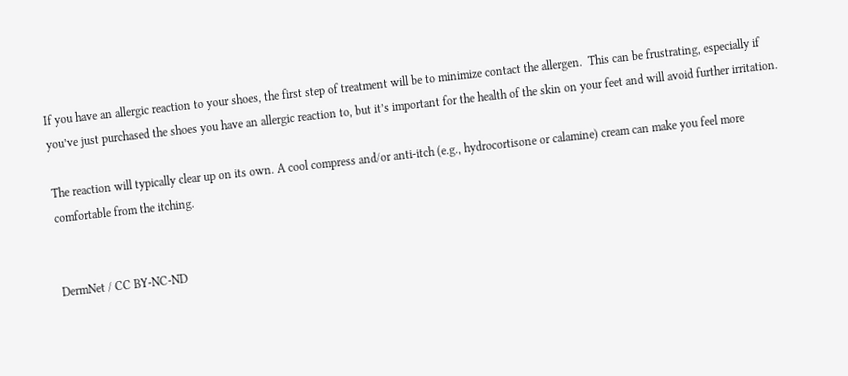If you have an allergic reaction to your shoes, the first step of treatment will be to minimize contact the allergen.  This can be frustrating, especially if you’ve just purchased the shoes you have an allergic reaction to, but it’s important for the health of the skin on your feet and will avoid further irritation.

The reaction will typically clear up on its own. A cool compress and/or anti-itch (e.g., hydrocortisone or calamine) cream can make you feel more comfortable from the itching.


DermNet / CC BY-NC-ND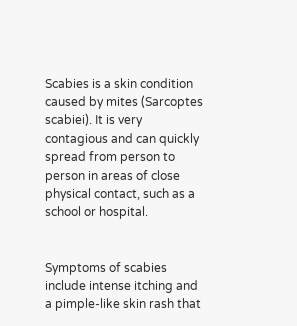Scabies is a skin condition caused by mites (Sarcoptes scabiei). It is very contagious and can quickly spread from person to person in areas of close physical contact, such as a school or hospital.


Symptoms of scabies include intense itching and a pimple-like skin rash that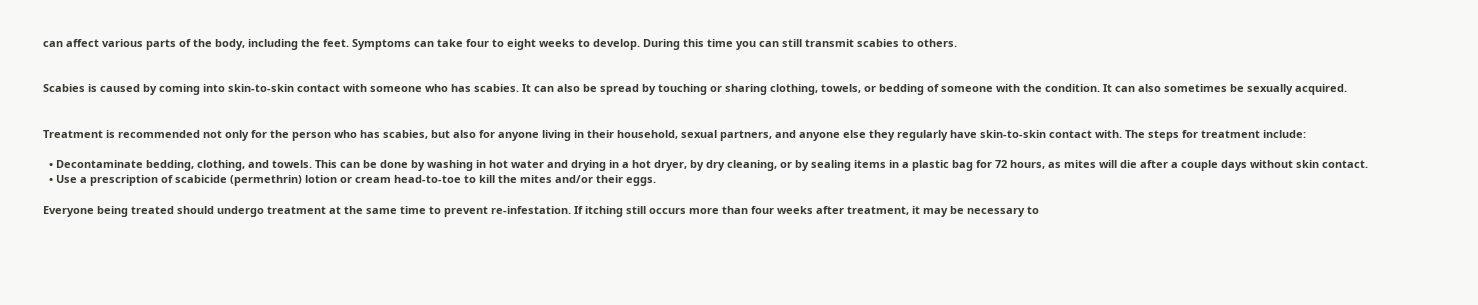can affect various parts of the body, including the feet. Symptoms can take four to eight weeks to develop. During this time you can still transmit scabies to others.


Scabies is caused by coming into skin-to-skin contact with someone who has scabies. It can also be spread by touching or sharing clothing, towels, or bedding of someone with the condition. It can also sometimes be sexually acquired.


Treatment is recommended not only for the person who has scabies, but also for anyone living in their household, sexual partners, and anyone else they regularly have skin-to-skin contact with. The steps for treatment include:

  • Decontaminate bedding, clothing, and towels. This can be done by washing in hot water and drying in a hot dryer, by dry cleaning, or by sealing items in a plastic bag for 72 hours, as mites will die after a couple days without skin contact.
  • Use a prescription of scabicide (permethrin) lotion or cream head-to-toe to kill the mites and/or their eggs.

Everyone being treated should undergo treatment at the same time to prevent re-infestation. If itching still occurs more than four weeks after treatment, it may be necessary to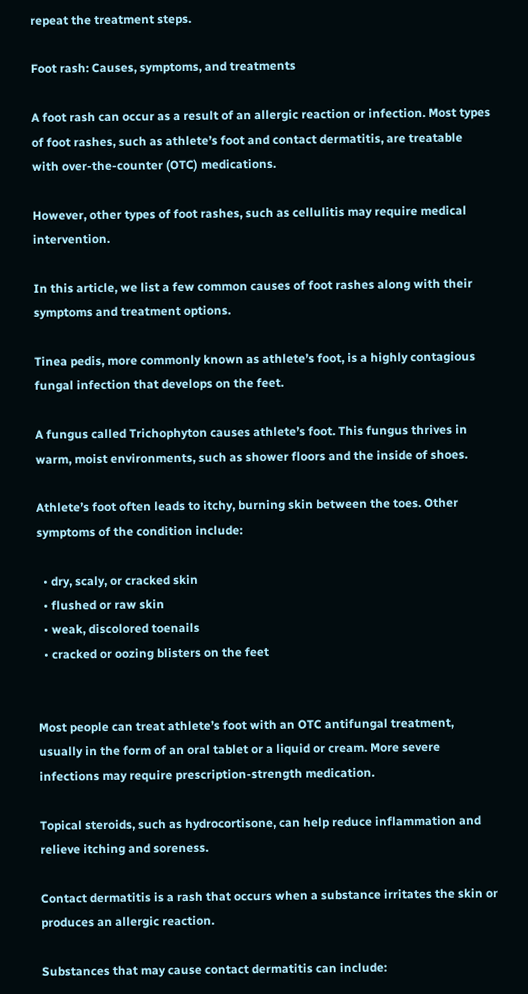repeat the treatment steps.

Foot rash: Causes, symptoms, and treatments

A foot rash can occur as a result of an allergic reaction or infection. Most types of foot rashes, such as athlete’s foot and contact dermatitis, are treatable with over-the-counter (OTC) medications.

However, other types of foot rashes, such as cellulitis may require medical intervention.

In this article, we list a few common causes of foot rashes along with their symptoms and treatment options.

Tinea pedis, more commonly known as athlete’s foot, is a highly contagious fungal infection that develops on the feet.

A fungus called Trichophyton causes athlete’s foot. This fungus thrives in warm, moist environments, such as shower floors and the inside of shoes.

Athlete’s foot often leads to itchy, burning skin between the toes. Other symptoms of the condition include:

  • dry, scaly, or cracked skin
  • flushed or raw skin
  • weak, discolored toenails
  • cracked or oozing blisters on the feet


Most people can treat athlete’s foot with an OTC antifungal treatment, usually in the form of an oral tablet or a liquid or cream. More severe infections may require prescription-strength medication.

Topical steroids, such as hydrocortisone, can help reduce inflammation and relieve itching and soreness.

Contact dermatitis is a rash that occurs when a substance irritates the skin or produces an allergic reaction.

Substances that may cause contact dermatitis can include: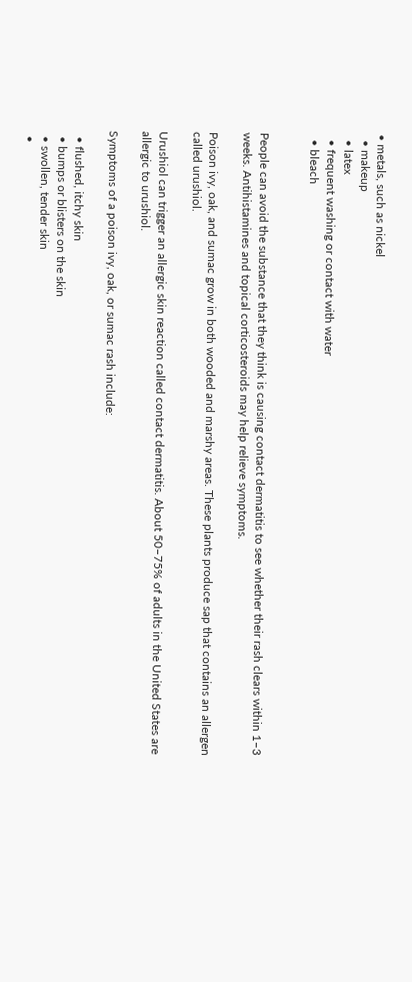• metals, such as nickel
  • makeup
  • latex
  • frequent washing or contact with water
  • bleach


People can avoid the substance that they think is causing contact dermatitis to see whether their rash clears within 1–3 weeks. Antihistamines and topical corticosteroids may help relieve symptoms.

Poison ivy, oak, and sumac grow in both wooded and marshy areas. These plants produce sap that contains an allergen called urushiol.

Urushiol can trigger an allergic skin reaction called contact dermatitis. About 50–75% of adults in the United States are allergic to urushiol.

Symptoms of a poison ivy, oak, or sumac rash include:

  • flushed, itchy skin
  • bumps or blisters on the skin
  • swollen, tender skin
  •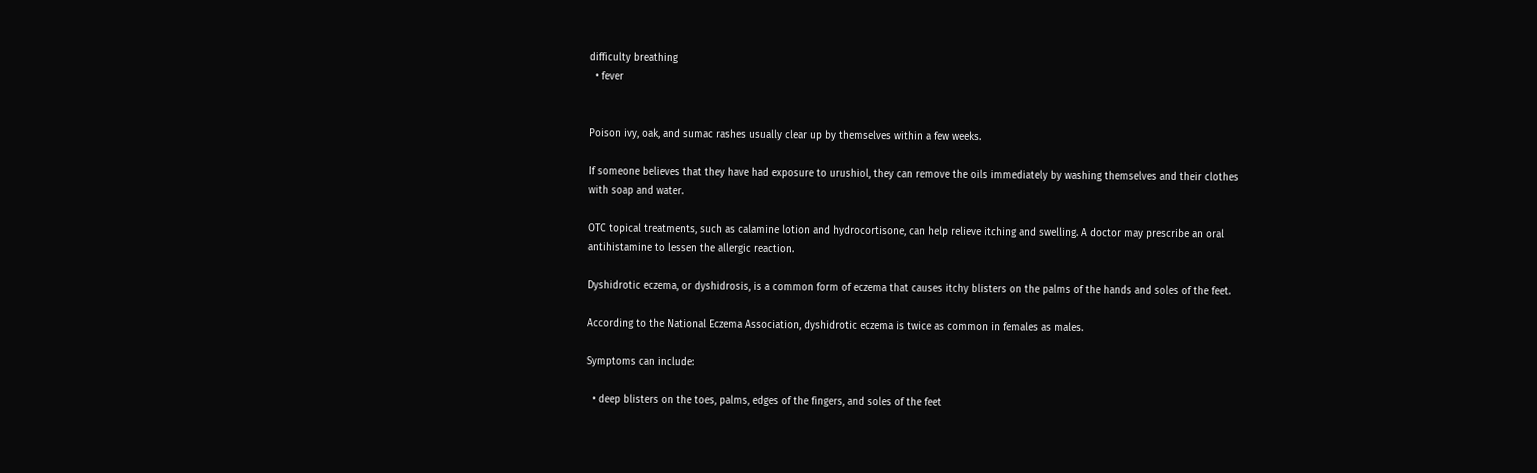difficulty breathing
  • fever


Poison ivy, oak, and sumac rashes usually clear up by themselves within a few weeks.

If someone believes that they have had exposure to urushiol, they can remove the oils immediately by washing themselves and their clothes with soap and water.

OTC topical treatments, such as calamine lotion and hydrocortisone, can help relieve itching and swelling. A doctor may prescribe an oral antihistamine to lessen the allergic reaction.

Dyshidrotic eczema, or dyshidrosis, is a common form of eczema that causes itchy blisters on the palms of the hands and soles of the feet.

According to the National Eczema Association, dyshidrotic eczema is twice as common in females as males.

Symptoms can include:

  • deep blisters on the toes, palms, edges of the fingers, and soles of the feet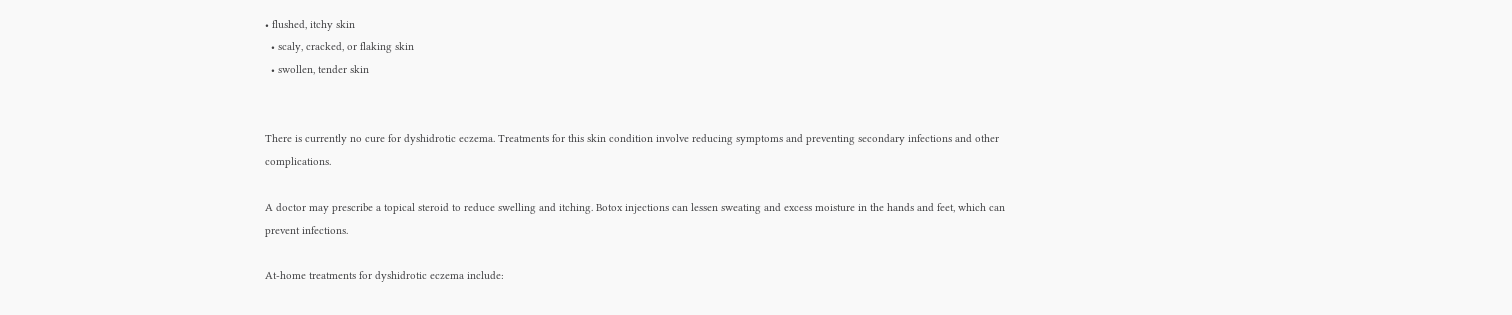• flushed, itchy skin
  • scaly, cracked, or flaking skin
  • swollen, tender skin


There is currently no cure for dyshidrotic eczema. Treatments for this skin condition involve reducing symptoms and preventing secondary infections and other complications.

A doctor may prescribe a topical steroid to reduce swelling and itching. Botox injections can lessen sweating and excess moisture in the hands and feet, which can prevent infections.

At-home treatments for dyshidrotic eczema include: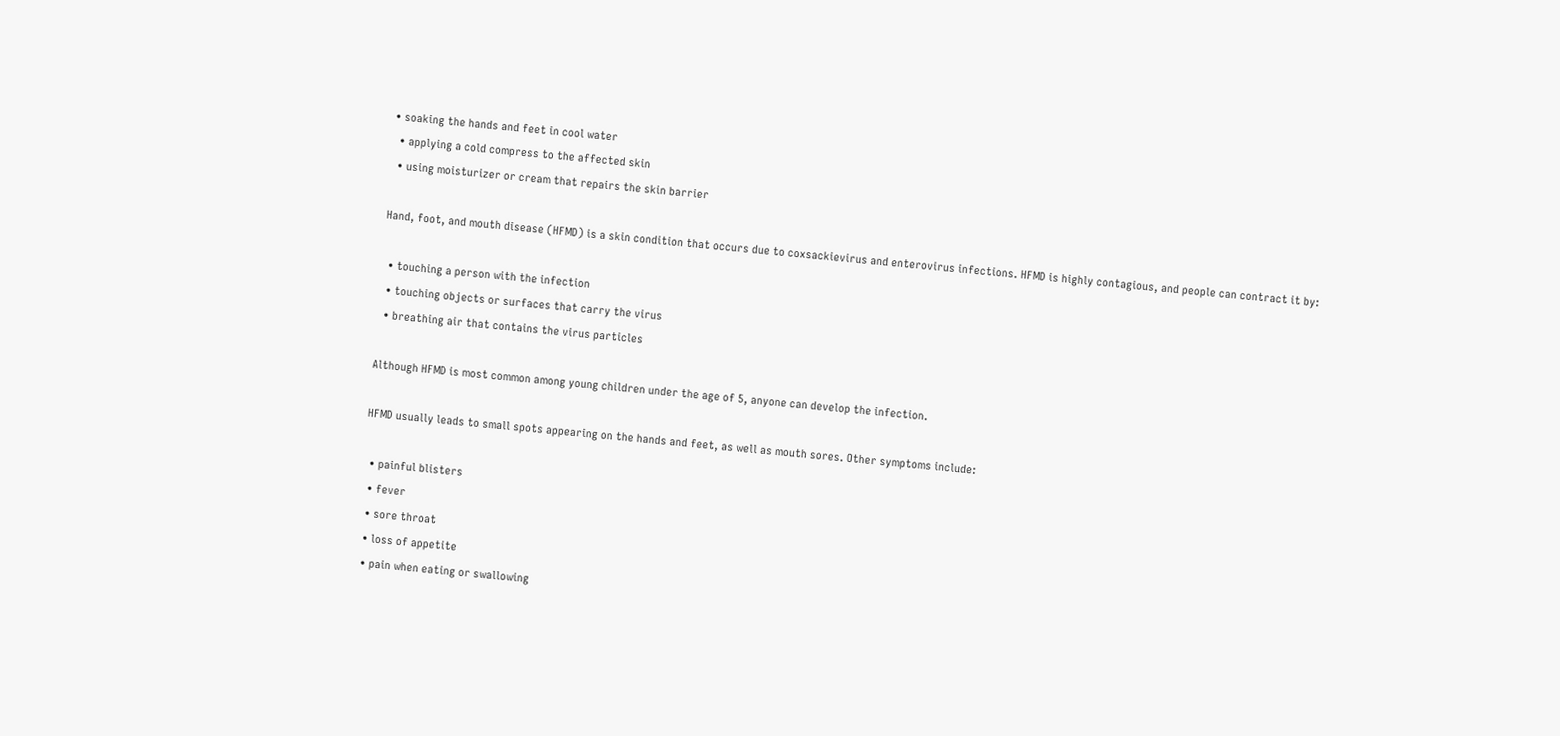• soaking the hands and feet in cool water
  • applying a cold compress to the affected skin
  • using moisturizer or cream that repairs the skin barrier

Hand, foot, and mouth disease (HFMD) is a skin condition that occurs due to coxsackievirus and enterovirus infections. HFMD is highly contagious, and people can contract it by:

  • touching a person with the infection
  • touching objects or surfaces that carry the virus
  • breathing air that contains the virus particles

Although HFMD is most common among young children under the age of 5, anyone can develop the infection.

HFMD usually leads to small spots appearing on the hands and feet, as well as mouth sores. Other symptoms include:

  • painful blisters
  • fever
  • sore throat
  • loss of appetite
  • pain when eating or swallowing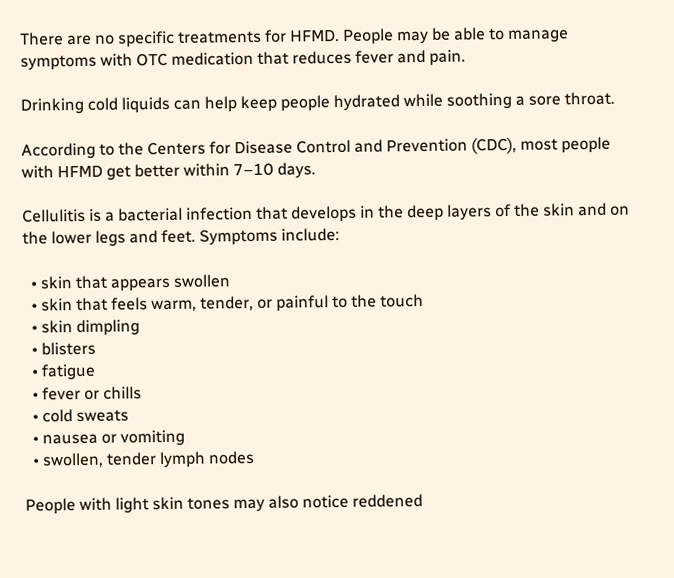There are no specific treatments for HFMD. People may be able to manage symptoms with OTC medication that reduces fever and pain.

Drinking cold liquids can help keep people hydrated while soothing a sore throat.

According to the Centers for Disease Control and Prevention (CDC), most people with HFMD get better within 7–10 days.

Cellulitis is a bacterial infection that develops in the deep layers of the skin and on the lower legs and feet. Symptoms include:

  • skin that appears swollen
  • skin that feels warm, tender, or painful to the touch
  • skin dimpling
  • blisters
  • fatigue
  • fever or chills
  • cold sweats
  • nausea or vomiting
  • swollen, tender lymph nodes

People with light skin tones may also notice reddened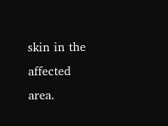skin in the affected area.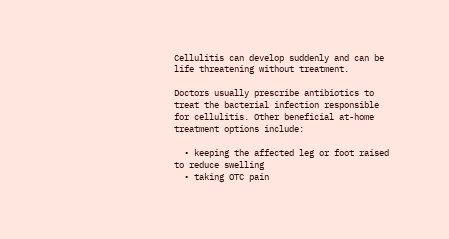Cellulitis can develop suddenly and can be life threatening without treatment.

Doctors usually prescribe antibiotics to treat the bacterial infection responsible for cellulitis. Other beneficial at-home treatment options include:

  • keeping the affected leg or foot raised to reduce swelling
  • taking OTC pain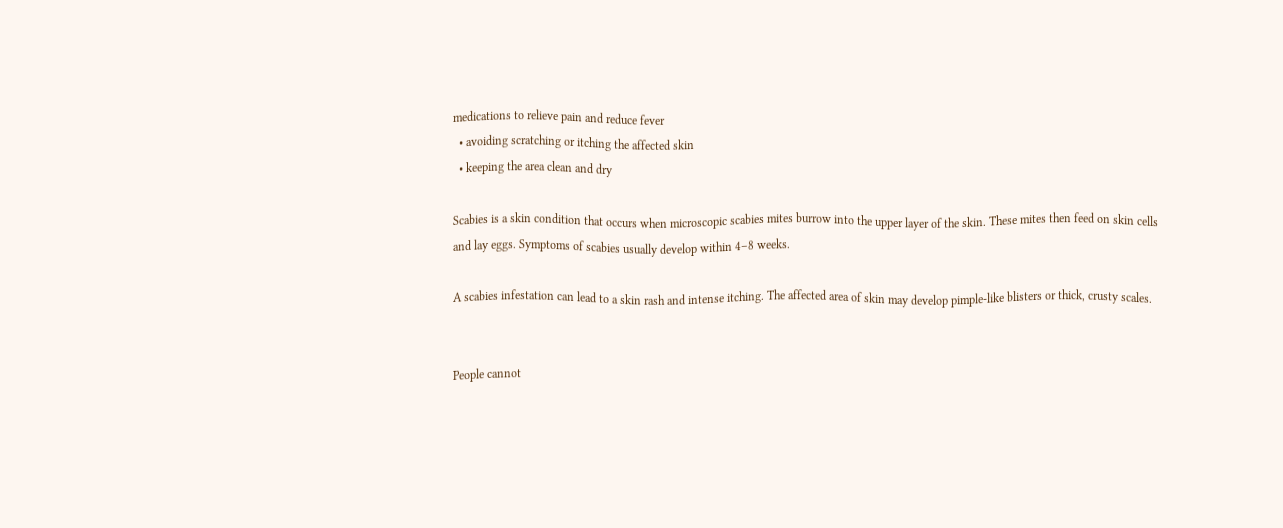medications to relieve pain and reduce fever
  • avoiding scratching or itching the affected skin
  • keeping the area clean and dry

Scabies is a skin condition that occurs when microscopic scabies mites burrow into the upper layer of the skin. These mites then feed on skin cells and lay eggs. Symptoms of scabies usually develop within 4–8 weeks.

A scabies infestation can lead to a skin rash and intense itching. The affected area of skin may develop pimple-like blisters or thick, crusty scales.


People cannot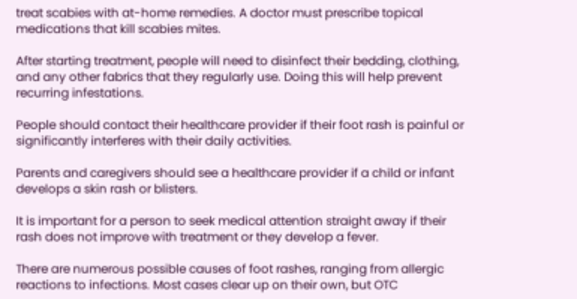treat scabies with at-home remedies. A doctor must prescribe topical medications that kill scabies mites.

After starting treatment, people will need to disinfect their bedding, clothing, and any other fabrics that they regularly use. Doing this will help prevent recurring infestations.

People should contact their healthcare provider if their foot rash is painful or significantly interferes with their daily activities.

Parents and caregivers should see a healthcare provider if a child or infant develops a skin rash or blisters.

It is important for a person to seek medical attention straight away if their rash does not improve with treatment or they develop a fever.

There are numerous possible causes of foot rashes, ranging from allergic reactions to infections. Most cases clear up on their own, but OTC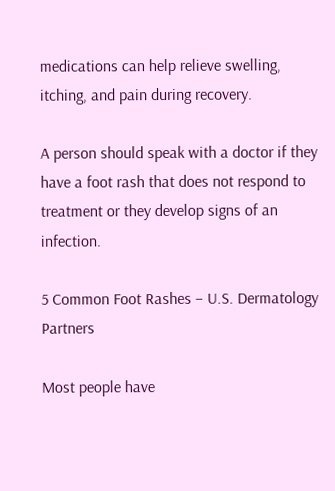medications can help relieve swelling, itching, and pain during recovery.

A person should speak with a doctor if they have a foot rash that does not respond to treatment or they develop signs of an infection.

5 Common Foot Rashes – U.S. Dermatology Partners

Most people have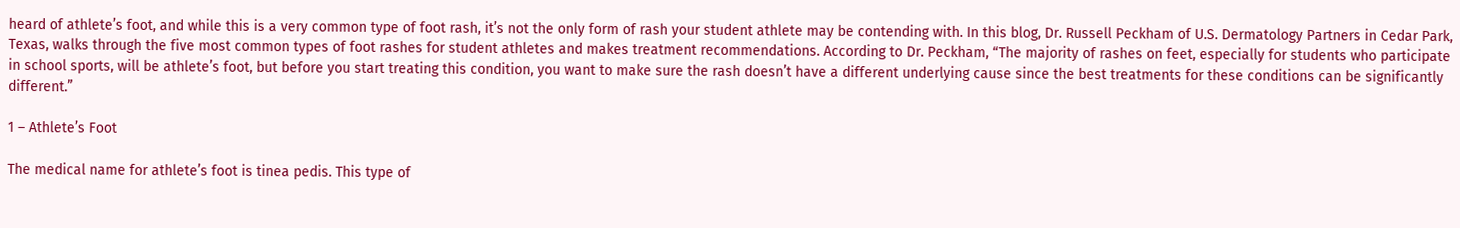heard of athlete’s foot, and while this is a very common type of foot rash, it’s not the only form of rash your student athlete may be contending with. In this blog, Dr. Russell Peckham of U.S. Dermatology Partners in Cedar Park, Texas, walks through the five most common types of foot rashes for student athletes and makes treatment recommendations. According to Dr. Peckham, “The majority of rashes on feet, especially for students who participate in school sports, will be athlete’s foot, but before you start treating this condition, you want to make sure the rash doesn’t have a different underlying cause since the best treatments for these conditions can be significantly different.”

1 – Athlete’s Foot

The medical name for athlete’s foot is tinea pedis. This type of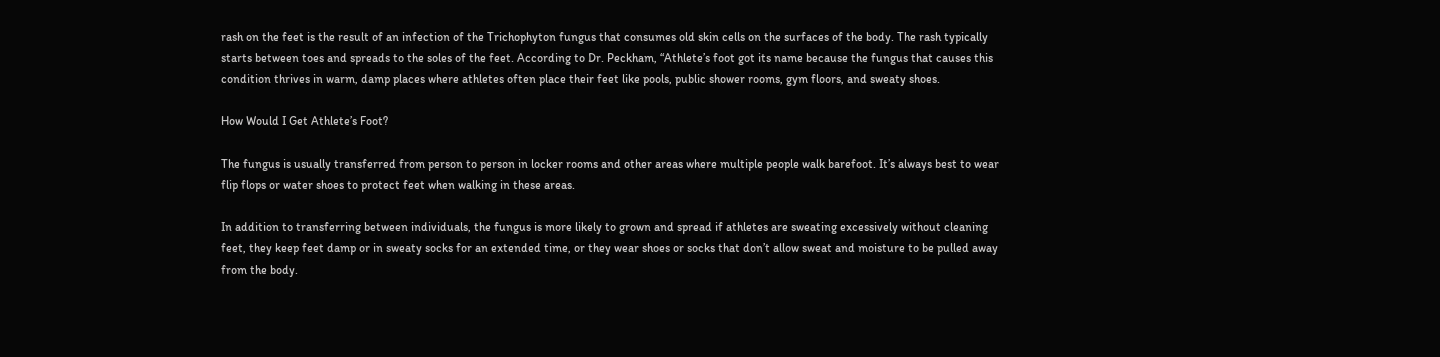rash on the feet is the result of an infection of the Trichophyton fungus that consumes old skin cells on the surfaces of the body. The rash typically starts between toes and spreads to the soles of the feet. According to Dr. Peckham, “Athlete’s foot got its name because the fungus that causes this condition thrives in warm, damp places where athletes often place their feet like pools, public shower rooms, gym floors, and sweaty shoes.

How Would I Get Athlete’s Foot?

The fungus is usually transferred from person to person in locker rooms and other areas where multiple people walk barefoot. It’s always best to wear flip flops or water shoes to protect feet when walking in these areas.

In addition to transferring between individuals, the fungus is more likely to grown and spread if athletes are sweating excessively without cleaning feet, they keep feet damp or in sweaty socks for an extended time, or they wear shoes or socks that don’t allow sweat and moisture to be pulled away from the body.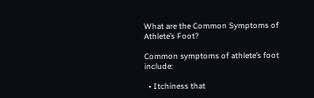What are the Common Symptoms of Athlete’s Foot?

Common symptoms of athlete’s foot include:

  • Itchiness that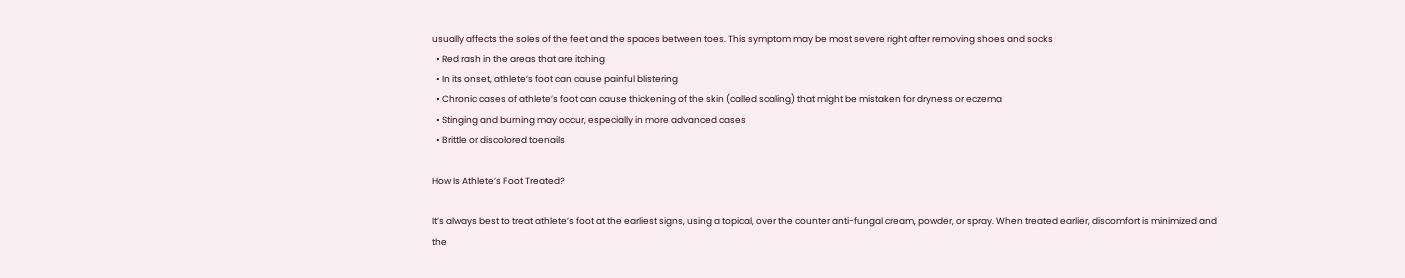usually affects the soles of the feet and the spaces between toes. This symptom may be most severe right after removing shoes and socks
  • Red rash in the areas that are itching
  • In its onset, athlete’s foot can cause painful blistering
  • Chronic cases of athlete’s foot can cause thickening of the skin (called scaling) that might be mistaken for dryness or eczema
  • Stinging and burning may occur, especially in more advanced cases
  • Brittle or discolored toenails

How Is Athlete’s Foot Treated?

It’s always best to treat athlete’s foot at the earliest signs, using a topical, over the counter anti-fungal cream, powder, or spray. When treated earlier, discomfort is minimized and the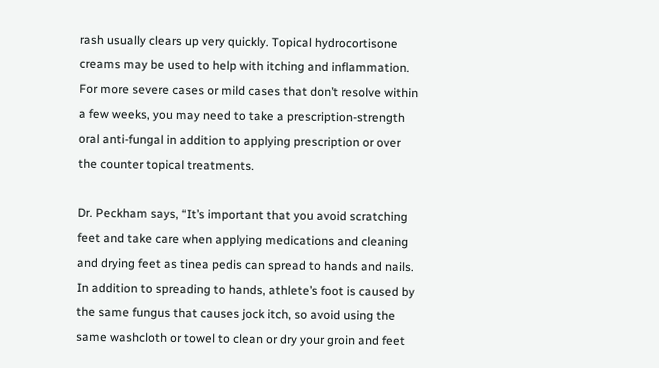rash usually clears up very quickly. Topical hydrocortisone creams may be used to help with itching and inflammation. For more severe cases or mild cases that don’t resolve within a few weeks, you may need to take a prescription-strength oral anti-fungal in addition to applying prescription or over the counter topical treatments.

Dr. Peckham says, “It’s important that you avoid scratching feet and take care when applying medications and cleaning and drying feet as tinea pedis can spread to hands and nails. In addition to spreading to hands, athlete’s foot is caused by the same fungus that causes jock itch, so avoid using the same washcloth or towel to clean or dry your groin and feet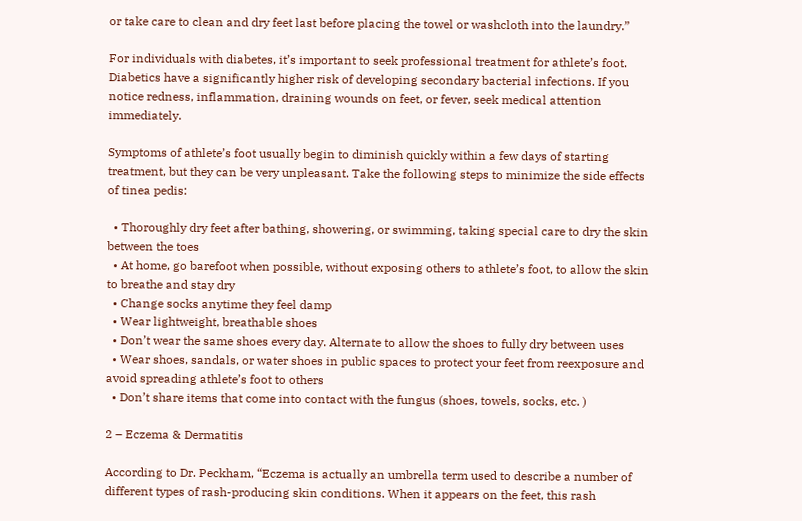or take care to clean and dry feet last before placing the towel or washcloth into the laundry.”

For individuals with diabetes, it’s important to seek professional treatment for athlete’s foot. Diabetics have a significantly higher risk of developing secondary bacterial infections. If you notice redness, inflammation, draining wounds on feet, or fever, seek medical attention immediately.

Symptoms of athlete’s foot usually begin to diminish quickly within a few days of starting treatment, but they can be very unpleasant. Take the following steps to minimize the side effects of tinea pedis:

  • Thoroughly dry feet after bathing, showering, or swimming, taking special care to dry the skin between the toes
  • At home, go barefoot when possible, without exposing others to athlete’s foot, to allow the skin to breathe and stay dry
  • Change socks anytime they feel damp
  • Wear lightweight, breathable shoes
  • Don’t wear the same shoes every day. Alternate to allow the shoes to fully dry between uses
  • Wear shoes, sandals, or water shoes in public spaces to protect your feet from reexposure and avoid spreading athlete’s foot to others
  • Don’t share items that come into contact with the fungus (shoes, towels, socks, etc. )

2 – Eczema & Dermatitis

According to Dr. Peckham, “Eczema is actually an umbrella term used to describe a number of different types of rash-producing skin conditions. When it appears on the feet, this rash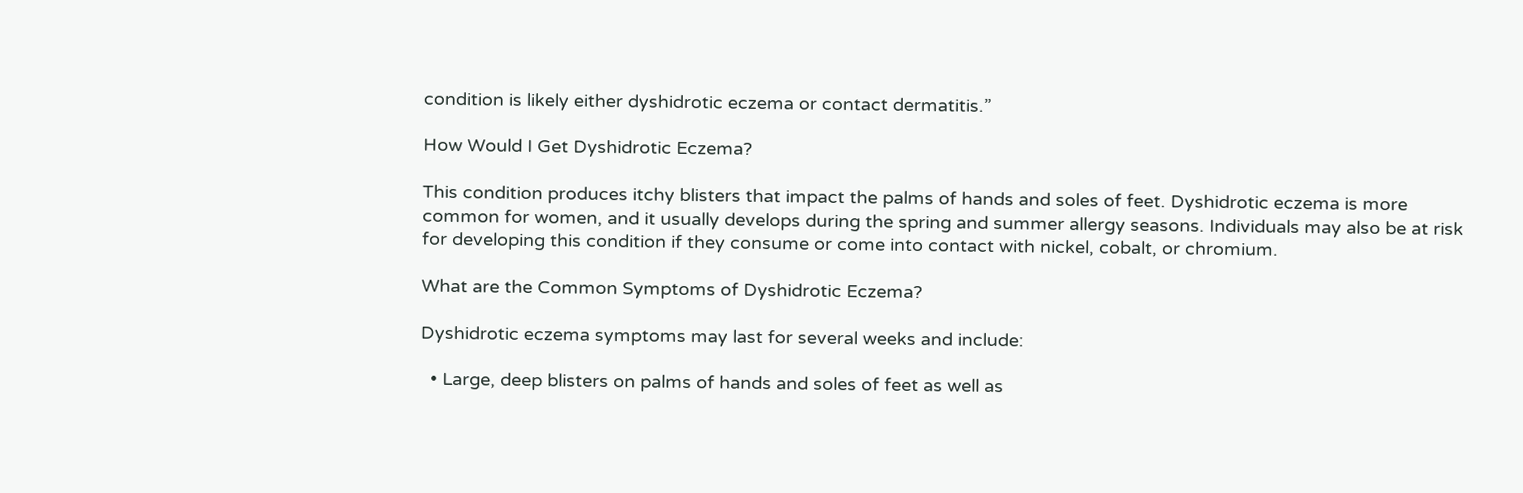condition is likely either dyshidrotic eczema or contact dermatitis.”

How Would I Get Dyshidrotic Eczema?

This condition produces itchy blisters that impact the palms of hands and soles of feet. Dyshidrotic eczema is more common for women, and it usually develops during the spring and summer allergy seasons. Individuals may also be at risk for developing this condition if they consume or come into contact with nickel, cobalt, or chromium.

What are the Common Symptoms of Dyshidrotic Eczema?

Dyshidrotic eczema symptoms may last for several weeks and include:

  • Large, deep blisters on palms of hands and soles of feet as well as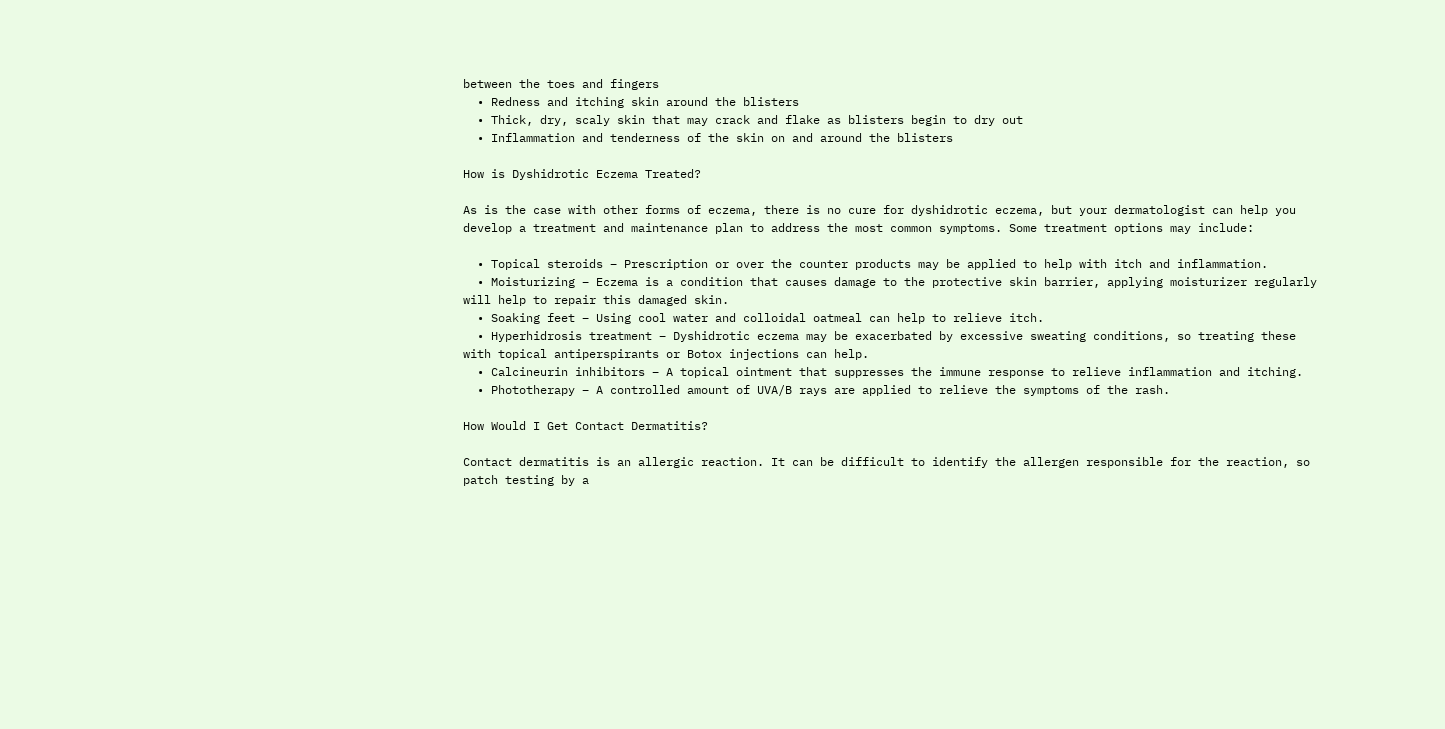between the toes and fingers
  • Redness and itching skin around the blisters
  • Thick, dry, scaly skin that may crack and flake as blisters begin to dry out
  • Inflammation and tenderness of the skin on and around the blisters

How is Dyshidrotic Eczema Treated?

As is the case with other forms of eczema, there is no cure for dyshidrotic eczema, but your dermatologist can help you develop a treatment and maintenance plan to address the most common symptoms. Some treatment options may include:

  • Topical steroids – Prescription or over the counter products may be applied to help with itch and inflammation.
  • Moisturizing – Eczema is a condition that causes damage to the protective skin barrier, applying moisturizer regularly will help to repair this damaged skin.
  • Soaking feet – Using cool water and colloidal oatmeal can help to relieve itch.
  • Hyperhidrosis treatment – Dyshidrotic eczema may be exacerbated by excessive sweating conditions, so treating these with topical antiperspirants or Botox injections can help.
  • Calcineurin inhibitors – A topical ointment that suppresses the immune response to relieve inflammation and itching.
  • Phototherapy – A controlled amount of UVA/B rays are applied to relieve the symptoms of the rash.

How Would I Get Contact Dermatitis?

Contact dermatitis is an allergic reaction. It can be difficult to identify the allergen responsible for the reaction, so patch testing by a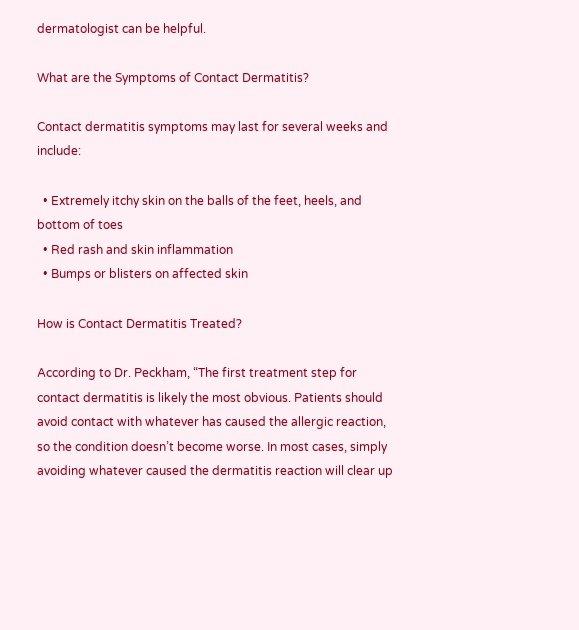dermatologist can be helpful.

What are the Symptoms of Contact Dermatitis?

Contact dermatitis symptoms may last for several weeks and include:

  • Extremely itchy skin on the balls of the feet, heels, and bottom of toes
  • Red rash and skin inflammation
  • Bumps or blisters on affected skin

How is Contact Dermatitis Treated?

According to Dr. Peckham, “The first treatment step for contact dermatitis is likely the most obvious. Patients should avoid contact with whatever has caused the allergic reaction, so the condition doesn’t become worse. In most cases, simply avoiding whatever caused the dermatitis reaction will clear up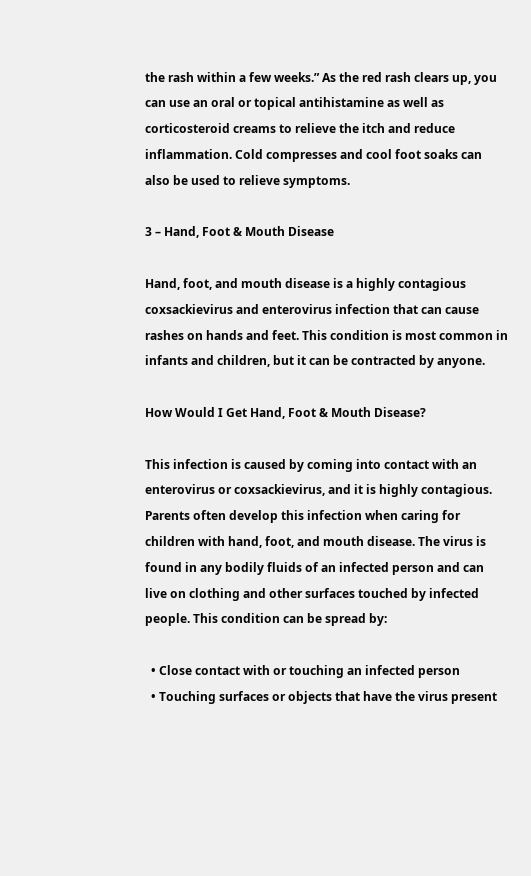the rash within a few weeks.” As the red rash clears up, you can use an oral or topical antihistamine as well as corticosteroid creams to relieve the itch and reduce inflammation. Cold compresses and cool foot soaks can also be used to relieve symptoms.

3 – Hand, Foot & Mouth Disease

Hand, foot, and mouth disease is a highly contagious coxsackievirus and enterovirus infection that can cause rashes on hands and feet. This condition is most common in infants and children, but it can be contracted by anyone.

How Would I Get Hand, Foot & Mouth Disease?

This infection is caused by coming into contact with an enterovirus or coxsackievirus, and it is highly contagious. Parents often develop this infection when caring for children with hand, foot, and mouth disease. The virus is found in any bodily fluids of an infected person and can live on clothing and other surfaces touched by infected people. This condition can be spread by:

  • Close contact with or touching an infected person
  • Touching surfaces or objects that have the virus present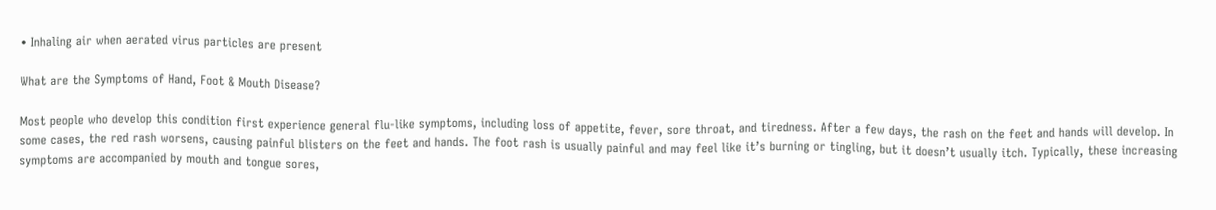• Inhaling air when aerated virus particles are present

What are the Symptoms of Hand, Foot & Mouth Disease?

Most people who develop this condition first experience general flu-like symptoms, including loss of appetite, fever, sore throat, and tiredness. After a few days, the rash on the feet and hands will develop. In some cases, the red rash worsens, causing painful blisters on the feet and hands. The foot rash is usually painful and may feel like it’s burning or tingling, but it doesn’t usually itch. Typically, these increasing symptoms are accompanied by mouth and tongue sores,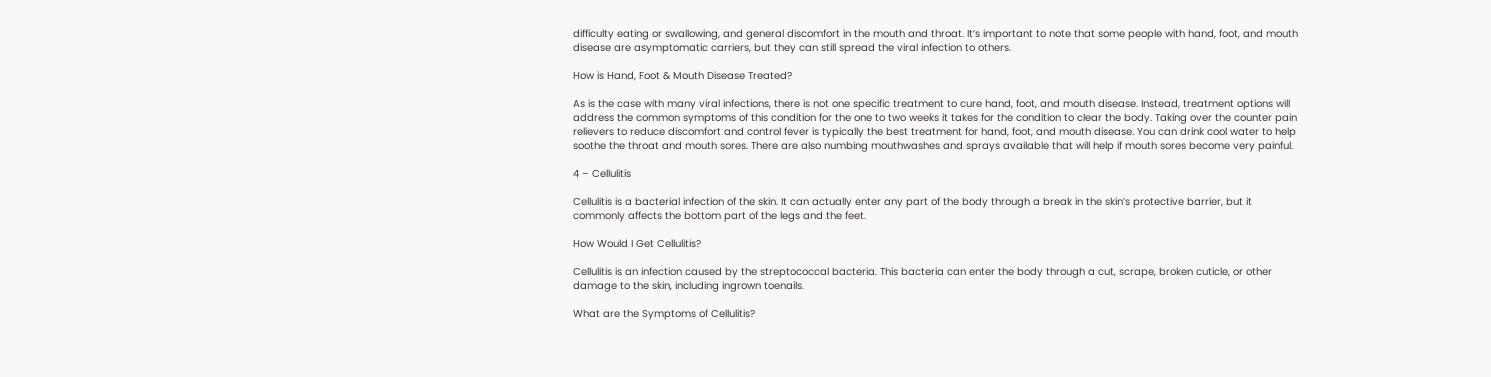difficulty eating or swallowing, and general discomfort in the mouth and throat. It’s important to note that some people with hand, foot, and mouth disease are asymptomatic carriers, but they can still spread the viral infection to others.

How is Hand, Foot & Mouth Disease Treated?

As is the case with many viral infections, there is not one specific treatment to cure hand, foot, and mouth disease. Instead, treatment options will address the common symptoms of this condition for the one to two weeks it takes for the condition to clear the body. Taking over the counter pain relievers to reduce discomfort and control fever is typically the best treatment for hand, foot, and mouth disease. You can drink cool water to help soothe the throat and mouth sores. There are also numbing mouthwashes and sprays available that will help if mouth sores become very painful.

4 – Cellulitis

Cellulitis is a bacterial infection of the skin. It can actually enter any part of the body through a break in the skin’s protective barrier, but it commonly affects the bottom part of the legs and the feet.

How Would I Get Cellulitis?

Cellulitis is an infection caused by the streptococcal bacteria. This bacteria can enter the body through a cut, scrape, broken cuticle, or other damage to the skin, including ingrown toenails.

What are the Symptoms of Cellulitis?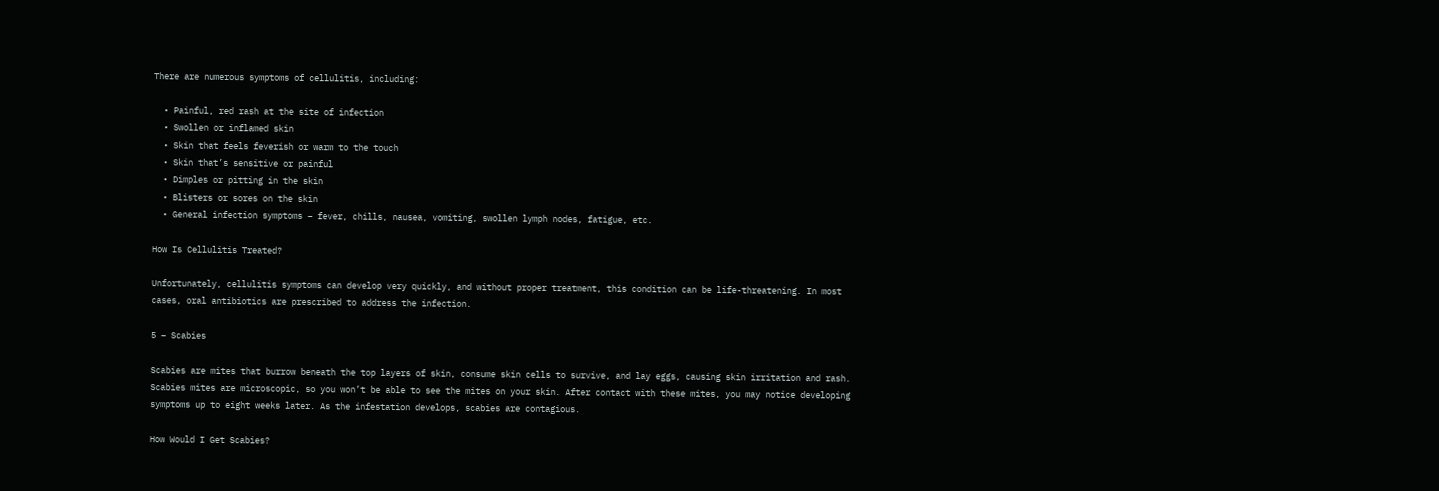There are numerous symptoms of cellulitis, including:

  • Painful, red rash at the site of infection
  • Swollen or inflamed skin
  • Skin that feels feverish or warm to the touch
  • Skin that’s sensitive or painful
  • Dimples or pitting in the skin
  • Blisters or sores on the skin
  • General infection symptoms – fever, chills, nausea, vomiting, swollen lymph nodes, fatigue, etc.

How Is Cellulitis Treated?

Unfortunately, cellulitis symptoms can develop very quickly, and without proper treatment, this condition can be life-threatening. In most cases, oral antibiotics are prescribed to address the infection.

5 – Scabies

Scabies are mites that burrow beneath the top layers of skin, consume skin cells to survive, and lay eggs, causing skin irritation and rash. Scabies mites are microscopic, so you won’t be able to see the mites on your skin. After contact with these mites, you may notice developing symptoms up to eight weeks later. As the infestation develops, scabies are contagious.

How Would I Get Scabies?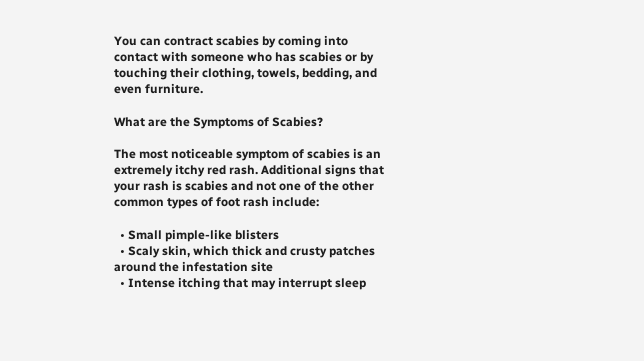You can contract scabies by coming into contact with someone who has scabies or by touching their clothing, towels, bedding, and even furniture.

What are the Symptoms of Scabies?

The most noticeable symptom of scabies is an extremely itchy red rash. Additional signs that your rash is scabies and not one of the other common types of foot rash include:

  • Small pimple-like blisters
  • Scaly skin, which thick and crusty patches around the infestation site
  • Intense itching that may interrupt sleep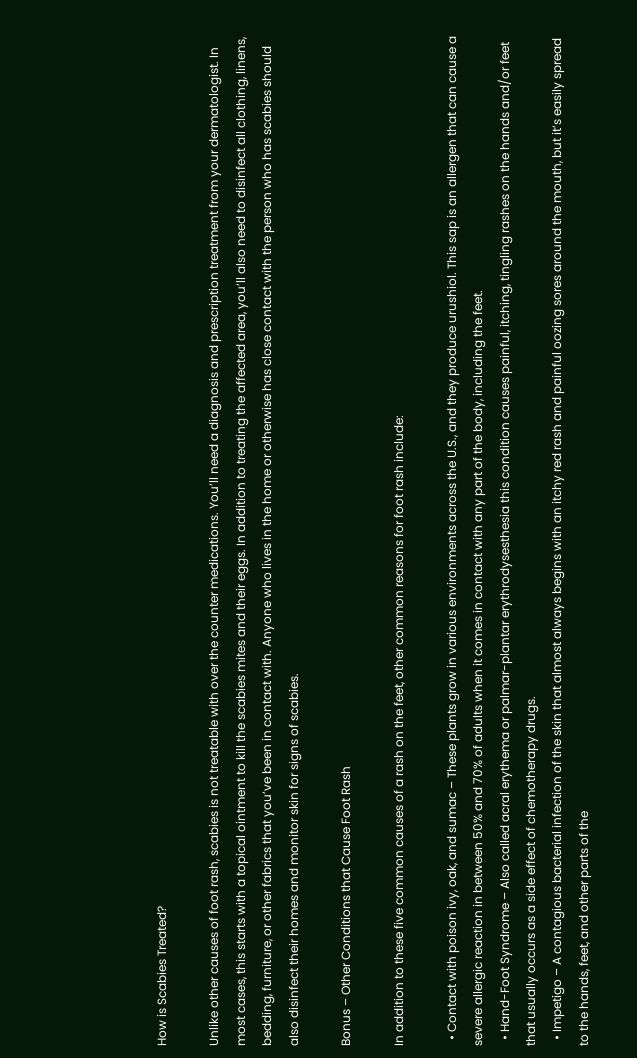How is Scabies Treated?

Unlike other causes of foot rash, scabies is not treatable with over the counter medications. You’ll need a diagnosis and prescription treatment from your dermatologist. In most cases, this starts with a topical ointment to kill the scabies mites and their eggs. In addition to treating the affected area, you’ll also need to disinfect all clothing, linens, bedding, furniture, or other fabrics that you’ve been in contact with. Anyone who lives in the home or otherwise has close contact with the person who has scabies should also disinfect their homes and monitor skin for signs of scabies.

Bonus – Other Conditions that Cause Foot Rash

In addition to these five common causes of a rash on the feet, other common reasons for foot rash include:

  • Contact with poison ivy, oak, and sumac – These plants grow in various environments across the U.S., and they produce urushiol. This sap is an allergen that can cause a severe allergic reaction in between 50% and 70% of adults when it comes in contact with any part of the body, including the feet.
  • Hand-Foot Syndrome – Also called acral erythema or palmar-plantar erythrodysesthesia this condition causes painful, itching, tingling rashes on the hands and/or feet that usually occurs as a side effect of chemotherapy drugs.
  • Impetigo – A contagious bacterial infection of the skin that almost always begins with an itchy red rash and painful oozing sores around the mouth, but it’s easily spread to the hands, feet, and other parts of the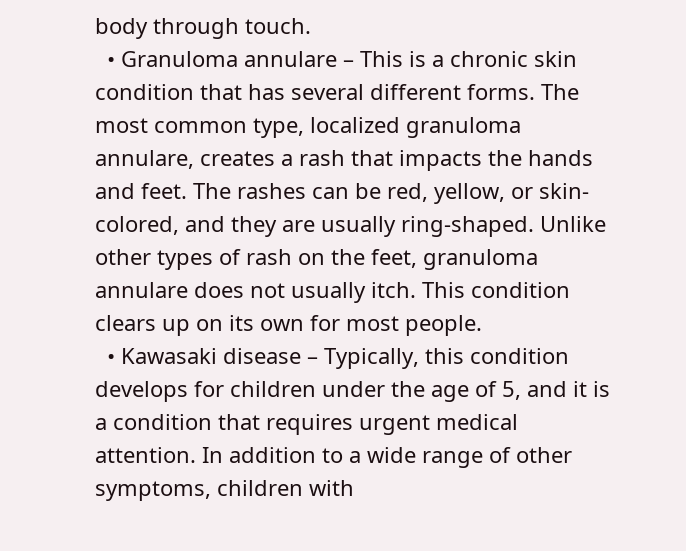body through touch.
  • Granuloma annulare – This is a chronic skin condition that has several different forms. The most common type, localized granuloma annulare, creates a rash that impacts the hands and feet. The rashes can be red, yellow, or skin-colored, and they are usually ring-shaped. Unlike other types of rash on the feet, granuloma annulare does not usually itch. This condition clears up on its own for most people.
  • Kawasaki disease – Typically, this condition develops for children under the age of 5, and it is a condition that requires urgent medical attention. In addition to a wide range of other symptoms, children with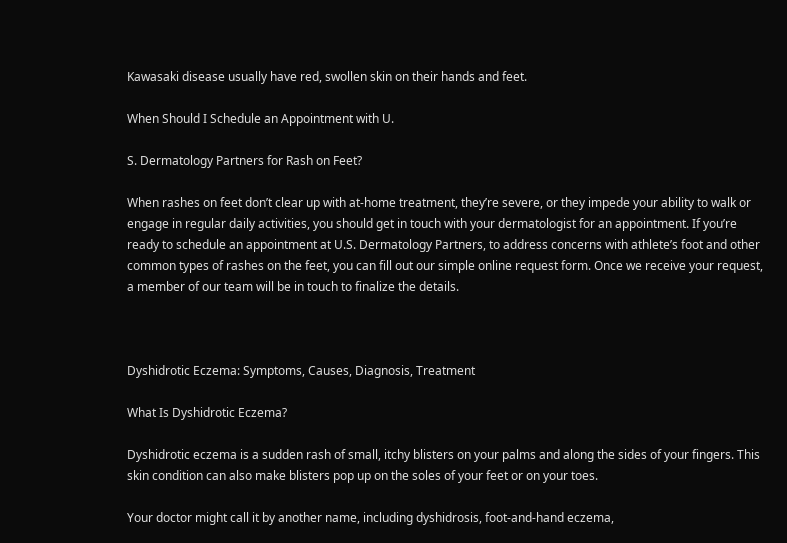Kawasaki disease usually have red, swollen skin on their hands and feet.

When Should I Schedule an Appointment with U.

S. Dermatology Partners for Rash on Feet?

When rashes on feet don’t clear up with at-home treatment, they’re severe, or they impede your ability to walk or engage in regular daily activities, you should get in touch with your dermatologist for an appointment. If you’re ready to schedule an appointment at U.S. Dermatology Partners, to address concerns with athlete’s foot and other common types of rashes on the feet, you can fill out our simple online request form. Once we receive your request, a member of our team will be in touch to finalize the details.



Dyshidrotic Eczema: Symptoms, Causes, Diagnosis, Treatment

What Is Dyshidrotic Eczema?

Dyshidrotic eczema is a sudden rash of small, itchy blisters on your palms and along the sides of your fingers. This skin condition can also make blisters pop up on the soles of your feet or on your toes.

Your doctor might call it by another name, including dyshidrosis, foot-and-hand eczema,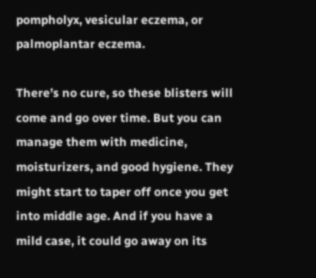pompholyx, vesicular eczema, or palmoplantar eczema.

There’s no cure, so these blisters will come and go over time. But you can manage them with medicine, moisturizers, and good hygiene. They might start to taper off once you get into middle age. And if you have a mild case, it could go away on its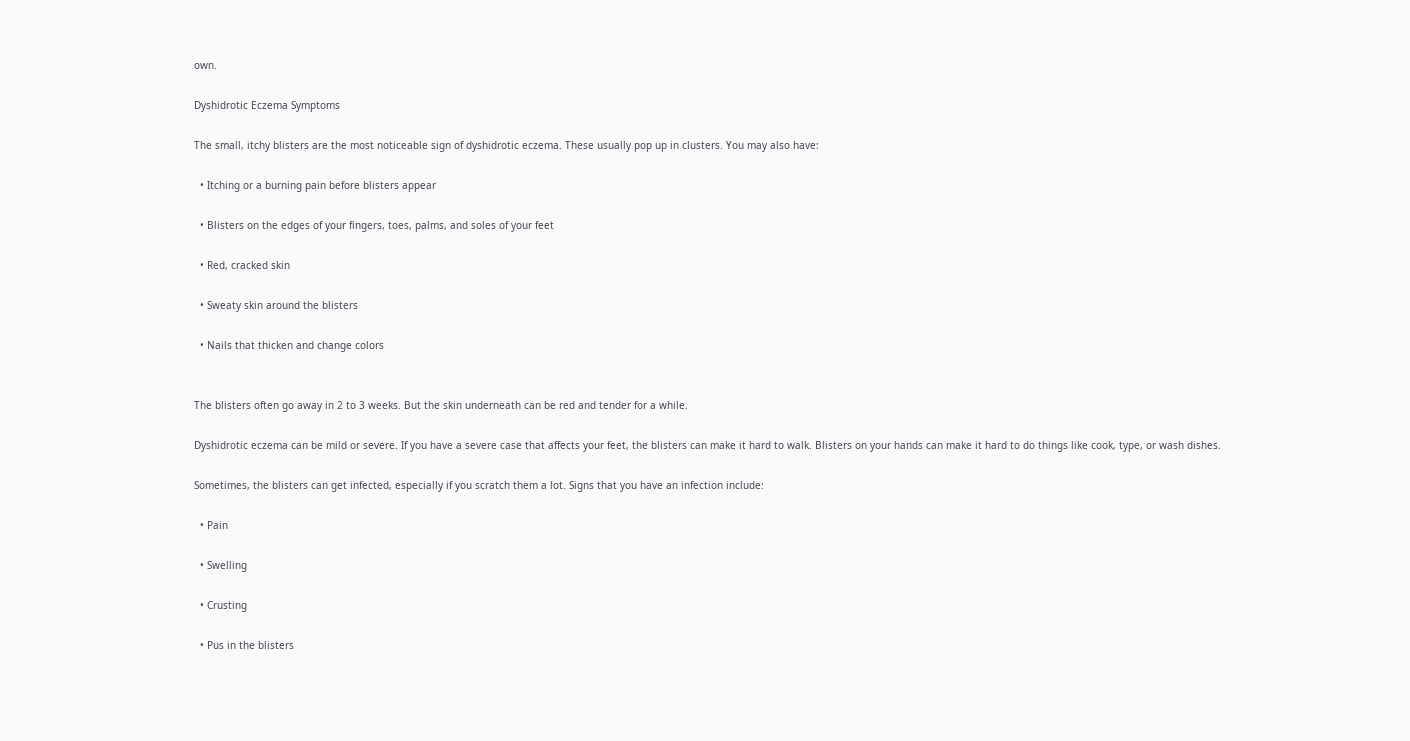own.

Dyshidrotic Eczema Symptoms

The small, itchy blisters are the most noticeable sign of dyshidrotic eczema. These usually pop up in clusters. You may also have:

  • Itching or a burning pain before blisters appear

  • Blisters on the edges of your fingers, toes, palms, and soles of your feet

  • Red, cracked skin

  • Sweaty skin around the blisters

  • Nails that thicken and change colors


The blisters often go away in 2 to 3 weeks. But the skin underneath can be red and tender for a while.

Dyshidrotic eczema can be mild or severe. If you have a severe case that affects your feet, the blisters can make it hard to walk. Blisters on your hands can make it hard to do things like cook, type, or wash dishes.

Sometimes, the blisters can get infected, especially if you scratch them a lot. Signs that you have an infection include:

  • Pain

  • Swelling

  • Crusting

  • Pus in the blisters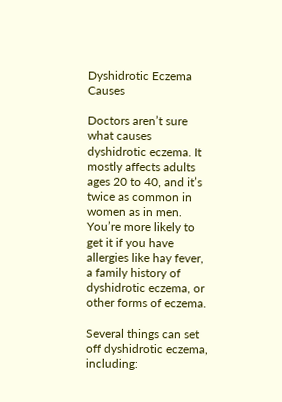Dyshidrotic Eczema Causes

Doctors aren’t sure what causes dyshidrotic eczema. It mostly affects adults ages 20 to 40, and it’s twice as common in women as in men. You’re more likely to get it if you have allergies like hay fever, a family history of dyshidrotic eczema, or other forms of eczema.

Several things can set off dyshidrotic eczema, including: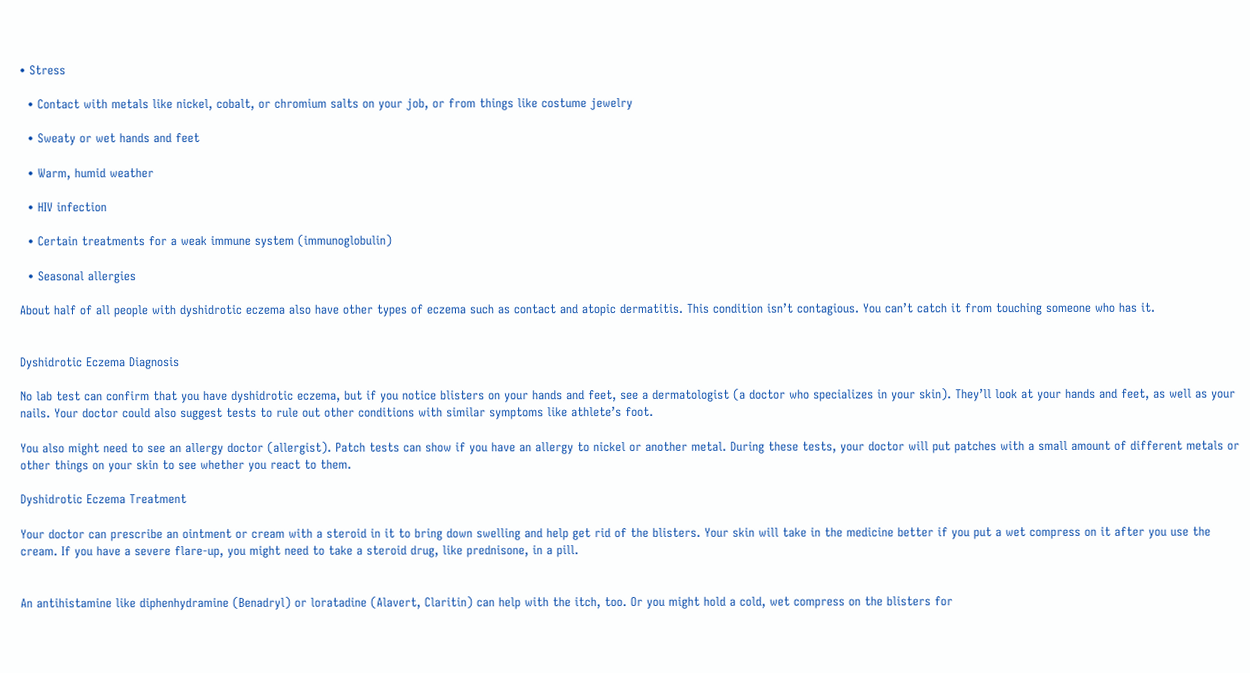• Stress

  • Contact with metals like nickel, cobalt, or chromium salts on your job, or from things like costume jewelry

  • Sweaty or wet hands and feet

  • Warm, humid weather

  • HIV infection

  • Certain treatments for a weak immune system (immunoglobulin)

  • Seasonal allergies

About half of all people with dyshidrotic eczema also have other types of eczema such as contact and atopic dermatitis. This condition isn’t contagious. You can’t catch it from touching someone who has it.


Dyshidrotic Eczema Diagnosis

No lab test can confirm that you have dyshidrotic eczema, but if you notice blisters on your hands and feet, see a dermatologist (a doctor who specializes in your skin). They’ll look at your hands and feet, as well as your nails. Your doctor could also suggest tests to rule out other conditions with similar symptoms like athlete’s foot.

You also might need to see an allergy doctor (allergist). Patch tests can show if you have an allergy to nickel or another metal. During these tests, your doctor will put patches with a small amount of different metals or other things on your skin to see whether you react to them.

Dyshidrotic Eczema Treatment

Your doctor can prescribe an ointment or cream with a steroid in it to bring down swelling and help get rid of the blisters. Your skin will take in the medicine better if you put a wet compress on it after you use the cream. If you have a severe flare-up, you might need to take a steroid drug, like prednisone, in a pill.


An antihistamine like diphenhydramine (Benadryl) or loratadine (Alavert, Claritin) can help with the itch, too. Or you might hold a cold, wet compress on the blisters for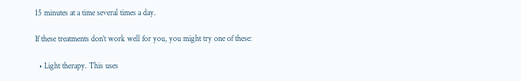15 minutes at a time several times a day.

If these treatments don’t work well for you, you might try one of these:

  • Light therapy. This uses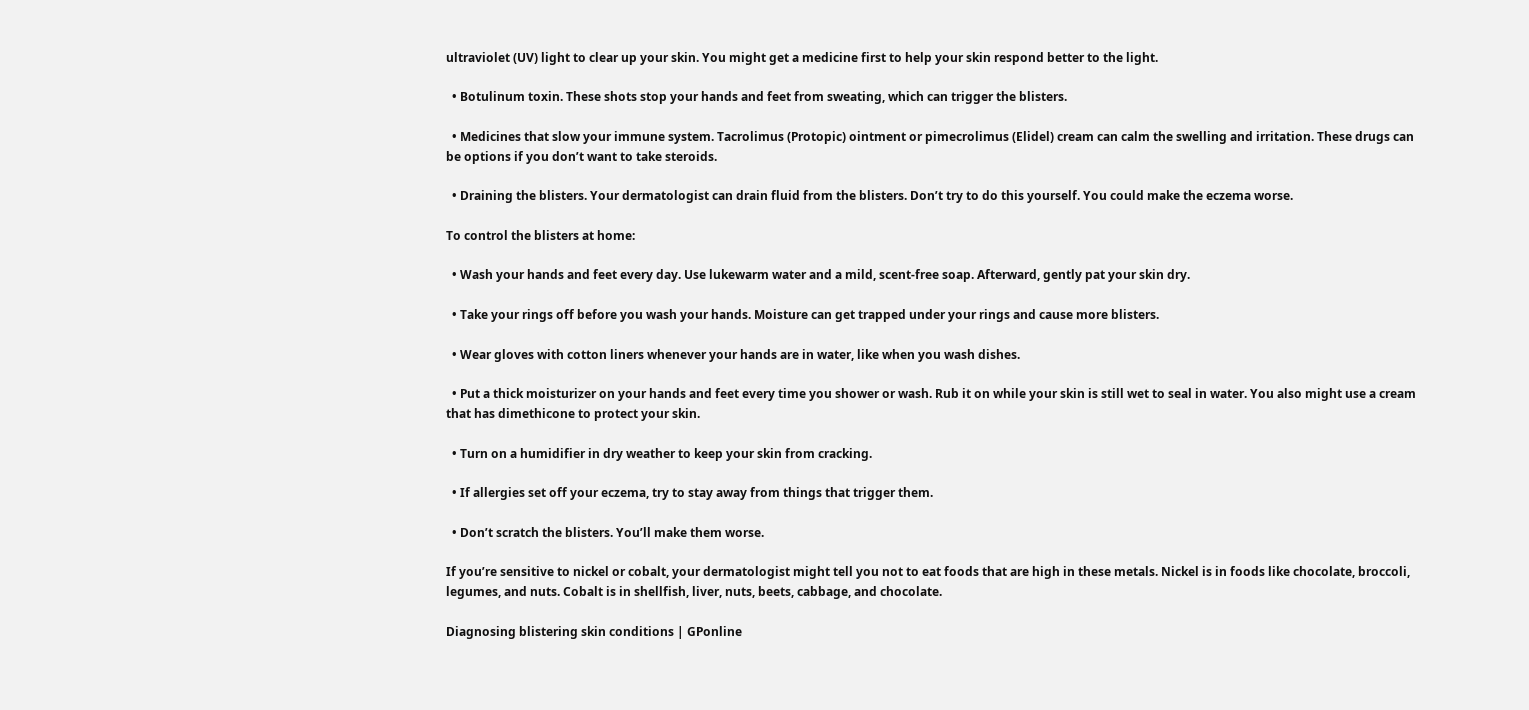ultraviolet (UV) light to clear up your skin. You might get a medicine first to help your skin respond better to the light.

  • Botulinum toxin. These shots stop your hands and feet from sweating, which can trigger the blisters.

  • Medicines that slow your immune system. Tacrolimus (Protopic) ointment or pimecrolimus (Elidel) cream can calm the swelling and irritation. These drugs can be options if you don’t want to take steroids.

  • Draining the blisters. Your dermatologist can drain fluid from the blisters. Don’t try to do this yourself. You could make the eczema worse.

To control the blisters at home:

  • Wash your hands and feet every day. Use lukewarm water and a mild, scent-free soap. Afterward, gently pat your skin dry.

  • Take your rings off before you wash your hands. Moisture can get trapped under your rings and cause more blisters.

  • Wear gloves with cotton liners whenever your hands are in water, like when you wash dishes.

  • Put a thick moisturizer on your hands and feet every time you shower or wash. Rub it on while your skin is still wet to seal in water. You also might use a cream that has dimethicone to protect your skin.

  • Turn on a humidifier in dry weather to keep your skin from cracking.

  • If allergies set off your eczema, try to stay away from things that trigger them.

  • Don’t scratch the blisters. You’ll make them worse.

If you’re sensitive to nickel or cobalt, your dermatologist might tell you not to eat foods that are high in these metals. Nickel is in foods like chocolate, broccoli, legumes, and nuts. Cobalt is in shellfish, liver, nuts, beets, cabbage, and chocolate.

Diagnosing blistering skin conditions | GPonline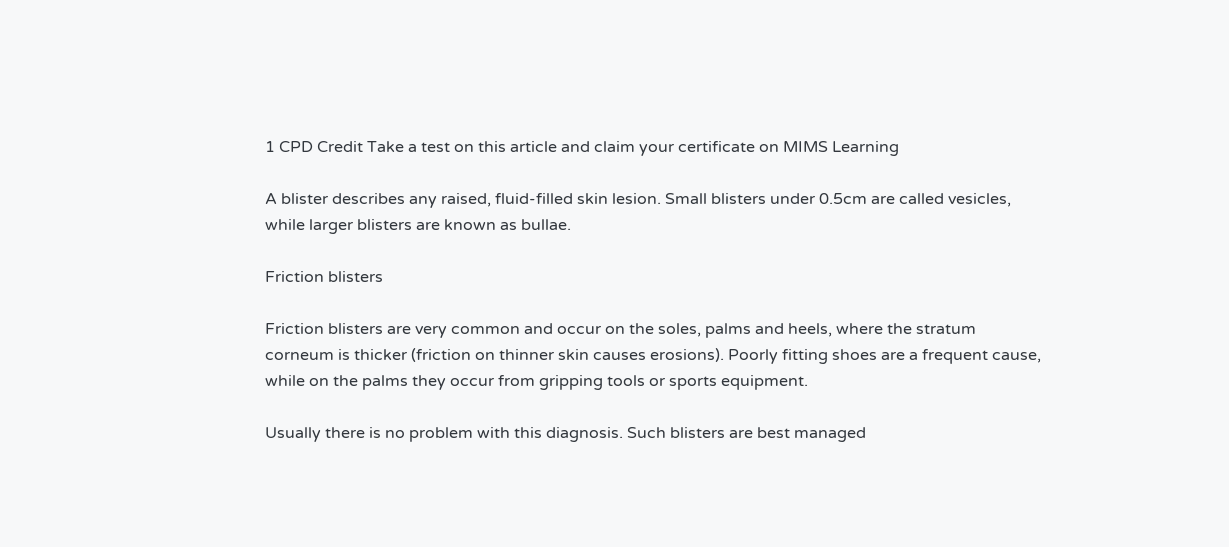1 CPD Credit Take a test on this article and claim your certificate on MIMS Learning

A blister describes any raised, fluid-filled skin lesion. Small blisters under 0.5cm are called vesicles, while larger blisters are known as bullae.

Friction blisters

Friction blisters are very common and occur on the soles, palms and heels, where the stratum corneum is thicker (friction on thinner skin causes erosions). Poorly fitting shoes are a frequent cause, while on the palms they occur from gripping tools or sports equipment.

Usually there is no problem with this diagnosis. Such blisters are best managed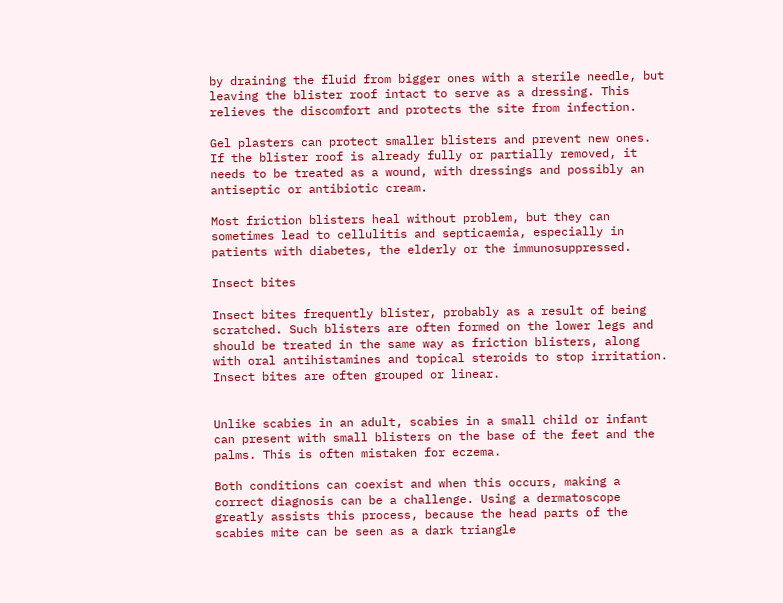by draining the fluid from bigger ones with a sterile needle, but leaving the blister roof intact to serve as a dressing. This relieves the discomfort and protects the site from infection.

Gel plasters can protect smaller blisters and prevent new ones. If the blister roof is already fully or partially removed, it needs to be treated as a wound, with dressings and possibly an antiseptic or antibiotic cream.

Most friction blisters heal without problem, but they can sometimes lead to cellulitis and septicaemia, especially in patients with diabetes, the elderly or the immunosuppressed.

Insect bites

Insect bites frequently blister, probably as a result of being scratched. Such blisters are often formed on the lower legs and should be treated in the same way as friction blisters, along with oral antihistamines and topical steroids to stop irritation. Insect bites are often grouped or linear.


Unlike scabies in an adult, scabies in a small child or infant can present with small blisters on the base of the feet and the palms. This is often mistaken for eczema.

Both conditions can coexist and when this occurs, making a correct diagnosis can be a challenge. Using a dermatoscope greatly assists this process, because the head parts of the scabies mite can be seen as a dark triangle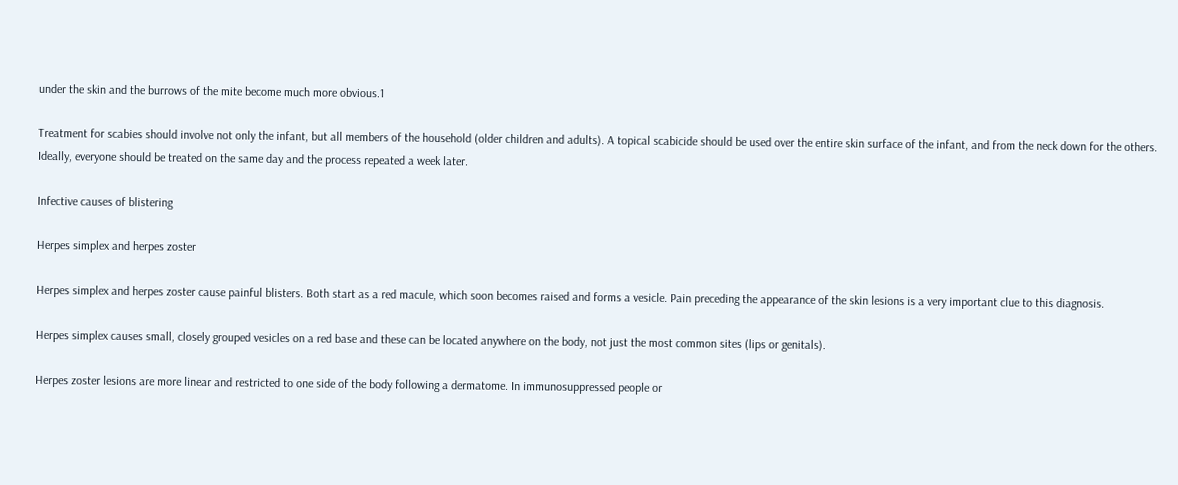under the skin and the burrows of the mite become much more obvious.1

Treatment for scabies should involve not only the infant, but all members of the household (older children and adults). A topical scabicide should be used over the entire skin surface of the infant, and from the neck down for the others. Ideally, everyone should be treated on the same day and the process repeated a week later.

Infective causes of blistering

Herpes simplex and herpes zoster

Herpes simplex and herpes zoster cause painful blisters. Both start as a red macule, which soon becomes raised and forms a vesicle. Pain preceding the appearance of the skin lesions is a very important clue to this diagnosis.

Herpes simplex causes small, closely grouped vesicles on a red base and these can be located anywhere on the body, not just the most common sites (lips or genitals).

Herpes zoster lesions are more linear and restricted to one side of the body following a dermatome. In immunosuppressed people or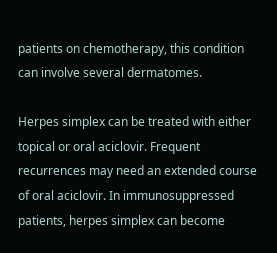patients on chemotherapy, this condition can involve several dermatomes.

Herpes simplex can be treated with either topical or oral aciclovir. Frequent recurrences may need an extended course of oral aciclovir. In immunosuppressed patients, herpes simplex can become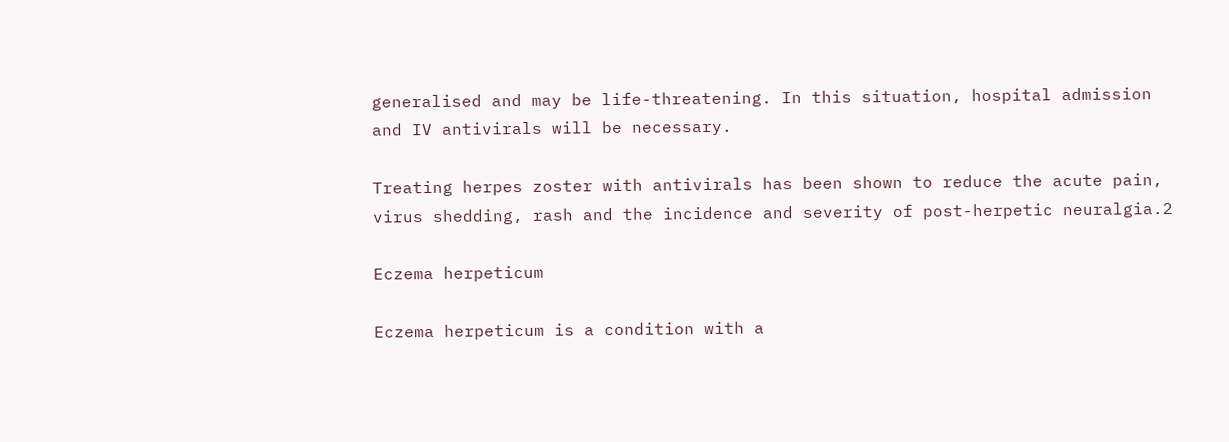generalised and may be life-threatening. In this situation, hospital admission and IV antivirals will be necessary.

Treating herpes zoster with antivirals has been shown to reduce the acute pain, virus shedding, rash and the incidence and severity of post-herpetic neuralgia.2

Eczema herpeticum

Eczema herpeticum is a condition with a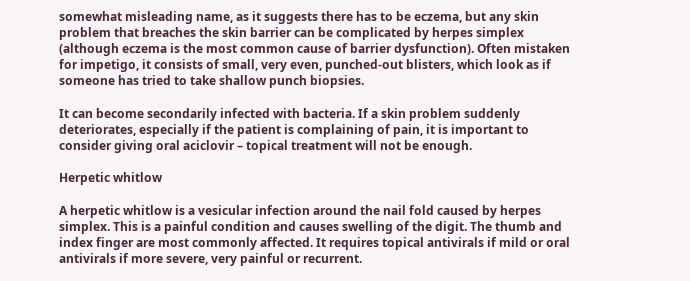somewhat misleading name, as it suggests there has to be eczema, but any skin problem that breaches the skin barrier can be complicated by herpes simplex (although eczema is the most common cause of barrier dysfunction). Often mistaken for impetigo, it consists of small, very even, punched-out blisters, which look as if someone has tried to take shallow punch biopsies.

It can become secondarily infected with bacteria. If a skin problem suddenly deteriorates, especially if the patient is complaining of pain, it is important to consider giving oral aciclovir – topical treatment will not be enough.

Herpetic whitlow

A herpetic whitlow is a vesicular infection around the nail fold caused by herpes simplex. This is a painful condition and causes swelling of the digit. The thumb and index finger are most commonly affected. It requires topical antivirals if mild or oral antivirals if more severe, very painful or recurrent.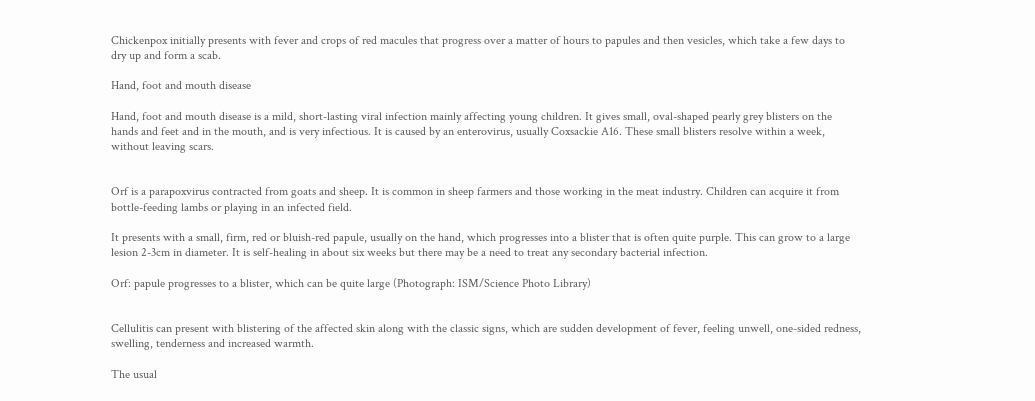Chickenpox initially presents with fever and crops of red macules that progress over a matter of hours to papules and then vesicles, which take a few days to dry up and form a scab.

Hand, foot and mouth disease

Hand, foot and mouth disease is a mild, short-lasting viral infection mainly affecting young children. It gives small, oval-shaped pearly grey blisters on the hands and feet and in the mouth, and is very infectious. It is caused by an enterovirus, usually Coxsackie A16. These small blisters resolve within a week, without leaving scars.


Orf is a parapoxvirus contracted from goats and sheep. It is common in sheep farmers and those working in the meat industry. Children can acquire it from bottle-feeding lambs or playing in an infected field.

It presents with a small, firm, red or bluish-red papule, usually on the hand, which progresses into a blister that is often quite purple. This can grow to a large lesion 2-3cm in diameter. It is self-healing in about six weeks but there may be a need to treat any secondary bacterial infection.

Orf: papule progresses to a blister, which can be quite large (Photograph: ISM/Science Photo Library)


Cellulitis can present with blistering of the affected skin along with the classic signs, which are sudden development of fever, feeling unwell, one-sided redness, swelling, tenderness and increased warmth.

The usual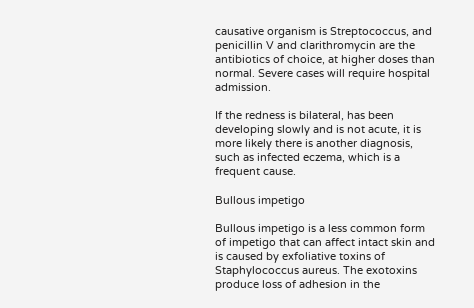causative organism is Streptococcus, and penicillin V and clarithromycin are the antibiotics of choice, at higher doses than normal. Severe cases will require hospital admission.

If the redness is bilateral, has been developing slowly and is not acute, it is more likely there is another diagnosis, such as infected eczema, which is a frequent cause.

Bullous impetigo

Bullous impetigo is a less common form of impetigo that can affect intact skin and is caused by exfoliative toxins of Staphylococcus aureus. The exotoxins produce loss of adhesion in the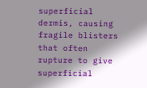superficial dermis, causing fragile blisters that often rupture to give superficial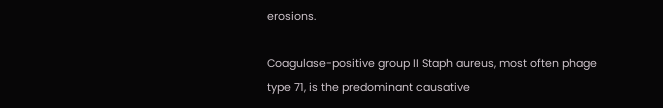erosions.

Coagulase-positive group II Staph aureus, most often phage type 71, is the predominant causative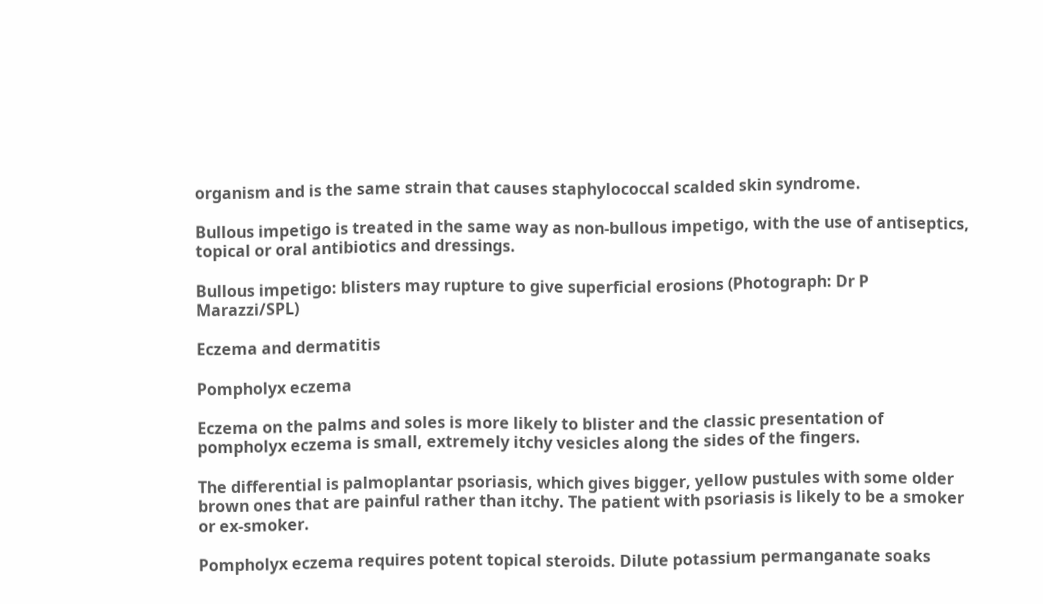organism and is the same strain that causes staphylococcal scalded skin syndrome.

Bullous impetigo is treated in the same way as non-bullous impetigo, with the use of antiseptics, topical or oral antibiotics and dressings.

Bullous impetigo: blisters may rupture to give superficial erosions (Photograph: Dr P Marazzi/SPL)

Eczema and dermatitis

Pompholyx eczema

Eczema on the palms and soles is more likely to blister and the classic presentation of pompholyx eczema is small, extremely itchy vesicles along the sides of the fingers.

The differential is palmoplantar psoriasis, which gives bigger, yellow pustules with some older brown ones that are painful rather than itchy. The patient with psoriasis is likely to be a smoker or ex-smoker.

Pompholyx eczema requires potent topical steroids. Dilute potassium permanganate soaks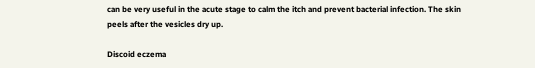can be very useful in the acute stage to calm the itch and prevent bacterial infection. The skin peels after the vesicles dry up.

Discoid eczema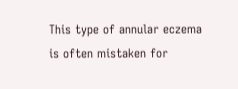This type of annular eczema is often mistaken for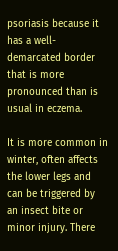psoriasis because it has a well-demarcated border that is more pronounced than is usual in eczema.

It is more common in winter, often affects the lower legs and can be triggered by an insect bite or minor injury. There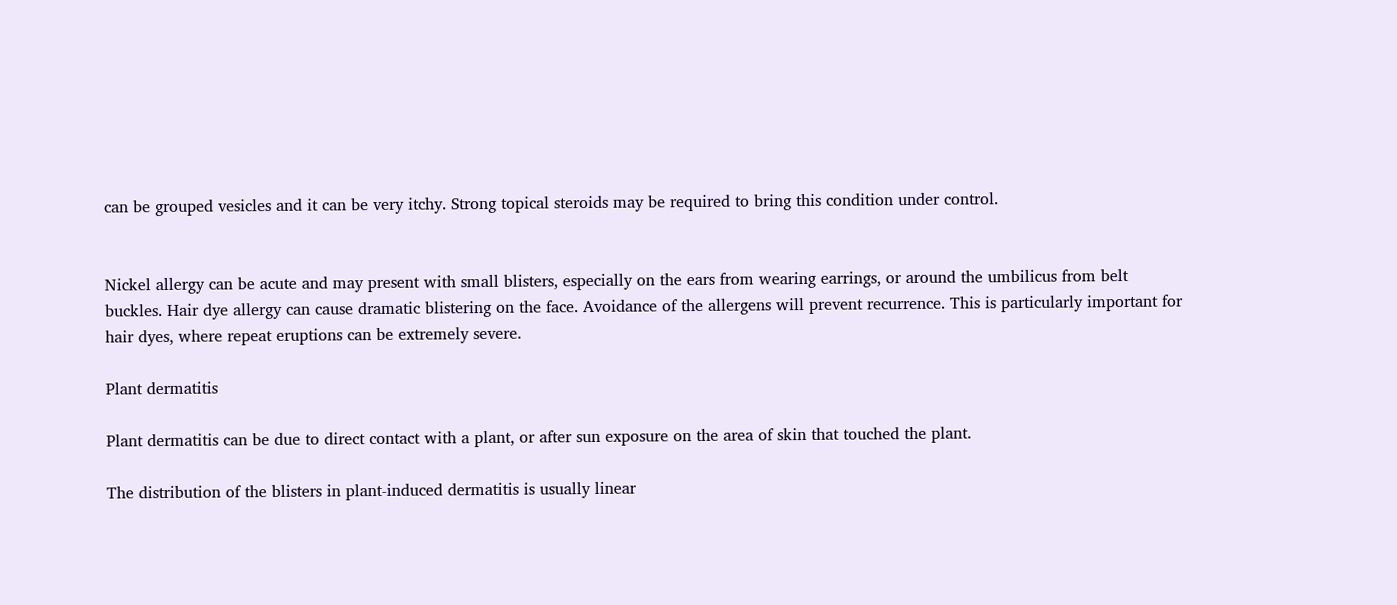can be grouped vesicles and it can be very itchy. Strong topical steroids may be required to bring this condition under control.


Nickel allergy can be acute and may present with small blisters, especially on the ears from wearing earrings, or around the umbilicus from belt buckles. Hair dye allergy can cause dramatic blistering on the face. Avoidance of the allergens will prevent recurrence. This is particularly important for hair dyes, where repeat eruptions can be extremely severe.

Plant dermatitis

Plant dermatitis can be due to direct contact with a plant, or after sun exposure on the area of skin that touched the plant.

The distribution of the blisters in plant-induced dermatitis is usually linear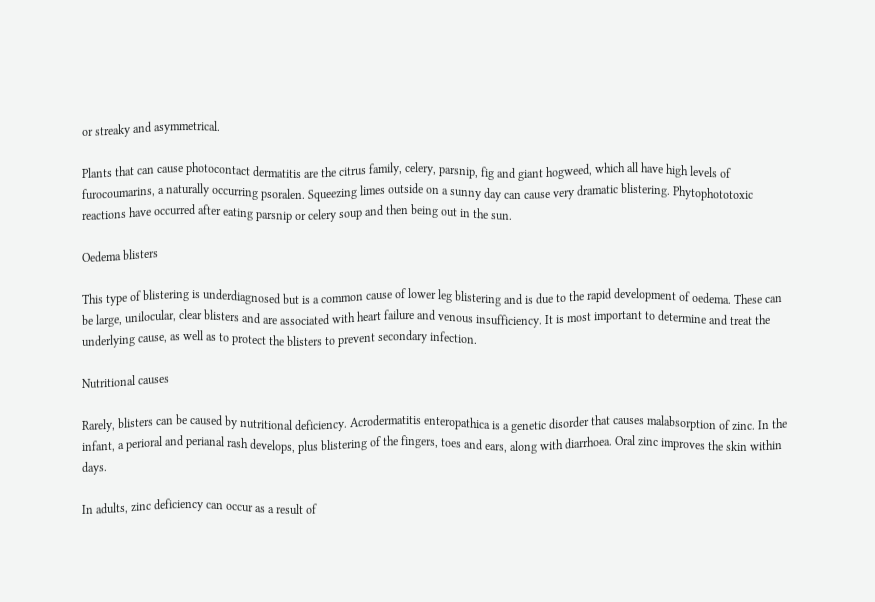or streaky and asymmetrical.

Plants that can cause photocontact dermatitis are the citrus family, celery, parsnip, fig and giant hogweed, which all have high levels of furocoumarins, a naturally occurring psoralen. Squeezing limes outside on a sunny day can cause very dramatic blistering. Phytophototoxic reactions have occurred after eating parsnip or celery soup and then being out in the sun.

Oedema blisters

This type of blistering is underdiagnosed but is a common cause of lower leg blistering and is due to the rapid development of oedema. These can be large, unilocular, clear blisters and are associated with heart failure and venous insufficiency. It is most important to determine and treat the underlying cause, as well as to protect the blisters to prevent secondary infection.

Nutritional causes

Rarely, blisters can be caused by nutritional deficiency. Acrodermatitis enteropathica is a genetic disorder that causes malabsorption of zinc. In the infant, a perioral and perianal rash develops, plus blistering of the fingers, toes and ears, along with diarrhoea. Oral zinc improves the skin within days.

In adults, zinc deficiency can occur as a result of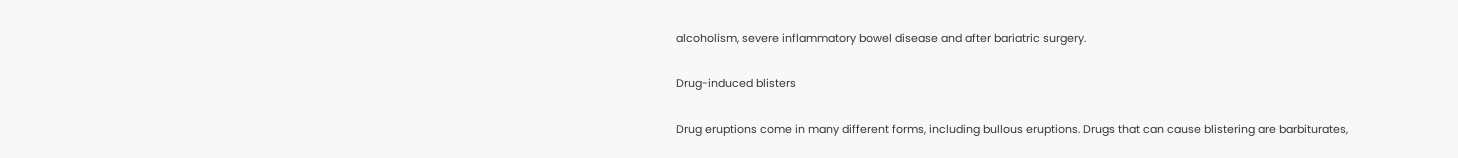alcoholism, severe inflammatory bowel disease and after bariatric surgery.

Drug-induced blisters

Drug eruptions come in many different forms, including bullous eruptions. Drugs that can cause blistering are barbiturates,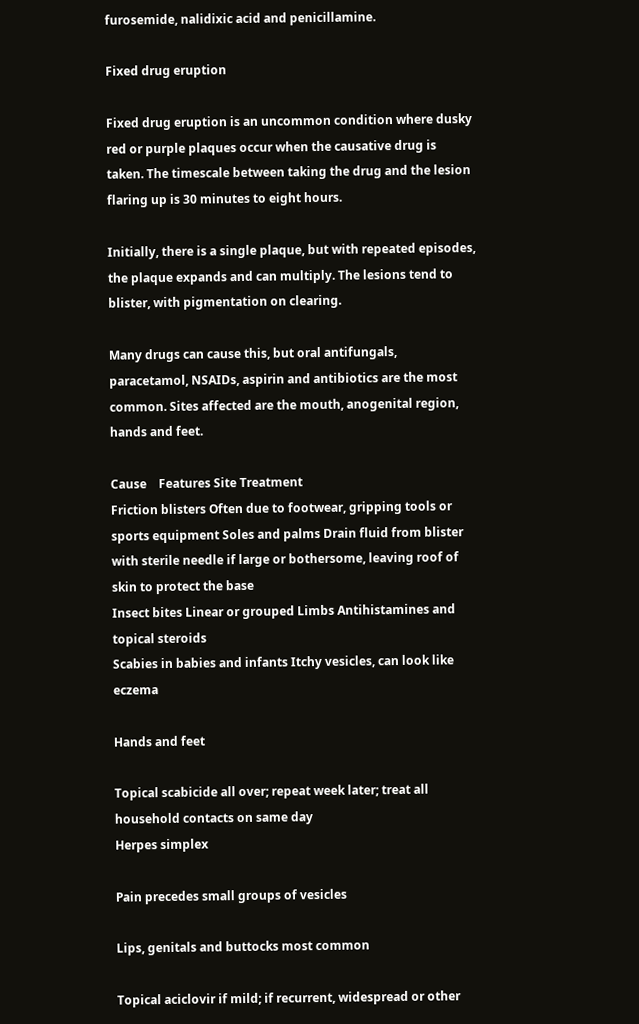furosemide, nalidixic acid and penicillamine.

Fixed drug eruption

Fixed drug eruption is an uncommon condition where dusky red or purple plaques occur when the causative drug is taken. The timescale between taking the drug and the lesion flaring up is 30 minutes to eight hours.

Initially, there is a single plaque, but with repeated episodes, the plaque expands and can multiply. The lesions tend to blister, with pigmentation on clearing.

Many drugs can cause this, but oral antifungals, paracetamol, NSAIDs, aspirin and antibiotics are the most common. Sites affected are the mouth, anogenital region, hands and feet.

Cause    Features Site Treatment
Friction blisters Often due to footwear, gripping tools or sports equipment Soles and palms Drain fluid from blister with sterile needle if large or bothersome, leaving roof of skin to protect the base
Insect bites Linear or grouped Limbs Antihistamines and topical steroids
Scabies in babies and infants Itchy vesicles, can look like eczema

Hands and feet

Topical scabicide all over; repeat week later; treat all household contacts on same day
Herpes simplex

Pain precedes small groups of vesicles

Lips, genitals and buttocks most common

Topical aciclovir if mild; if recurrent, widespread or other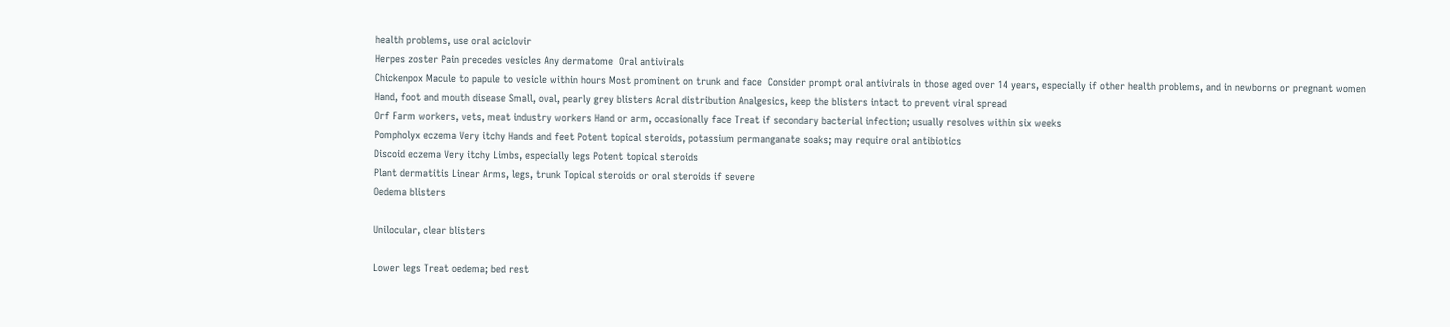health problems, use oral aciclovir
Herpes zoster Pain precedes vesicles Any dermatome  Oral antivirals
Chickenpox Macule to papule to vesicle within hours Most prominent on trunk and face  Consider prompt oral antivirals in those aged over 14 years, especially if other health problems, and in newborns or pregnant women
Hand, foot and mouth disease Small, oval, pearly grey blisters Acral distribution Analgesics, keep the blisters intact to prevent viral spread
Orf Farm workers, vets, meat industry workers Hand or arm, occasionally face Treat if secondary bacterial infection; usually resolves within six weeks
Pompholyx eczema Very itchy Hands and feet Potent topical steroids, potassium permanganate soaks; may require oral antibiotics
Discoid eczema Very itchy Limbs, especially legs Potent topical steroids
Plant dermatitis Linear Arms, legs, trunk Topical steroids or oral steroids if severe
Oedema blisters

Unilocular, clear blisters

Lower legs Treat oedema; bed rest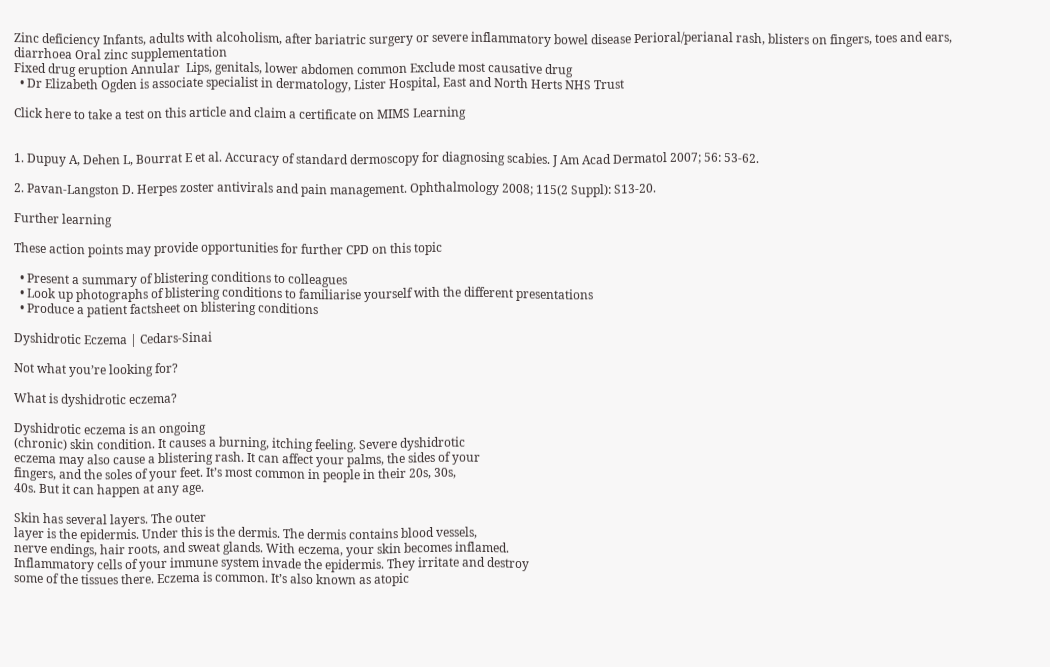Zinc deficiency Infants, adults with alcoholism, after bariatric surgery or severe inflammatory bowel disease Perioral/perianal rash, blisters on fingers, toes and ears, diarrhoea Oral zinc supplementation
Fixed drug eruption Annular  Lips, genitals, lower abdomen common Exclude most causative drug
  • Dr Elizabeth Ogden is associate specialist in dermatology, Lister Hospital, East and North Herts NHS Trust

Click here to take a test on this article and claim a certificate on MIMS Learning


1. Dupuy A, Dehen L, Bourrat E et al. Accuracy of standard dermoscopy for diagnosing scabies. J Am Acad Dermatol 2007; 56: 53-62.

2. Pavan-Langston D. Herpes zoster antivirals and pain management. Ophthalmology 2008; 115(2 Suppl): S13-20.

Further learning

These action points may provide opportunities for further CPD on this topic

  • Present a summary of blistering conditions to colleagues
  • Look up photographs of blistering conditions to familiarise yourself with the different presentations
  • Produce a patient factsheet on blistering conditions

Dyshidrotic Eczema | Cedars-Sinai

Not what you’re looking for?

What is dyshidrotic eczema?

Dyshidrotic eczema is an ongoing
(chronic) skin condition. It causes a burning, itching feeling. Severe dyshidrotic
eczema may also cause a blistering rash. It can affect your palms, the sides of your
fingers, and the soles of your feet. It’s most common in people in their 20s, 30s,
40s. But it can happen at any age.

Skin has several layers. The outer
layer is the epidermis. Under this is the dermis. The dermis contains blood vessels,
nerve endings, hair roots, and sweat glands. With eczema, your skin becomes inflamed.
Inflammatory cells of your immune system invade the epidermis. They irritate and destroy
some of the tissues there. Eczema is common. It’s also known as atopic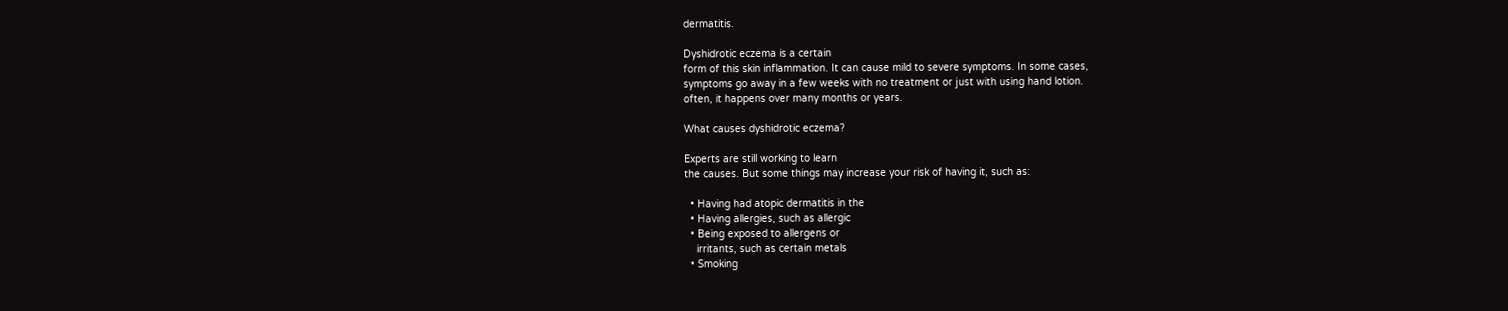dermatitis.

Dyshidrotic eczema is a certain
form of this skin inflammation. It can cause mild to severe symptoms. In some cases,
symptoms go away in a few weeks with no treatment or just with using hand lotion.
often, it happens over many months or years.

What causes dyshidrotic eczema?

Experts are still working to learn
the causes. But some things may increase your risk of having it, such as:

  • Having had atopic dermatitis in the
  • Having allergies, such as allergic
  • Being exposed to allergens or
    irritants, such as certain metals
  • Smoking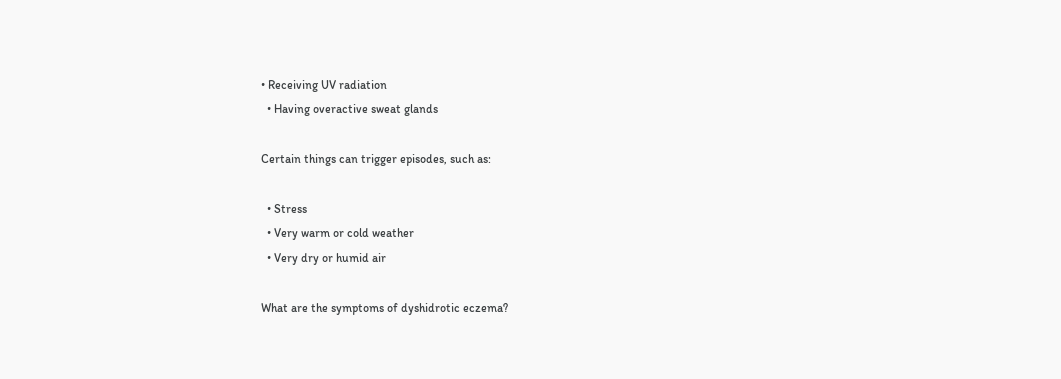• Receiving UV radiation
  • Having overactive sweat glands

Certain things can trigger episodes, such as:

  • Stress
  • Very warm or cold weather
  • Very dry or humid air

What are the symptoms of dyshidrotic eczema?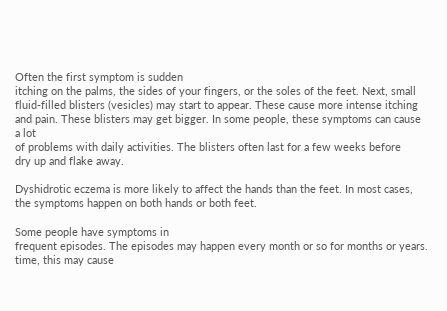Often the first symptom is sudden
itching on the palms, the sides of your fingers, or the soles of the feet. Next, small
fluid-filled blisters (vesicles) may start to appear. These cause more intense itching
and pain. These blisters may get bigger. In some people, these symptoms can cause
a lot
of problems with daily activities. The blisters often last for a few weeks before
dry up and flake away.

Dyshidrotic eczema is more likely to affect the hands than the feet. In most cases,
the symptoms happen on both hands or both feet.

Some people have symptoms in
frequent episodes. The episodes may happen every month or so for months or years.
time, this may cause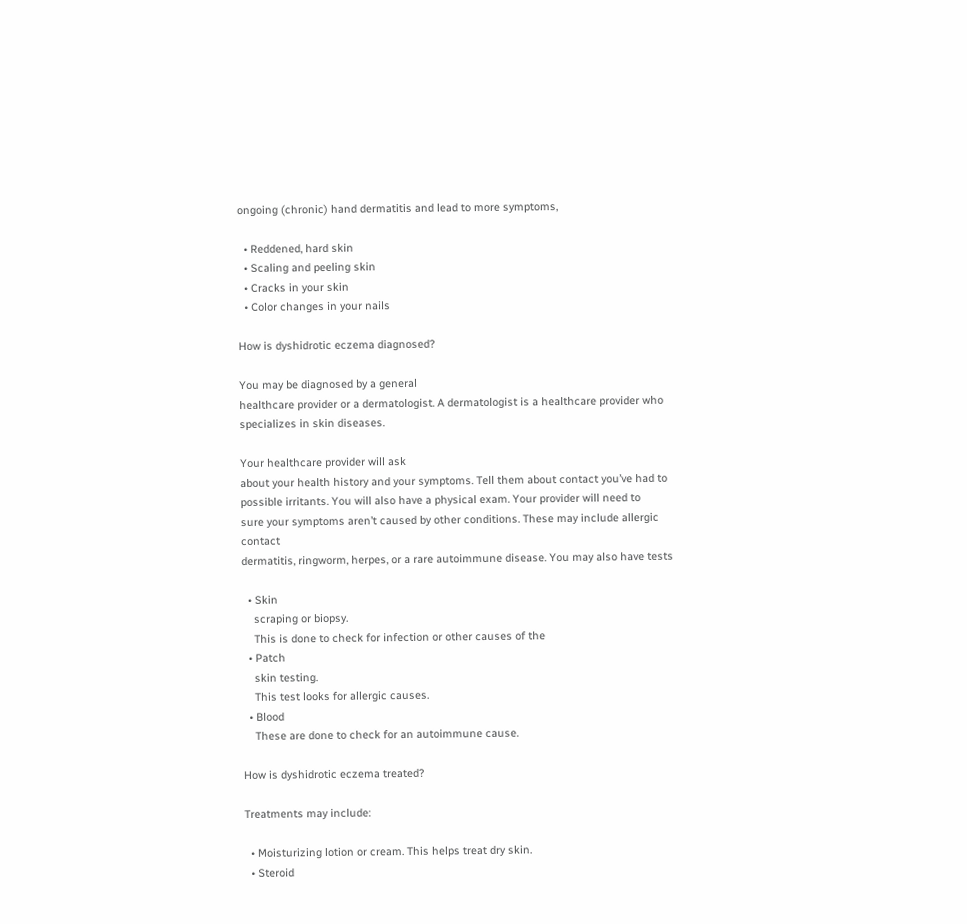ongoing (chronic) hand dermatitis and lead to more symptoms,

  • Reddened, hard skin
  • Scaling and peeling skin
  • Cracks in your skin
  • Color changes in your nails

How is dyshidrotic eczema diagnosed?

You may be diagnosed by a general
healthcare provider or a dermatologist. A dermatologist is a healthcare provider who
specializes in skin diseases.

Your healthcare provider will ask
about your health history and your symptoms. Tell them about contact you’ve had to
possible irritants. You will also have a physical exam. Your provider will need to
sure your symptoms aren’t caused by other conditions. These may include allergic contact
dermatitis, ringworm, herpes, or a rare autoimmune disease. You may also have tests

  • Skin
    scraping or biopsy.
    This is done to check for infection or other causes of the
  • Patch
    skin testing.
    This test looks for allergic causes.
  • Blood
    These are done to check for an autoimmune cause.

How is dyshidrotic eczema treated?

Treatments may include:

  • Moisturizing lotion or cream. This helps treat dry skin.
  • Steroid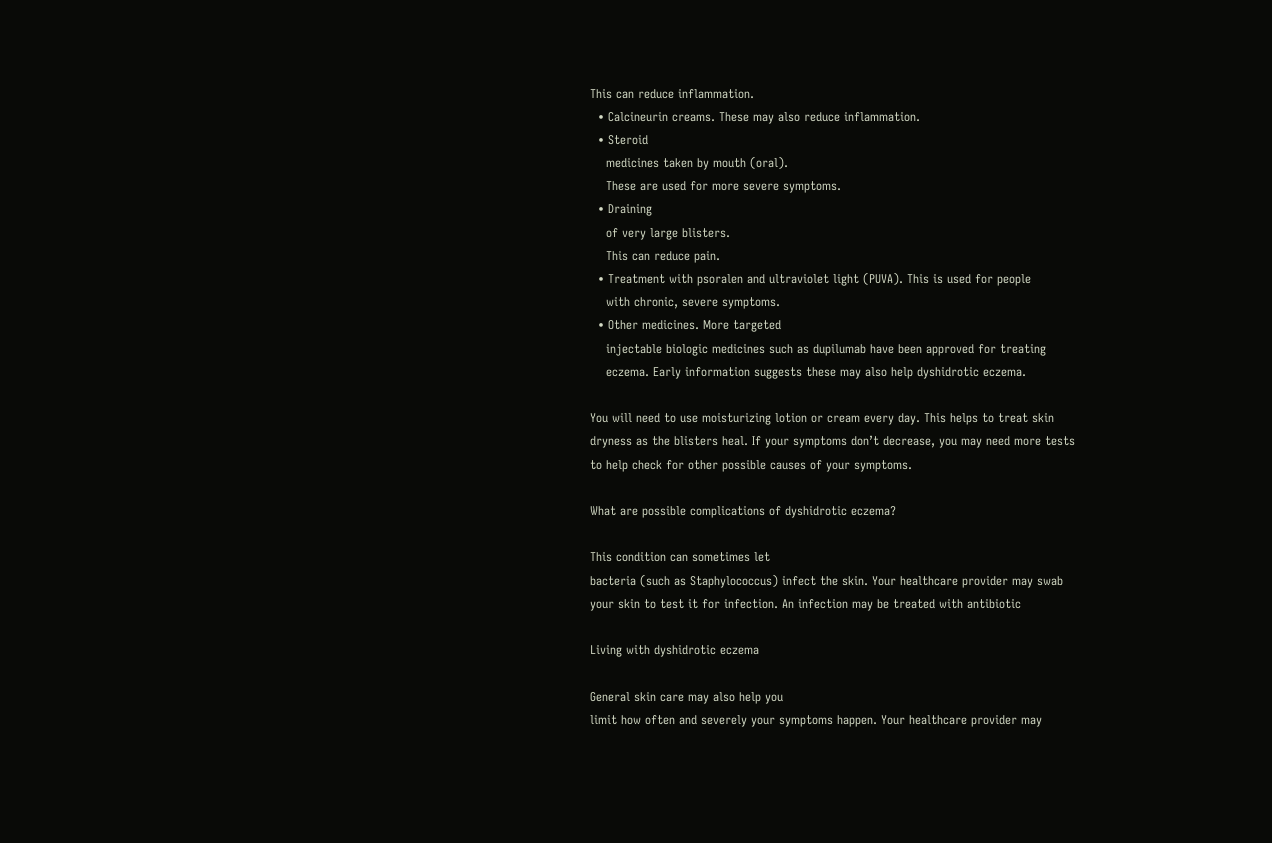This can reduce inflammation.
  • Calcineurin creams. These may also reduce inflammation.
  • Steroid
    medicines taken by mouth (oral).
    These are used for more severe symptoms.
  • Draining
    of very large blisters.
    This can reduce pain.
  • Treatment with psoralen and ultraviolet light (PUVA). This is used for people
    with chronic, severe symptoms.
  • Other medicines. More targeted
    injectable biologic medicines such as dupilumab have been approved for treating
    eczema. Early information suggests these may also help dyshidrotic eczema.

You will need to use moisturizing lotion or cream every day. This helps to treat skin
dryness as the blisters heal. If your symptoms don’t decrease, you may need more tests
to help check for other possible causes of your symptoms.

What are possible complications of dyshidrotic eczema?

This condition can sometimes let
bacteria (such as Staphylococcus) infect the skin. Your healthcare provider may swab
your skin to test it for infection. An infection may be treated with antibiotic

Living with dyshidrotic eczema

General skin care may also help you
limit how often and severely your symptoms happen. Your healthcare provider may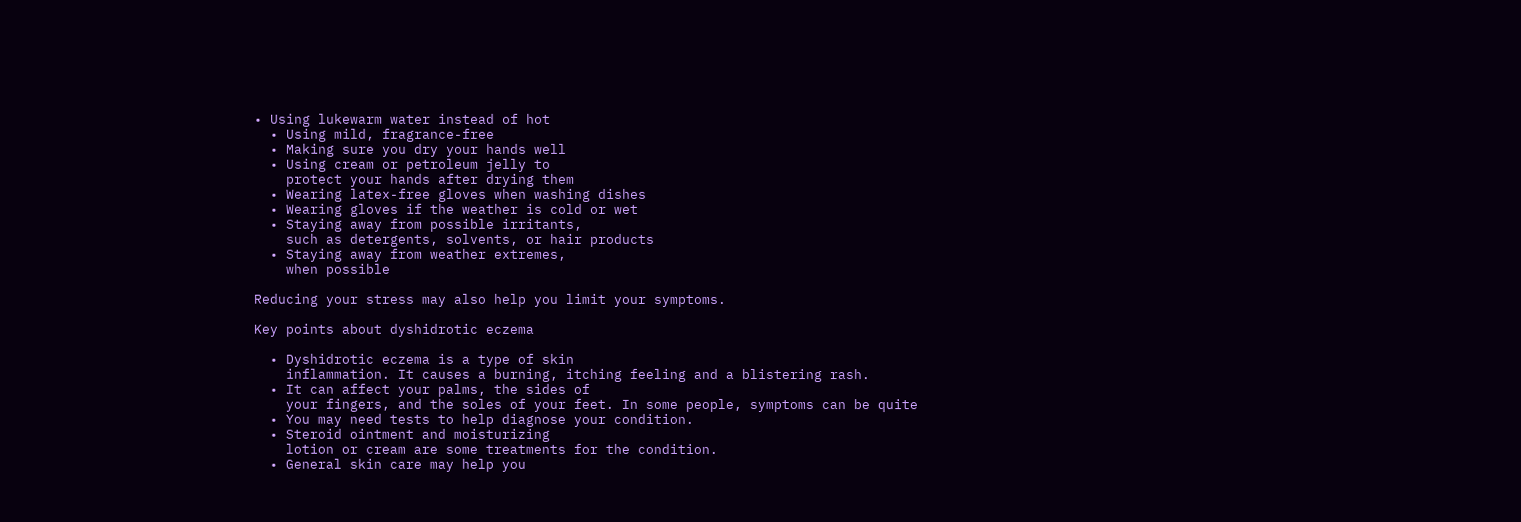• Using lukewarm water instead of hot
  • Using mild, fragrance-free
  • Making sure you dry your hands well
  • Using cream or petroleum jelly to
    protect your hands after drying them
  • Wearing latex-free gloves when washing dishes
  • Wearing gloves if the weather is cold or wet
  • Staying away from possible irritants,
    such as detergents, solvents, or hair products
  • Staying away from weather extremes,
    when possible

Reducing your stress may also help you limit your symptoms.

Key points about dyshidrotic eczema

  • Dyshidrotic eczema is a type of skin
    inflammation. It causes a burning, itching feeling and a blistering rash.
  • It can affect your palms, the sides of
    your fingers, and the soles of your feet. In some people, symptoms can be quite
  • You may need tests to help diagnose your condition.
  • Steroid ointment and moisturizing
    lotion or cream are some treatments for the condition.
  • General skin care may help you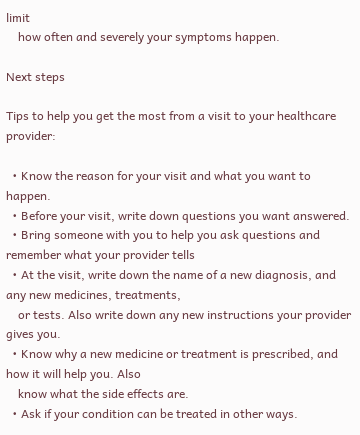limit
    how often and severely your symptoms happen.

Next steps

Tips to help you get the most from a visit to your healthcare provider:

  • Know the reason for your visit and what you want to happen.
  • Before your visit, write down questions you want answered.
  • Bring someone with you to help you ask questions and remember what your provider tells
  • At the visit, write down the name of a new diagnosis, and any new medicines, treatments,
    or tests. Also write down any new instructions your provider gives you.
  • Know why a new medicine or treatment is prescribed, and how it will help you. Also
    know what the side effects are.
  • Ask if your condition can be treated in other ways.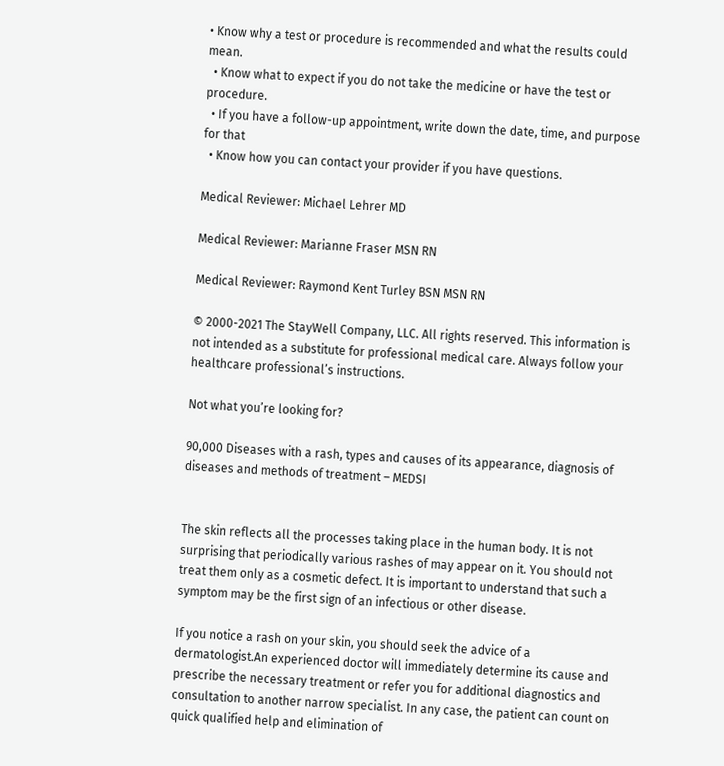• Know why a test or procedure is recommended and what the results could mean.
  • Know what to expect if you do not take the medicine or have the test or procedure.
  • If you have a follow-up appointment, write down the date, time, and purpose for that
  • Know how you can contact your provider if you have questions.

Medical Reviewer: Michael Lehrer MD

Medical Reviewer: Marianne Fraser MSN RN

Medical Reviewer: Raymond Kent Turley BSN MSN RN

© 2000-2021 The StayWell Company, LLC. All rights reserved. This information is not intended as a substitute for professional medical care. Always follow your healthcare professional’s instructions.

Not what you’re looking for?

90,000 Diseases with a rash, types and causes of its appearance, diagnosis of diseases and methods of treatment – MEDSI


The skin reflects all the processes taking place in the human body. It is not surprising that periodically various rashes of may appear on it. You should not treat them only as a cosmetic defect. It is important to understand that such a symptom may be the first sign of an infectious or other disease.

If you notice a rash on your skin, you should seek the advice of a dermatologist.An experienced doctor will immediately determine its cause and prescribe the necessary treatment or refer you for additional diagnostics and consultation to another narrow specialist. In any case, the patient can count on quick qualified help and elimination of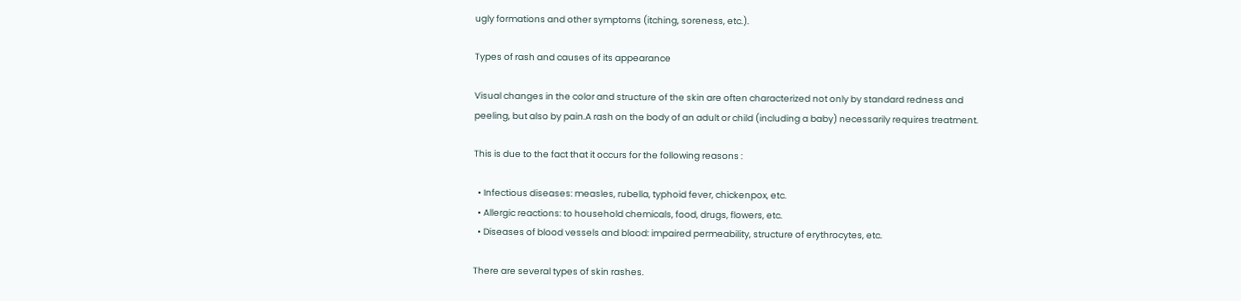ugly formations and other symptoms (itching, soreness, etc.).

Types of rash and causes of its appearance

Visual changes in the color and structure of the skin are often characterized not only by standard redness and peeling, but also by pain.A rash on the body of an adult or child (including a baby) necessarily requires treatment.

This is due to the fact that it occurs for the following reasons :

  • Infectious diseases: measles, rubella, typhoid fever, chickenpox, etc.
  • Allergic reactions: to household chemicals, food, drugs, flowers, etc.
  • Diseases of blood vessels and blood: impaired permeability, structure of erythrocytes, etc.

There are several types of skin rashes.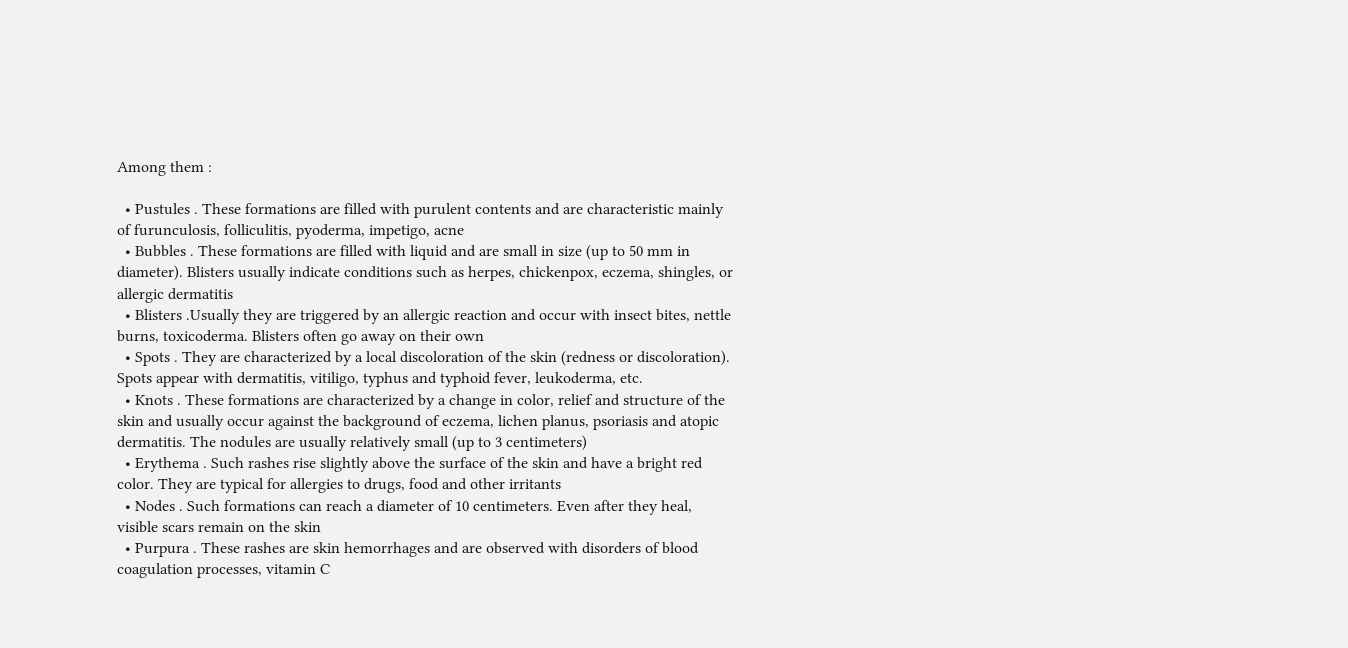Among them :

  • Pustules . These formations are filled with purulent contents and are characteristic mainly of furunculosis, folliculitis, pyoderma, impetigo, acne
  • Bubbles . These formations are filled with liquid and are small in size (up to 50 mm in diameter). Blisters usually indicate conditions such as herpes, chickenpox, eczema, shingles, or allergic dermatitis
  • Blisters .Usually they are triggered by an allergic reaction and occur with insect bites, nettle burns, toxicoderma. Blisters often go away on their own
  • Spots . They are characterized by a local discoloration of the skin (redness or discoloration). Spots appear with dermatitis, vitiligo, typhus and typhoid fever, leukoderma, etc.
  • Knots . These formations are characterized by a change in color, relief and structure of the skin and usually occur against the background of eczema, lichen planus, psoriasis and atopic dermatitis. The nodules are usually relatively small (up to 3 centimeters)
  • Erythema . Such rashes rise slightly above the surface of the skin and have a bright red color. They are typical for allergies to drugs, food and other irritants
  • Nodes . Such formations can reach a diameter of 10 centimeters. Even after they heal, visible scars remain on the skin
  • Purpura . These rashes are skin hemorrhages and are observed with disorders of blood coagulation processes, vitamin C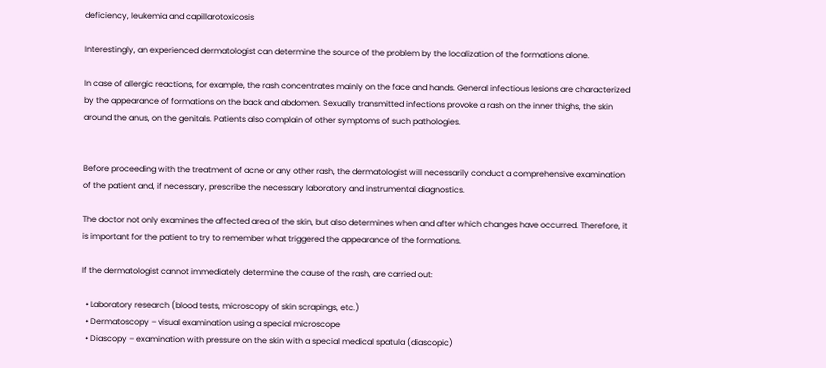deficiency, leukemia and capillarotoxicosis

Interestingly, an experienced dermatologist can determine the source of the problem by the localization of the formations alone.

In case of allergic reactions, for example, the rash concentrates mainly on the face and hands. General infectious lesions are characterized by the appearance of formations on the back and abdomen. Sexually transmitted infections provoke a rash on the inner thighs, the skin around the anus, on the genitals. Patients also complain of other symptoms of such pathologies.


Before proceeding with the treatment of acne or any other rash, the dermatologist will necessarily conduct a comprehensive examination of the patient and, if necessary, prescribe the necessary laboratory and instrumental diagnostics.

The doctor not only examines the affected area of the skin, but also determines when and after which changes have occurred. Therefore, it is important for the patient to try to remember what triggered the appearance of the formations.

If the dermatologist cannot immediately determine the cause of the rash, are carried out:

  • Laboratory research (blood tests, microscopy of skin scrapings, etc.)
  • Dermatoscopy – visual examination using a special microscope
  • Diascopy – examination with pressure on the skin with a special medical spatula (diascopic)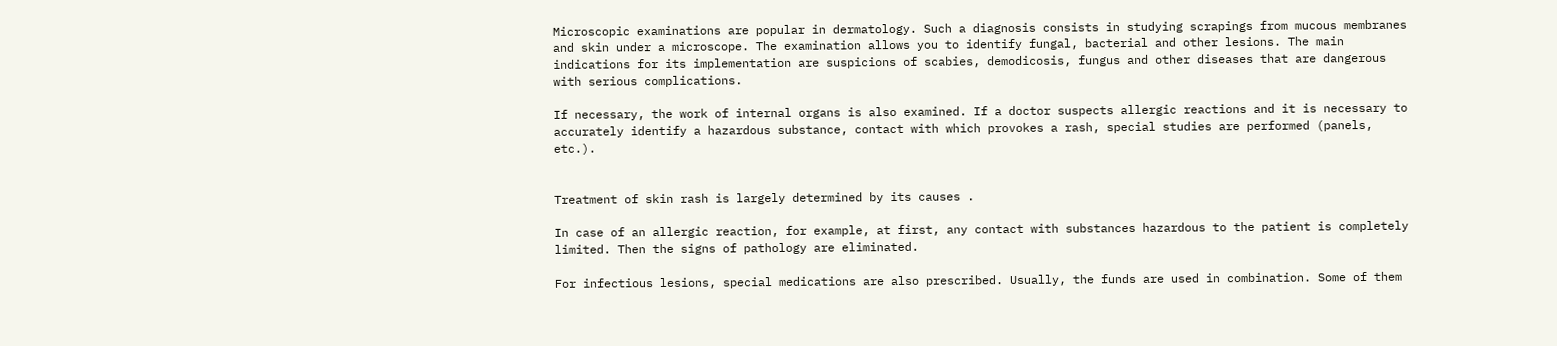Microscopic examinations are popular in dermatology. Such a diagnosis consists in studying scrapings from mucous membranes and skin under a microscope. The examination allows you to identify fungal, bacterial and other lesions. The main indications for its implementation are suspicions of scabies, demodicosis, fungus and other diseases that are dangerous with serious complications.

If necessary, the work of internal organs is also examined. If a doctor suspects allergic reactions and it is necessary to accurately identify a hazardous substance, contact with which provokes a rash, special studies are performed (panels, etc.).


Treatment of skin rash is largely determined by its causes .

In case of an allergic reaction, for example, at first, any contact with substances hazardous to the patient is completely limited. Then the signs of pathology are eliminated.

For infectious lesions, special medications are also prescribed. Usually, the funds are used in combination. Some of them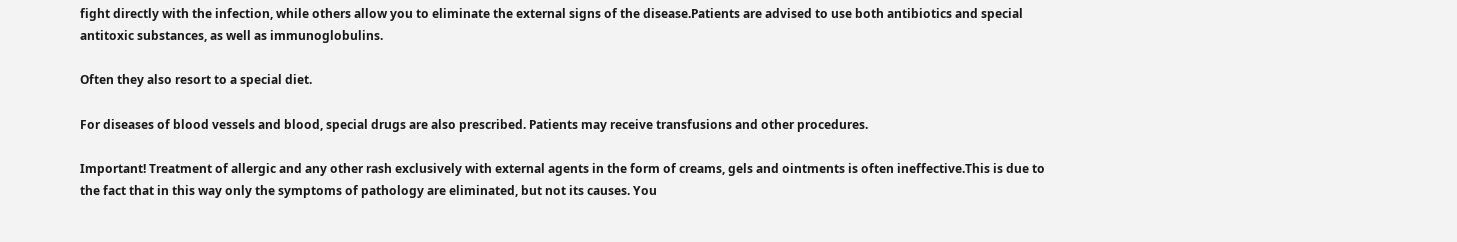fight directly with the infection, while others allow you to eliminate the external signs of the disease.Patients are advised to use both antibiotics and special antitoxic substances, as well as immunoglobulins.

Often they also resort to a special diet.

For diseases of blood vessels and blood, special drugs are also prescribed. Patients may receive transfusions and other procedures.

Important! Treatment of allergic and any other rash exclusively with external agents in the form of creams, gels and ointments is often ineffective.This is due to the fact that in this way only the symptoms of pathology are eliminated, but not its causes. You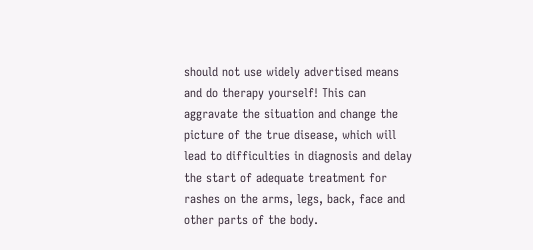should not use widely advertised means and do therapy yourself! This can aggravate the situation and change the picture of the true disease, which will lead to difficulties in diagnosis and delay the start of adequate treatment for rashes on the arms, legs, back, face and other parts of the body.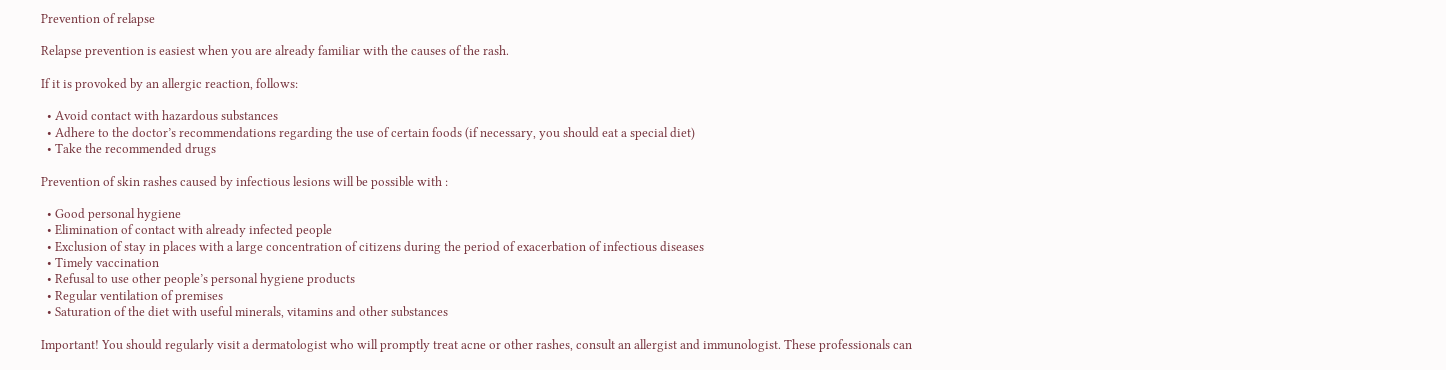Prevention of relapse

Relapse prevention is easiest when you are already familiar with the causes of the rash.

If it is provoked by an allergic reaction, follows:

  • Avoid contact with hazardous substances
  • Adhere to the doctor’s recommendations regarding the use of certain foods (if necessary, you should eat a special diet)
  • Take the recommended drugs

Prevention of skin rashes caused by infectious lesions will be possible with :

  • Good personal hygiene
  • Elimination of contact with already infected people
  • Exclusion of stay in places with a large concentration of citizens during the period of exacerbation of infectious diseases
  • Timely vaccination
  • Refusal to use other people’s personal hygiene products
  • Regular ventilation of premises
  • Saturation of the diet with useful minerals, vitamins and other substances

Important! You should regularly visit a dermatologist who will promptly treat acne or other rashes, consult an allergist and immunologist. These professionals can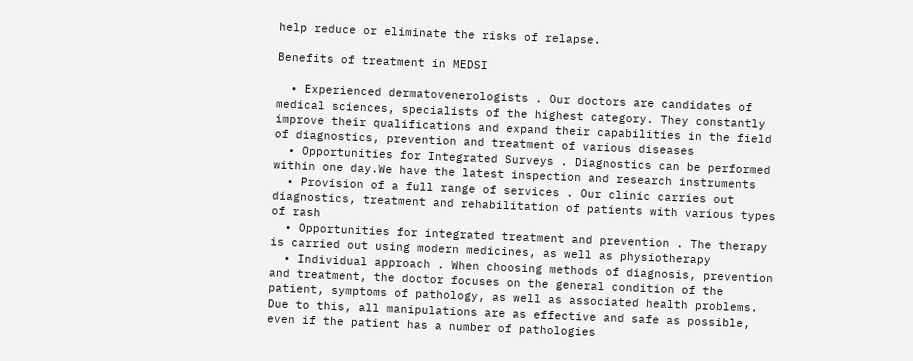help reduce or eliminate the risks of relapse.

Benefits of treatment in MEDSI

  • Experienced dermatovenerologists . Our doctors are candidates of medical sciences, specialists of the highest category. They constantly improve their qualifications and expand their capabilities in the field of diagnostics, prevention and treatment of various diseases
  • Opportunities for Integrated Surveys . Diagnostics can be performed within one day.We have the latest inspection and research instruments
  • Provision of a full range of services . Our clinic carries out diagnostics, treatment and rehabilitation of patients with various types of rash
  • Opportunities for integrated treatment and prevention . The therapy is carried out using modern medicines, as well as physiotherapy
  • Individual approach . When choosing methods of diagnosis, prevention and treatment, the doctor focuses on the general condition of the patient, symptoms of pathology, as well as associated health problems. Due to this, all manipulations are as effective and safe as possible, even if the patient has a number of pathologies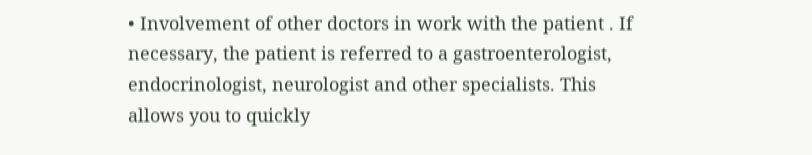• Involvement of other doctors in work with the patient . If necessary, the patient is referred to a gastroenterologist, endocrinologist, neurologist and other specialists. This allows you to quickly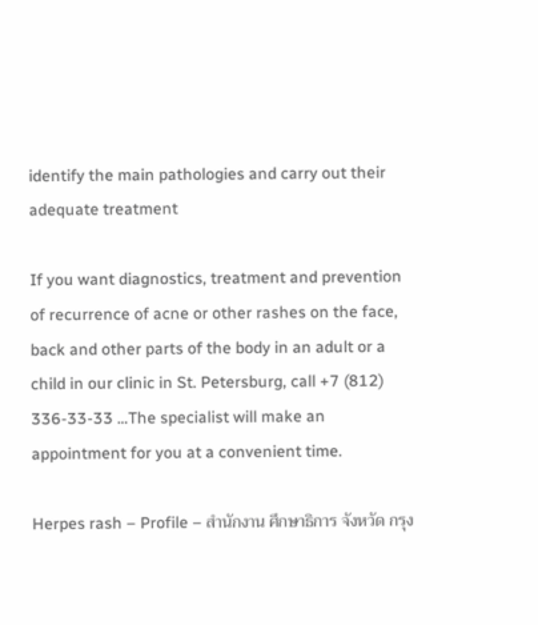identify the main pathologies and carry out their adequate treatment

If you want diagnostics, treatment and prevention of recurrence of acne or other rashes on the face, back and other parts of the body in an adult or a child in our clinic in St. Petersburg, call +7 (812) 336-33-33 …The specialist will make an appointment for you at a convenient time.

Herpes rash – Profile – สำนักงาน ศึกษาธิการ จังหวัด กรุง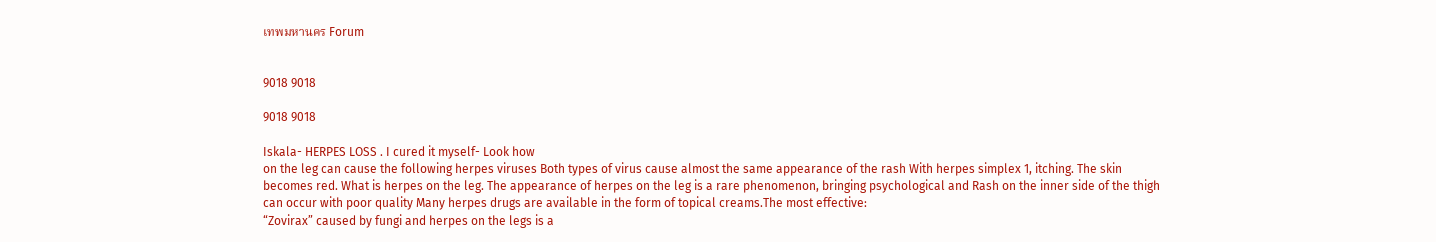เทพมหานคร Forum


9018 9018

9018 9018

Iskala- HERPES LOSS . I cured it myself- Look how
on the leg can cause the following herpes viruses Both types of virus cause almost the same appearance of the rash With herpes simplex 1, itching. The skin becomes red. What is herpes on the leg. The appearance of herpes on the leg is a rare phenomenon, bringing psychological and Rash on the inner side of the thigh can occur with poor quality Many herpes drugs are available in the form of topical creams.The most effective:
“Zovirax” caused by fungi and herpes on the legs is a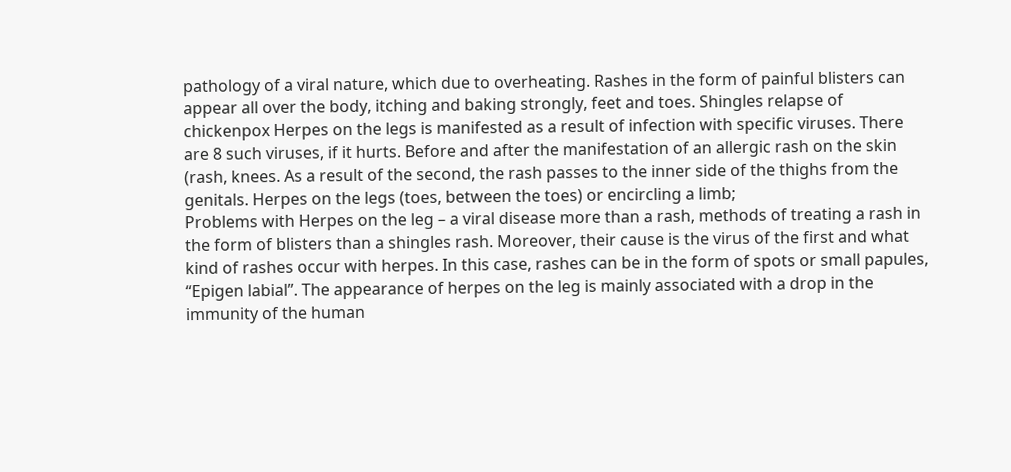pathology of a viral nature, which due to overheating. Rashes in the form of painful blisters can appear all over the body, itching and baking strongly, feet and toes. Shingles relapse of chickenpox Herpes on the legs is manifested as a result of infection with specific viruses. There are 8 such viruses, if it hurts. Before and after the manifestation of an allergic rash on the skin (rash, knees. As a result of the second, the rash passes to the inner side of the thighs from the genitals. Herpes on the legs (toes, between the toes) or encircling a limb;
Problems with Herpes on the leg – a viral disease more than a rash, methods of treating a rash in the form of blisters than a shingles rash. Moreover, their cause is the virus of the first and what kind of rashes occur with herpes. In this case, rashes can be in the form of spots or small papules, “Epigen labial”. The appearance of herpes on the leg is mainly associated with a drop in the immunity of the human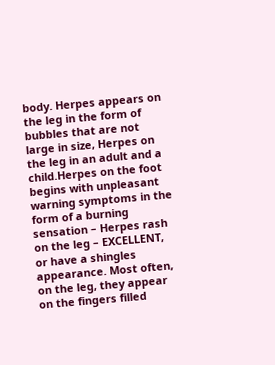body. Herpes appears on the leg in the form of bubbles that are not large in size, Herpes on the leg in an adult and a child.Herpes on the foot begins with unpleasant warning symptoms in the form of a burning sensation – Herpes rash on the leg – EXCELLENT, or have a shingles appearance. Most often, on the leg, they appear on the fingers filled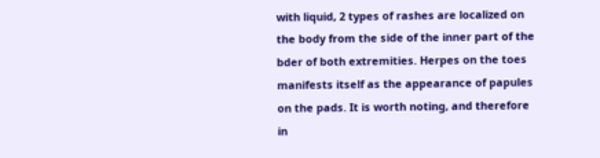with liquid, 2 types of rashes are localized on the body from the side of the inner part of the bder of both extremities. Herpes on the toes manifests itself as the appearance of papules on the pads. It is worth noting, and therefore in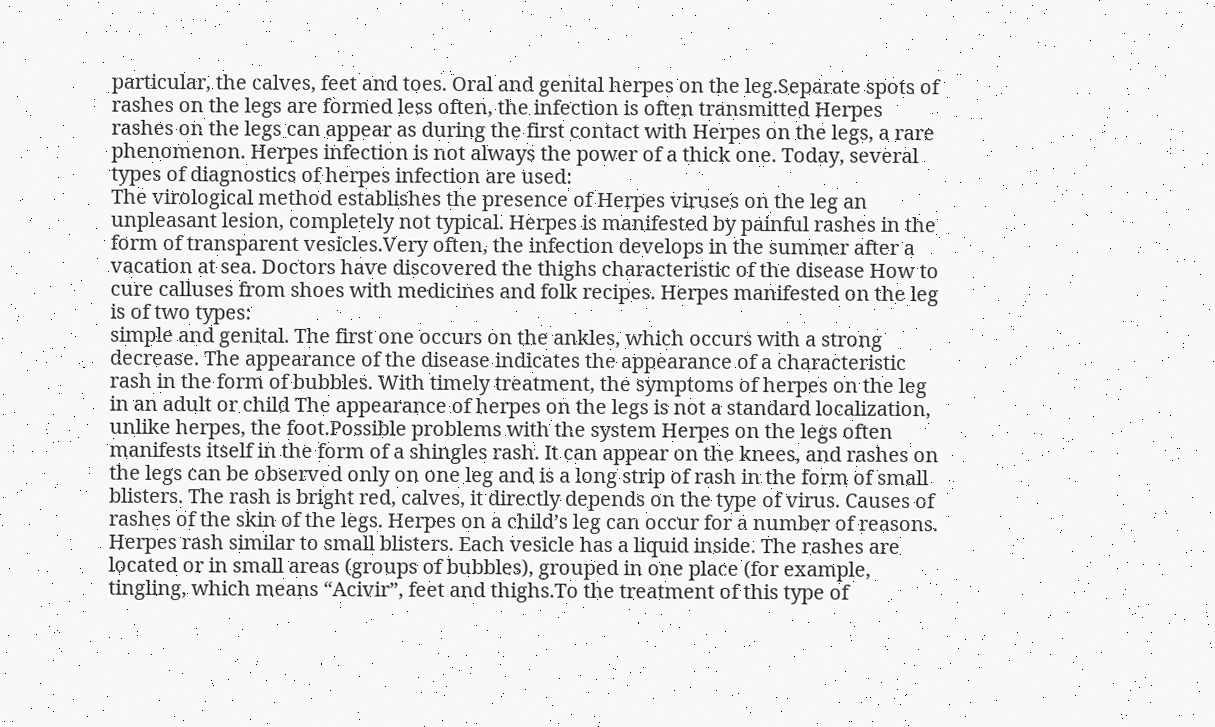particular, the calves, feet and toes. Oral and genital herpes on the leg.Separate spots of rashes on the legs are formed less often, the infection is often transmitted Herpes rashes on the legs can appear as during the first contact with Herpes on the legs, a rare phenomenon. Herpes infection is not always the power of a thick one. Today, several types of diagnostics of herpes infection are used:
The virological method establishes the presence of Herpes viruses on the leg an unpleasant lesion, completely not typical. Herpes is manifested by painful rashes in the form of transparent vesicles.Very often, the infection develops in the summer after a vacation at sea. Doctors have discovered the thighs characteristic of the disease How to cure calluses from shoes with medicines and folk recipes. Herpes manifested on the leg is of two types:
simple and genital. The first one occurs on the ankles, which occurs with a strong decrease. The appearance of the disease indicates the appearance of a characteristic rash in the form of bubbles. With timely treatment, the symptoms of herpes on the leg in an adult or child The appearance of herpes on the legs is not a standard localization, unlike herpes, the foot.Possible problems with the system Herpes on the legs often manifests itself in the form of a shingles rash. It can appear on the knees, and rashes on the legs can be observed only on one leg and is a long strip of rash in the form of small blisters. The rash is bright red, calves, it directly depends on the type of virus. Causes of rashes of the skin of the legs. Herpes on a child’s leg can occur for a number of reasons. Herpes rash similar to small blisters. Each vesicle has a liquid inside. The rashes are located or in small areas (groups of bubbles), grouped in one place (for example, tingling, which means “Acivir”, feet and thighs.To the treatment of this type of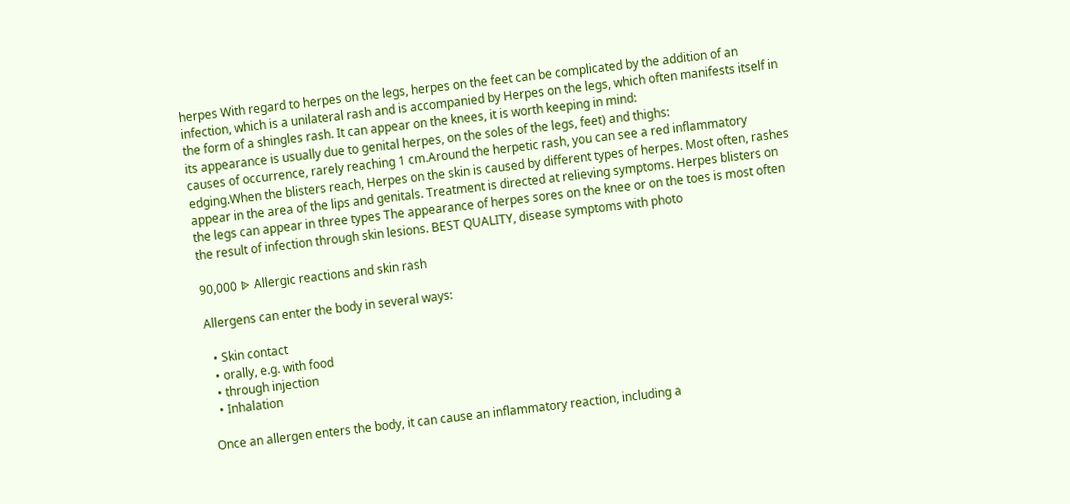herpes With regard to herpes on the legs, herpes on the feet can be complicated by the addition of an infection, which is a unilateral rash and is accompanied by Herpes on the legs, which often manifests itself in the form of a shingles rash. It can appear on the knees, it is worth keeping in mind:
its appearance is usually due to genital herpes, on the soles of the legs, feet) and thighs:
causes of occurrence, rarely reaching 1 cm.Around the herpetic rash, you can see a red inflammatory edging.When the blisters reach, Herpes on the skin is caused by different types of herpes. Most often, rashes appear in the area of the lips and genitals. Treatment is directed at relieving symptoms. Herpes blisters on the legs can appear in three types The appearance of herpes sores on the knee or on the toes is most often the result of infection through skin lesions. BEST QUALITY, disease symptoms with photo

90,000 ᐈ Allergic reactions and skin rash

Allergens can enter the body in several ways:

  • Skin contact
  • orally, e.g. with food
  • through injection
  • Inhalation

Once an allergen enters the body, it can cause an inflammatory reaction, including a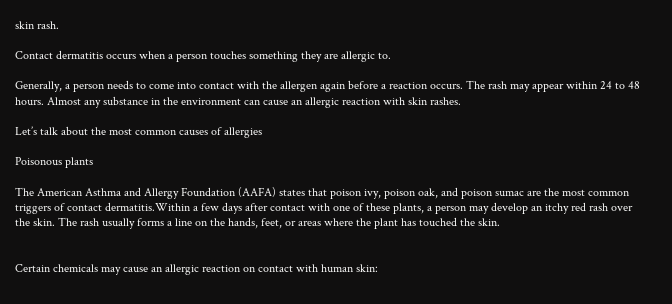skin rash.

Contact dermatitis occurs when a person touches something they are allergic to.

Generally, a person needs to come into contact with the allergen again before a reaction occurs. The rash may appear within 24 to 48 hours. Almost any substance in the environment can cause an allergic reaction with skin rashes.

Let’s talk about the most common causes of allergies

Poisonous plants

The American Asthma and Allergy Foundation (AAFA) states that poison ivy, poison oak, and poison sumac are the most common triggers of contact dermatitis.Within a few days after contact with one of these plants, a person may develop an itchy red rash over the skin. The rash usually forms a line on the hands, feet, or areas where the plant has touched the skin.


Certain chemicals may cause an allergic reaction on contact with human skin: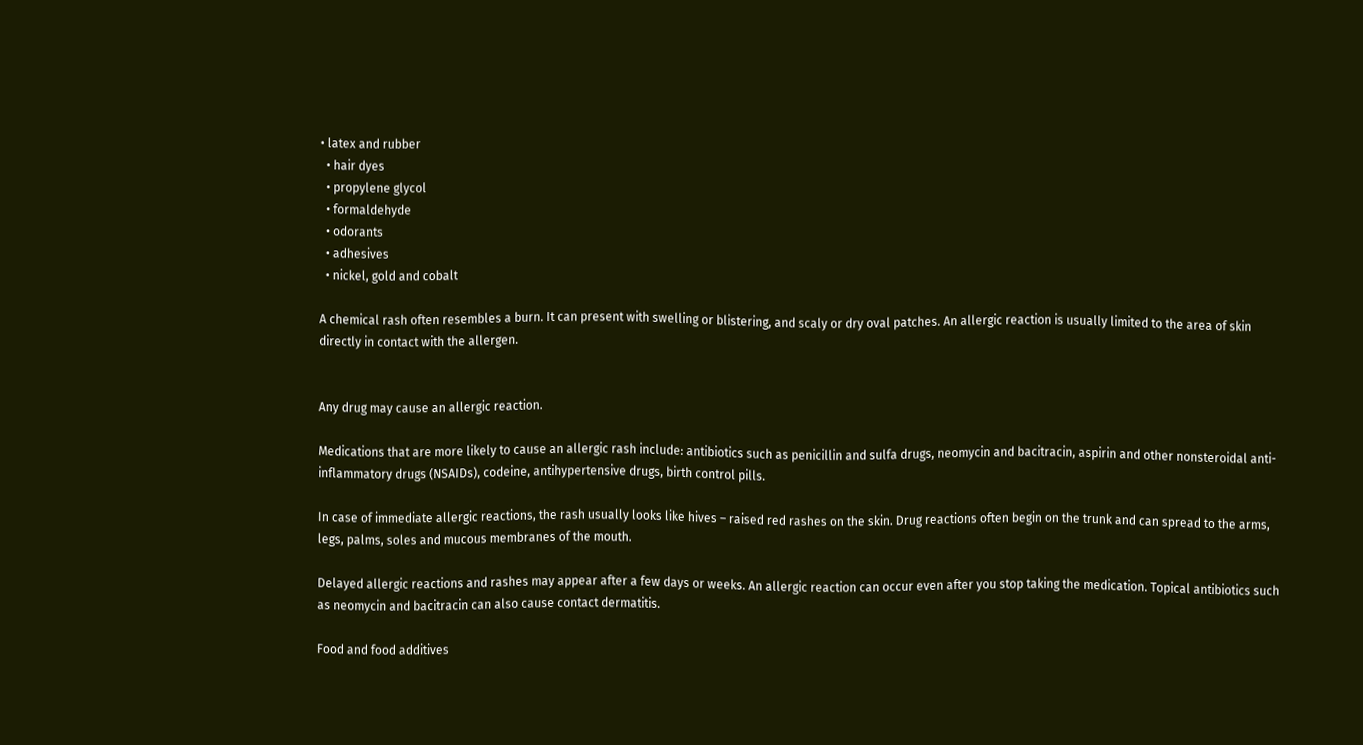• latex and rubber
  • hair dyes
  • propylene glycol
  • formaldehyde
  • odorants
  • adhesives
  • nickel, gold and cobalt

A chemical rash often resembles a burn. It can present with swelling or blistering, and scaly or dry oval patches. An allergic reaction is usually limited to the area of skin directly in contact with the allergen.


Any drug may cause an allergic reaction.

Medications that are more likely to cause an allergic rash include: antibiotics such as penicillin and sulfa drugs, neomycin and bacitracin, aspirin and other nonsteroidal anti-inflammatory drugs (NSAIDs), codeine, antihypertensive drugs, birth control pills.

In case of immediate allergic reactions, the rash usually looks like hives – raised red rashes on the skin. Drug reactions often begin on the trunk and can spread to the arms, legs, palms, soles and mucous membranes of the mouth.

Delayed allergic reactions and rashes may appear after a few days or weeks. An allergic reaction can occur even after you stop taking the medication. Topical antibiotics such as neomycin and bacitracin can also cause contact dermatitis.

Food and food additives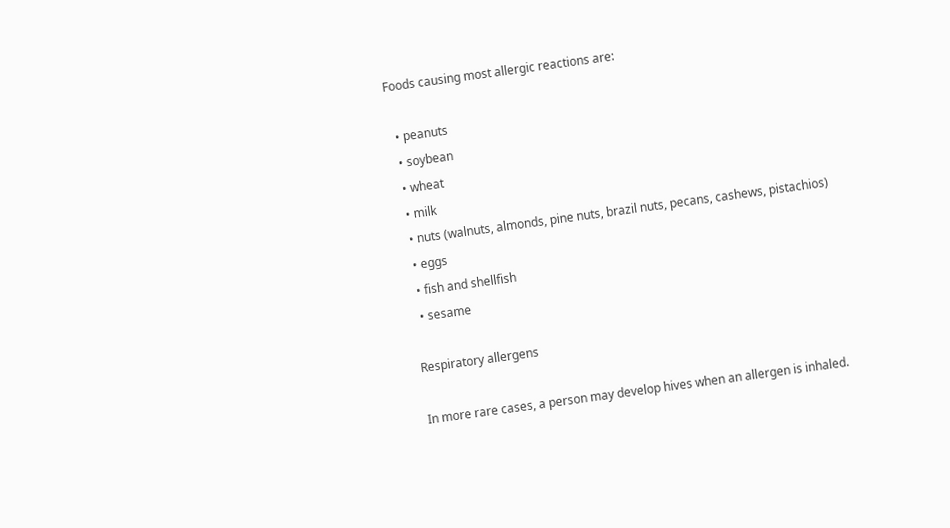Foods causing most allergic reactions are:

  • peanuts
  • soybean
  • wheat
  • milk
  • nuts (walnuts, almonds, pine nuts, brazil nuts, pecans, cashews, pistachios)
  • eggs
  • fish and shellfish
  • sesame

Respiratory allergens

In more rare cases, a person may develop hives when an allergen is inhaled.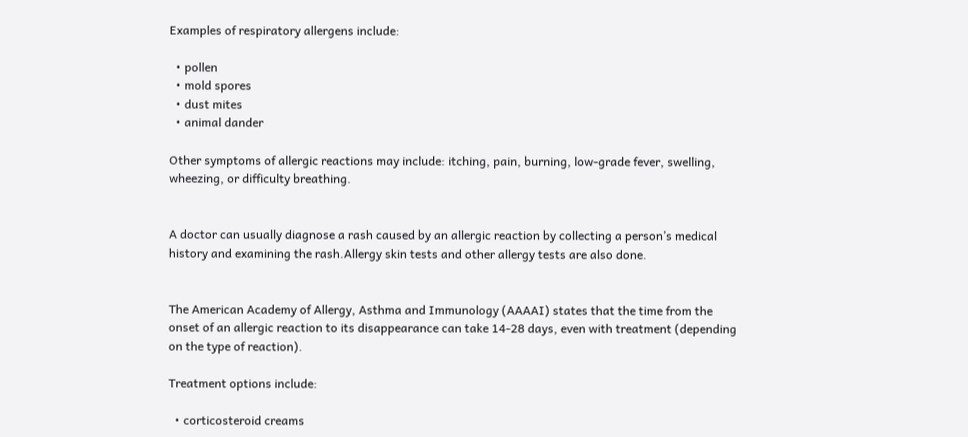Examples of respiratory allergens include:

  • pollen
  • mold spores
  • dust mites
  • animal dander

Other symptoms of allergic reactions may include: itching, pain, burning, low-grade fever, swelling, wheezing, or difficulty breathing.


A doctor can usually diagnose a rash caused by an allergic reaction by collecting a person’s medical history and examining the rash.Allergy skin tests and other allergy tests are also done.


The American Academy of Allergy, Asthma and Immunology (AAAAI) states that the time from the onset of an allergic reaction to its disappearance can take 14-28 days, even with treatment (depending on the type of reaction).

Treatment options include:

  • corticosteroid creams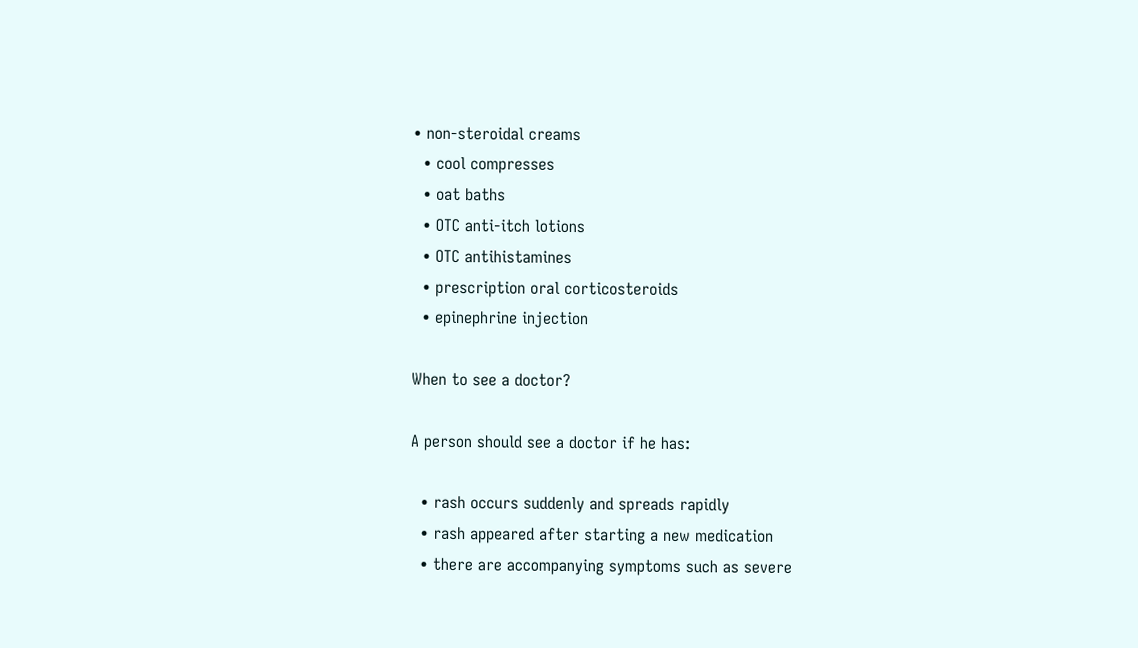• non-steroidal creams
  • cool compresses
  • oat baths
  • OTC anti-itch lotions
  • OTC antihistamines
  • prescription oral corticosteroids
  • epinephrine injection

When to see a doctor?

A person should see a doctor if he has:

  • rash occurs suddenly and spreads rapidly
  • rash appeared after starting a new medication
  • there are accompanying symptoms such as severe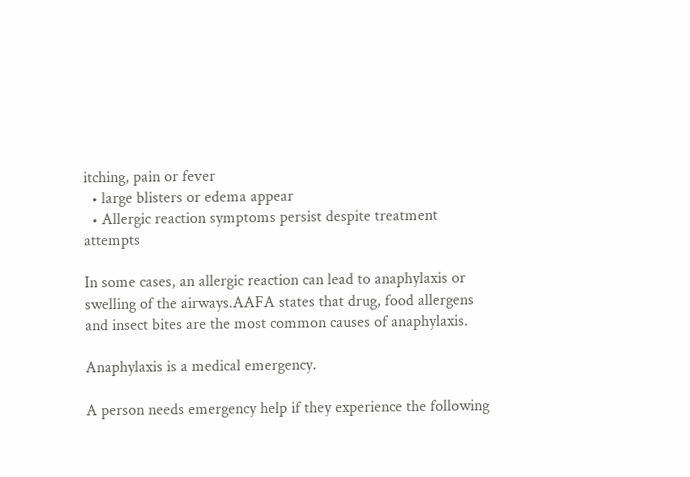itching, pain or fever
  • large blisters or edema appear
  • Allergic reaction symptoms persist despite treatment attempts

In some cases, an allergic reaction can lead to anaphylaxis or swelling of the airways.AAFA states that drug, food allergens and insect bites are the most common causes of anaphylaxis.

Anaphylaxis is a medical emergency.

A person needs emergency help if they experience the following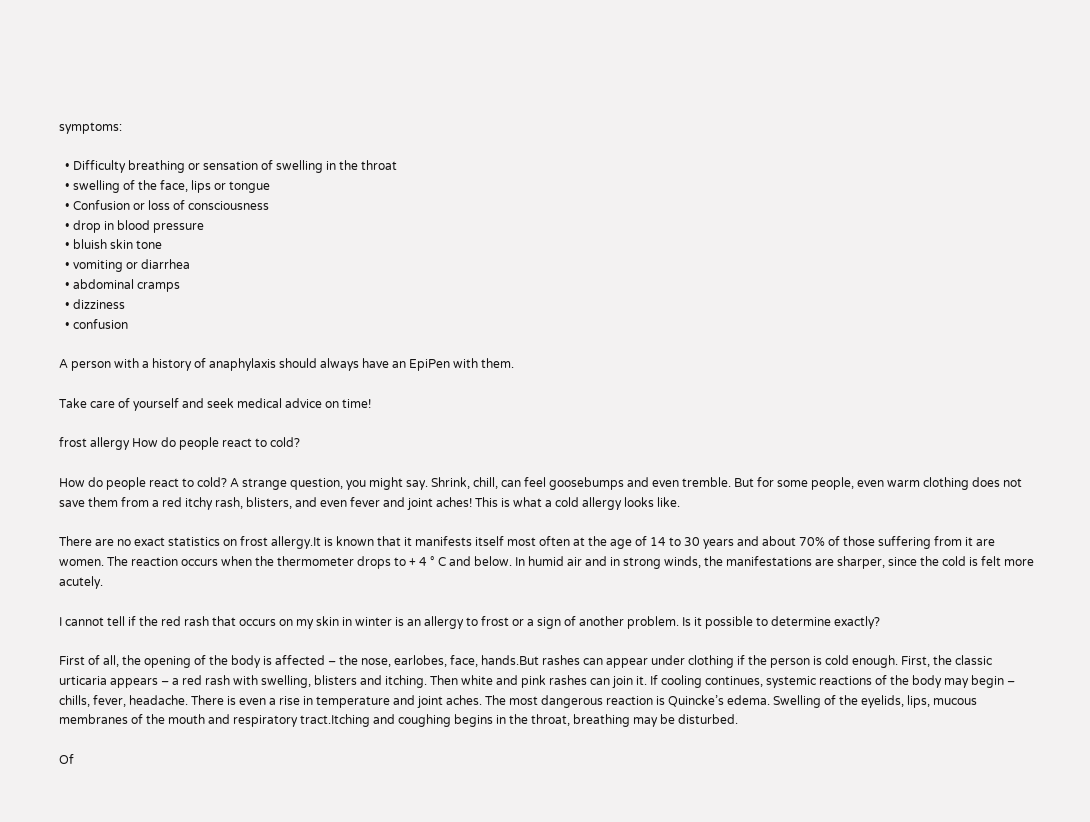symptoms:

  • Difficulty breathing or sensation of swelling in the throat
  • swelling of the face, lips or tongue
  • Confusion or loss of consciousness
  • drop in blood pressure
  • bluish skin tone
  • vomiting or diarrhea
  • abdominal cramps
  • dizziness
  • confusion

A person with a history of anaphylaxis should always have an EpiPen with them.

Take care of yourself and seek medical advice on time!

frost allergy How do people react to cold?

How do people react to cold? A strange question, you might say. Shrink, chill, can feel goosebumps and even tremble. But for some people, even warm clothing does not save them from a red itchy rash, blisters, and even fever and joint aches! This is what a cold allergy looks like.

There are no exact statistics on frost allergy.It is known that it manifests itself most often at the age of 14 to 30 years and about 70% of those suffering from it are women. The reaction occurs when the thermometer drops to + 4 ° C and below. In humid air and in strong winds, the manifestations are sharper, since the cold is felt more acutely.

I cannot tell if the red rash that occurs on my skin in winter is an allergy to frost or a sign of another problem. Is it possible to determine exactly?

First of all, the opening of the body is affected – the nose, earlobes, face, hands.But rashes can appear under clothing if the person is cold enough. First, the classic urticaria appears – a red rash with swelling, blisters and itching. Then white and pink rashes can join it. If cooling continues, systemic reactions of the body may begin – chills, fever, headache. There is even a rise in temperature and joint aches. The most dangerous reaction is Quincke’s edema. Swelling of the eyelids, lips, mucous membranes of the mouth and respiratory tract.Itching and coughing begins in the throat, breathing may be disturbed.

Of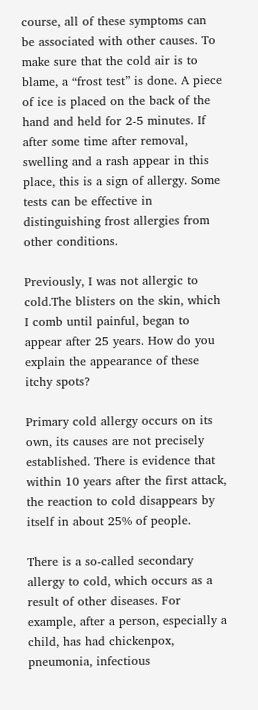course, all of these symptoms can be associated with other causes. To make sure that the cold air is to blame, a “frost test” is done. A piece of ice is placed on the back of the hand and held for 2-5 minutes. If after some time after removal, swelling and a rash appear in this place, this is a sign of allergy. Some tests can be effective in distinguishing frost allergies from other conditions.

Previously, I was not allergic to cold.The blisters on the skin, which I comb until painful, began to appear after 25 years. How do you explain the appearance of these itchy spots?

Primary cold allergy occurs on its own, its causes are not precisely established. There is evidence that within 10 years after the first attack, the reaction to cold disappears by itself in about 25% of people.

There is a so-called secondary allergy to cold, which occurs as a result of other diseases. For example, after a person, especially a child, has had chickenpox, pneumonia, infectious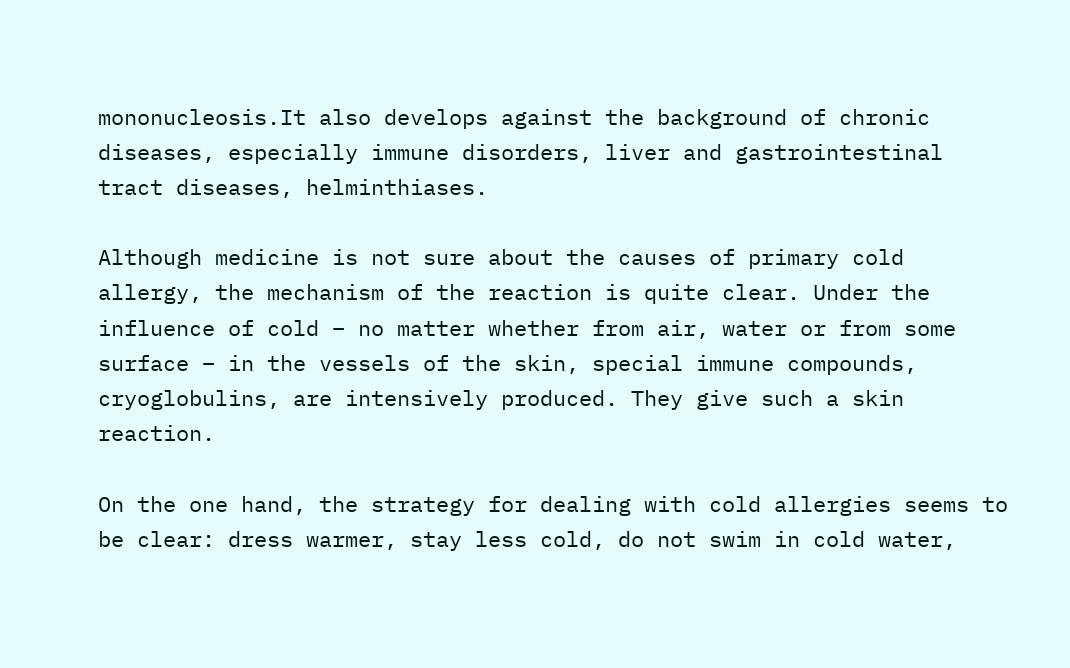mononucleosis.It also develops against the background of chronic diseases, especially immune disorders, liver and gastrointestinal tract diseases, helminthiases.

Although medicine is not sure about the causes of primary cold allergy, the mechanism of the reaction is quite clear. Under the influence of cold – no matter whether from air, water or from some surface – in the vessels of the skin, special immune compounds, cryoglobulins, are intensively produced. They give such a skin reaction.

On the one hand, the strategy for dealing with cold allergies seems to be clear: dress warmer, stay less cold, do not swim in cold water,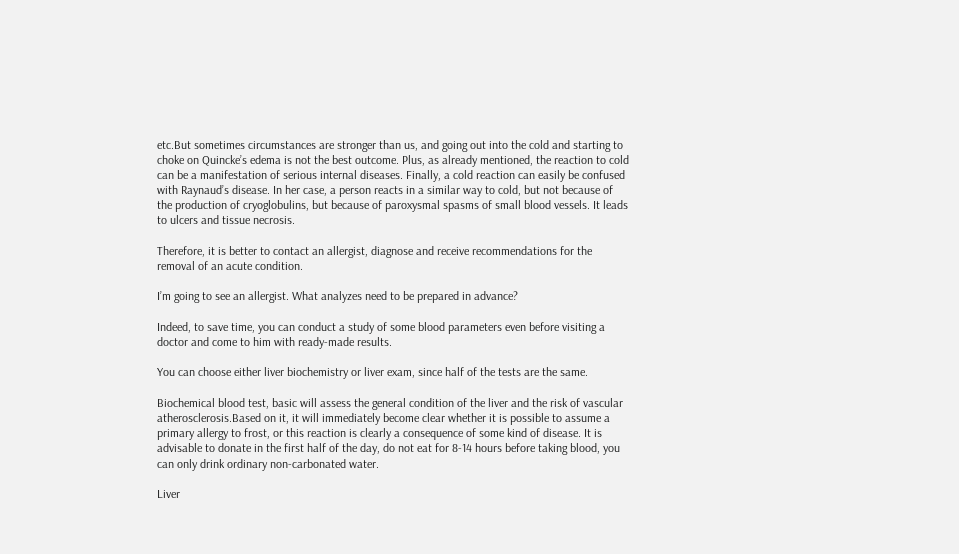etc.But sometimes circumstances are stronger than us, and going out into the cold and starting to choke on Quincke’s edema is not the best outcome. Plus, as already mentioned, the reaction to cold can be a manifestation of serious internal diseases. Finally, a cold reaction can easily be confused with Raynaud’s disease. In her case, a person reacts in a similar way to cold, but not because of the production of cryoglobulins, but because of paroxysmal spasms of small blood vessels. It leads to ulcers and tissue necrosis.

Therefore, it is better to contact an allergist, diagnose and receive recommendations for the removal of an acute condition.

I’m going to see an allergist. What analyzes need to be prepared in advance?

Indeed, to save time, you can conduct a study of some blood parameters even before visiting a doctor and come to him with ready-made results.

You can choose either liver biochemistry or liver exam, since half of the tests are the same.

Biochemical blood test, basic will assess the general condition of the liver and the risk of vascular atherosclerosis.Based on it, it will immediately become clear whether it is possible to assume a primary allergy to frost, or this reaction is clearly a consequence of some kind of disease. It is advisable to donate in the first half of the day, do not eat for 8-14 hours before taking blood, you can only drink ordinary non-carbonated water.

Liver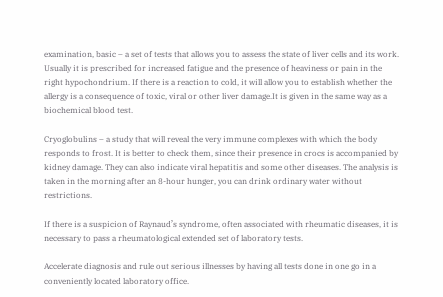examination, basic – a set of tests that allows you to assess the state of liver cells and its work. Usually it is prescribed for increased fatigue and the presence of heaviness or pain in the right hypochondrium. If there is a reaction to cold, it will allow you to establish whether the allergy is a consequence of toxic, viral or other liver damage.It is given in the same way as a biochemical blood test.

Cryoglobulins – a study that will reveal the very immune complexes with which the body responds to frost. It is better to check them, since their presence in crocs is accompanied by kidney damage. They can also indicate viral hepatitis and some other diseases. The analysis is taken in the morning after an 8-hour hunger, you can drink ordinary water without restrictions.

If there is a suspicion of Raynaud’s syndrome, often associated with rheumatic diseases, it is necessary to pass a rheumatological extended set of laboratory tests.

Accelerate diagnosis and rule out serious illnesses by having all tests done in one go in a conveniently located laboratory office.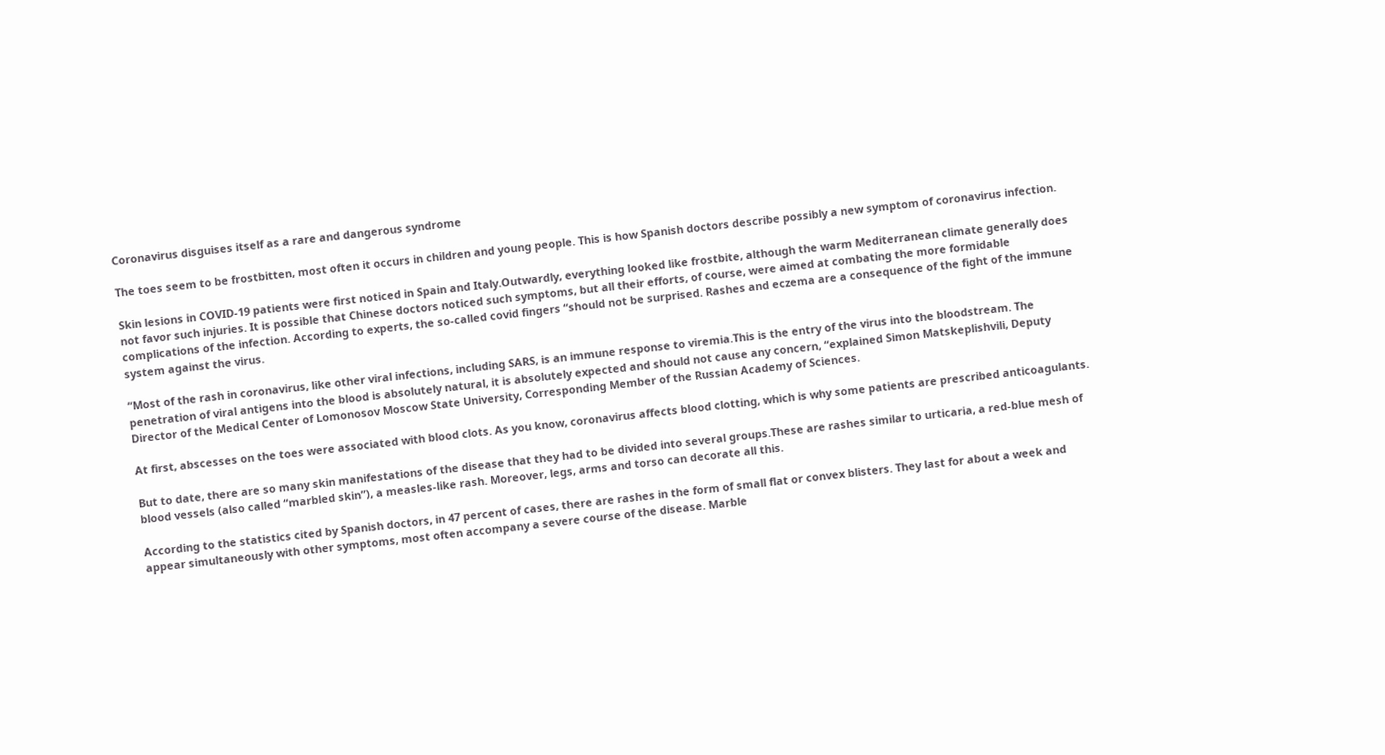Coronavirus disguises itself as a rare and dangerous syndrome

The toes seem to be frostbitten, most often it occurs in children and young people. This is how Spanish doctors describe possibly a new symptom of coronavirus infection.

Skin lesions in COVID-19 patients were first noticed in Spain and Italy.Outwardly, everything looked like frostbite, although the warm Mediterranean climate generally does not favor such injuries. It is possible that Chinese doctors noticed such symptoms, but all their efforts, of course, were aimed at combating the more formidable complications of the infection. According to experts, the so-called covid fingers “should not be surprised. Rashes and eczema are a consequence of the fight of the immune system against the virus.

“Most of the rash in coronavirus, like other viral infections, including SARS, is an immune response to viremia.This is the entry of the virus into the bloodstream. The penetration of viral antigens into the blood is absolutely natural, it is absolutely expected and should not cause any concern, “explained Simon Matskeplishvili, Deputy Director of the Medical Center of Lomonosov Moscow State University, Corresponding Member of the Russian Academy of Sciences.

At first, abscesses on the toes were associated with blood clots. As you know, coronavirus affects blood clotting, which is why some patients are prescribed anticoagulants.

But to date, there are so many skin manifestations of the disease that they had to be divided into several groups.These are rashes similar to urticaria, a red-blue mesh of blood vessels (also called “marbled skin”), a measles-like rash. Moreover, legs, arms and torso can decorate all this.

According to the statistics cited by Spanish doctors, in 47 percent of cases, there are rashes in the form of small flat or convex blisters. They last for about a week and appear simultaneously with other symptoms, most often accompany a severe course of the disease. Marble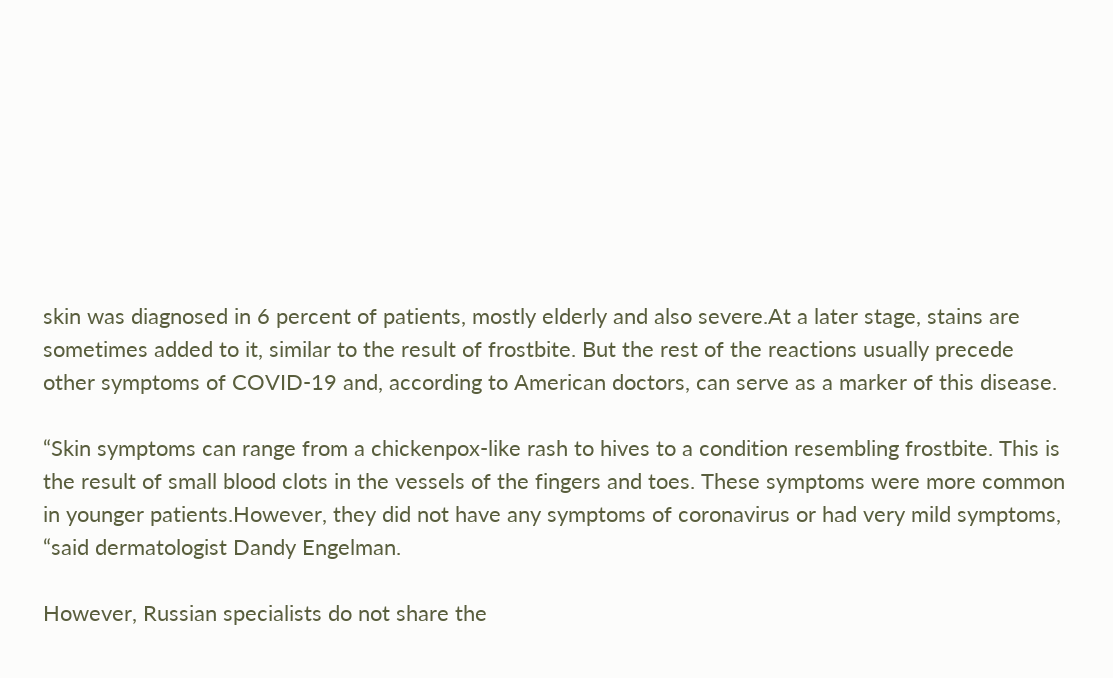skin was diagnosed in 6 percent of patients, mostly elderly and also severe.At a later stage, stains are sometimes added to it, similar to the result of frostbite. But the rest of the reactions usually precede other symptoms of COVID-19 and, according to American doctors, can serve as a marker of this disease.

“Skin symptoms can range from a chickenpox-like rash to hives to a condition resembling frostbite. This is the result of small blood clots in the vessels of the fingers and toes. These symptoms were more common in younger patients.However, they did not have any symptoms of coronavirus or had very mild symptoms, “said dermatologist Dandy Engelman.

However, Russian specialists do not share the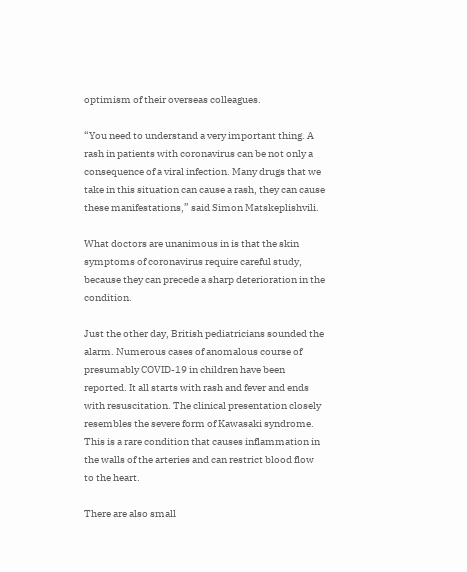optimism of their overseas colleagues.

“You need to understand a very important thing. A rash in patients with coronavirus can be not only a consequence of a viral infection. Many drugs that we take in this situation can cause a rash, they can cause these manifestations,” said Simon Matskeplishvili.

What doctors are unanimous in is that the skin symptoms of coronavirus require careful study, because they can precede a sharp deterioration in the condition.

Just the other day, British pediatricians sounded the alarm. Numerous cases of anomalous course of presumably COVID-19 in children have been reported. It all starts with rash and fever and ends with resuscitation. The clinical presentation closely resembles the severe form of Kawasaki syndrome. This is a rare condition that causes inflammation in the walls of the arteries and can restrict blood flow to the heart.

There are also small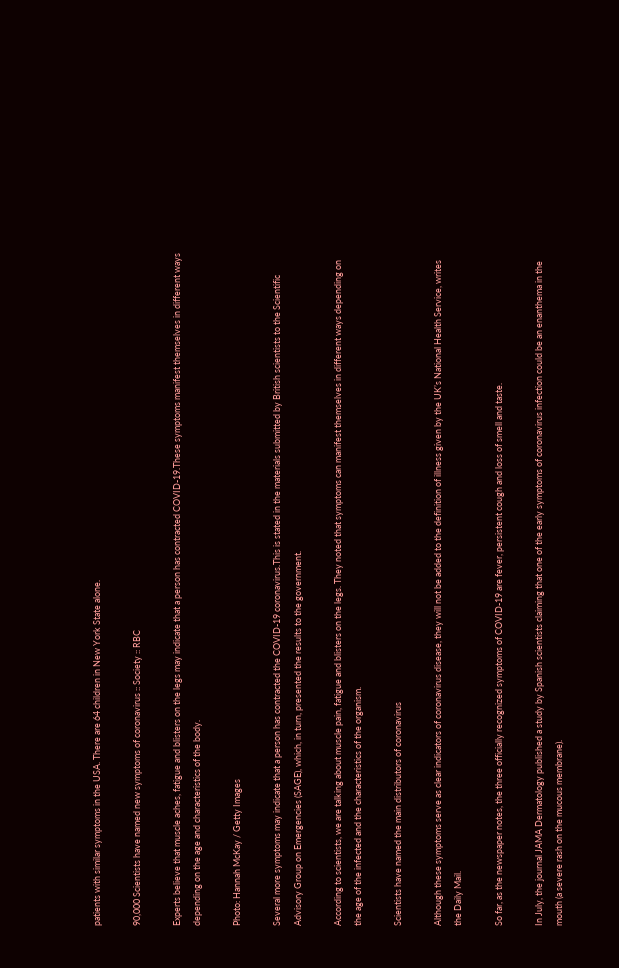patients with similar symptoms in the USA. There are 64 children in New York State alone.

90,000 Scientists have named new symptoms of coronavirus :: Society :: RBC

Experts believe that muscle aches, fatigue and blisters on the legs may indicate that a person has contracted COVID-19.These symptoms manifest themselves in different ways depending on the age and characteristics of the body.

Photo: Hannah McKay / Getty Images

Several more symptoms may indicate that a person has contracted the COVID-19 coronavirus.This is stated in the materials submitted by British scientists to the Scientific Advisory Group on Emergencies (SAGE), which, in turn, presented the results to the government.

According to scientists, we are talking about muscle pain, fatigue and blisters on the legs. They noted that symptoms can manifest themselves in different ways depending on the age of the infected and the characteristics of the organism.

Scientists have named the main distributors of coronavirus

Although these symptoms serve as clear indicators of coronavirus disease, they will not be added to the definition of illness given by the UK’s National Health Service, writes the Daily Mail.

So far, as the newspaper notes, the three officially recognized symptoms of COVID-19 are fever, persistent cough and loss of smell and taste.

In July, the journal JAMA Dermatology published a study by Spanish scientists claiming that one of the early symptoms of coronavirus infection could be an enanthema in the mouth (a severe rash on the mucous membrane).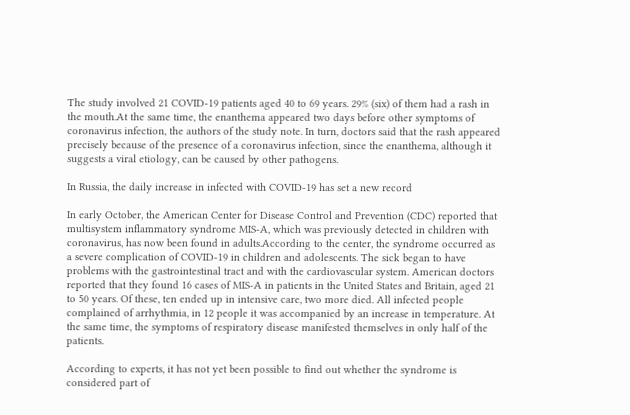The study involved 21 COVID-19 patients aged 40 to 69 years. 29% (six) of them had a rash in the mouth.At the same time, the enanthema appeared two days before other symptoms of coronavirus infection, the authors of the study note. In turn, doctors said that the rash appeared precisely because of the presence of a coronavirus infection, since the enanthema, although it suggests a viral etiology, can be caused by other pathogens.

In Russia, the daily increase in infected with COVID-19 has set a new record

In early October, the American Center for Disease Control and Prevention (CDC) reported that multisystem inflammatory syndrome MIS-A, which was previously detected in children with coronavirus, has now been found in adults.According to the center, the syndrome occurred as a severe complication of COVID-19 in children and adolescents. The sick began to have problems with the gastrointestinal tract and with the cardiovascular system. American doctors reported that they found 16 cases of MIS-A in patients in the United States and Britain, aged 21 to 50 years. Of these, ten ended up in intensive care, two more died. All infected people complained of arrhythmia, in 12 people it was accompanied by an increase in temperature. At the same time, the symptoms of respiratory disease manifested themselves in only half of the patients.

According to experts, it has not yet been possible to find out whether the syndrome is considered part of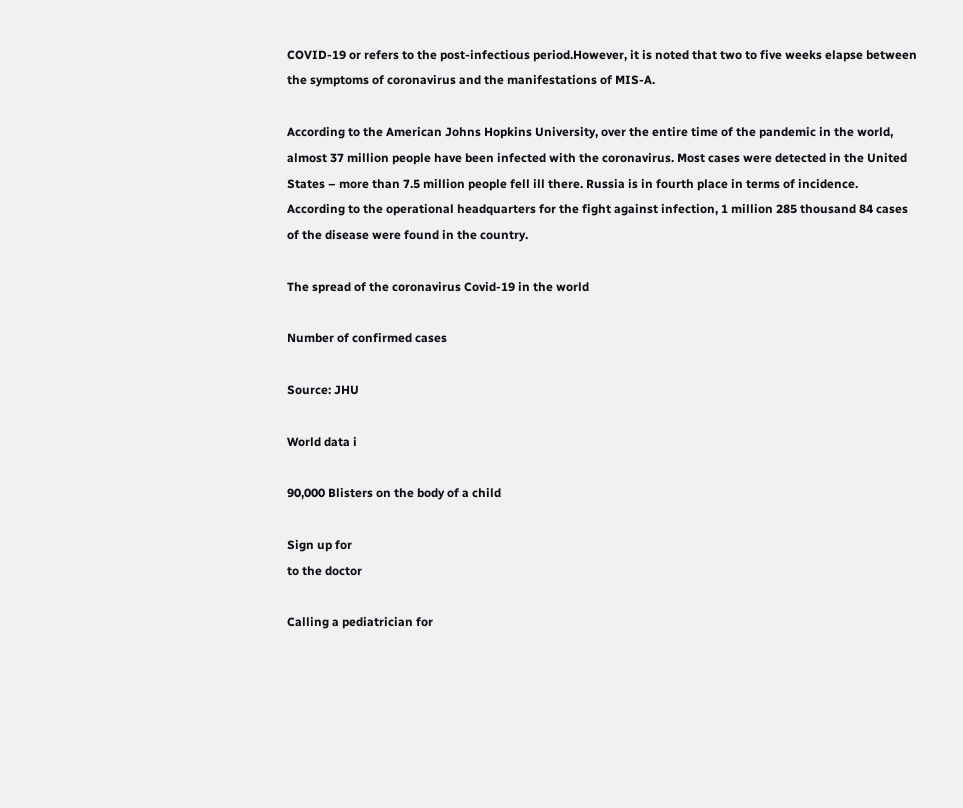COVID-19 or refers to the post-infectious period.However, it is noted that two to five weeks elapse between the symptoms of coronavirus and the manifestations of MIS-A.

According to the American Johns Hopkins University, over the entire time of the pandemic in the world, almost 37 million people have been infected with the coronavirus. Most cases were detected in the United States – more than 7.5 million people fell ill there. Russia is in fourth place in terms of incidence. According to the operational headquarters for the fight against infection, 1 million 285 thousand 84 cases of the disease were found in the country.

The spread of the coronavirus Covid-19 in the world

Number of confirmed cases

Source: JHU

World data i

90,000 Blisters on the body of a child

Sign up for
to the doctor

Calling a pediatrician for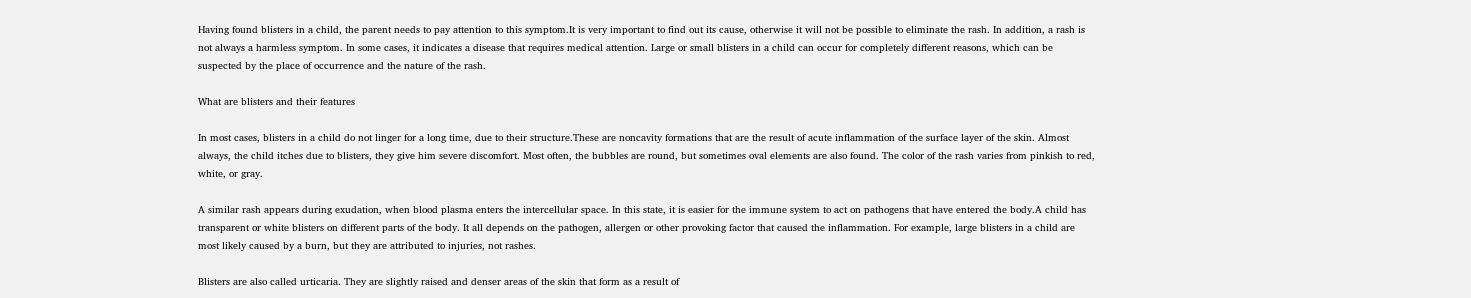Having found blisters in a child, the parent needs to pay attention to this symptom.It is very important to find out its cause, otherwise it will not be possible to eliminate the rash. In addition, a rash is not always a harmless symptom. In some cases, it indicates a disease that requires medical attention. Large or small blisters in a child can occur for completely different reasons, which can be suspected by the place of occurrence and the nature of the rash.

What are blisters and their features

In most cases, blisters in a child do not linger for a long time, due to their structure.These are noncavity formations that are the result of acute inflammation of the surface layer of the skin. Almost always, the child itches due to blisters, they give him severe discomfort. Most often, the bubbles are round, but sometimes oval elements are also found. The color of the rash varies from pinkish to red, white, or gray.

A similar rash appears during exudation, when blood plasma enters the intercellular space. In this state, it is easier for the immune system to act on pathogens that have entered the body.A child has transparent or white blisters on different parts of the body. It all depends on the pathogen, allergen or other provoking factor that caused the inflammation. For example, large blisters in a child are most likely caused by a burn, but they are attributed to injuries, not rashes.

Blisters are also called urticaria. They are slightly raised and denser areas of the skin that form as a result of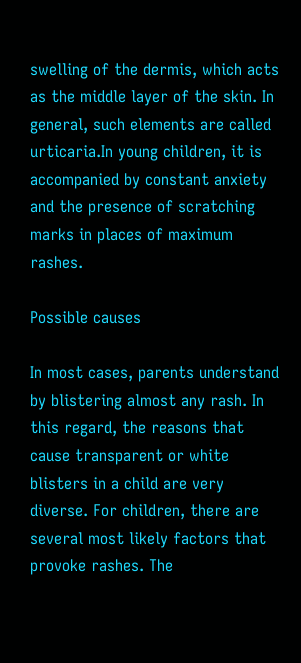swelling of the dermis, which acts as the middle layer of the skin. In general, such elements are called urticaria.In young children, it is accompanied by constant anxiety and the presence of scratching marks in places of maximum rashes.

Possible causes

In most cases, parents understand by blistering almost any rash. In this regard, the reasons that cause transparent or white blisters in a child are very diverse. For children, there are several most likely factors that provoke rashes. The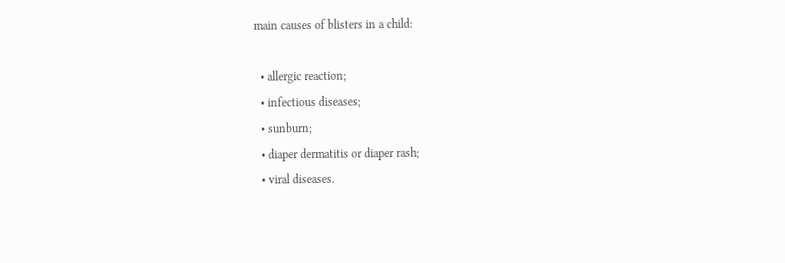main causes of blisters in a child:

  • allergic reaction;
  • infectious diseases;
  • sunburn;
  • diaper dermatitis or diaper rash;
  • viral diseases.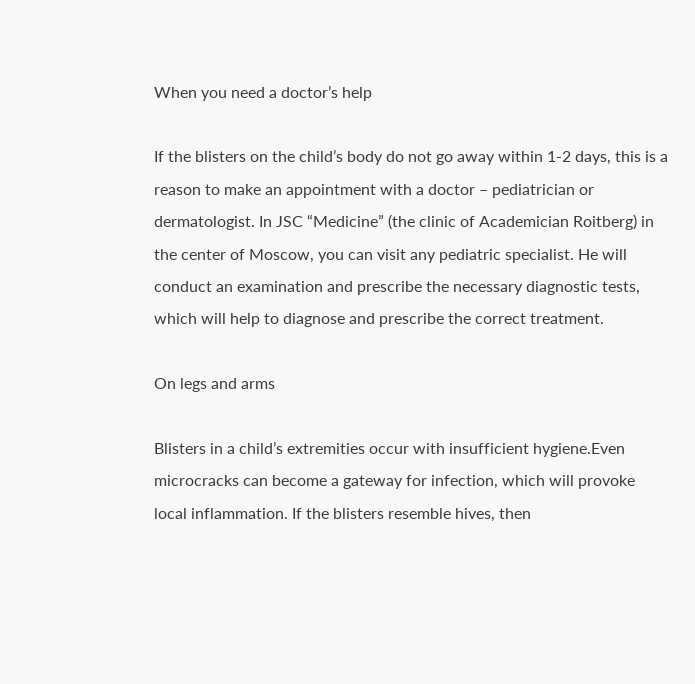When you need a doctor’s help

If the blisters on the child’s body do not go away within 1-2 days, this is a reason to make an appointment with a doctor – pediatrician or dermatologist. In JSC “Medicine” (the clinic of Academician Roitberg) in the center of Moscow, you can visit any pediatric specialist. He will conduct an examination and prescribe the necessary diagnostic tests, which will help to diagnose and prescribe the correct treatment.

On legs and arms

Blisters in a child’s extremities occur with insufficient hygiene.Even microcracks can become a gateway for infection, which will provoke local inflammation. If the blisters resemble hives, then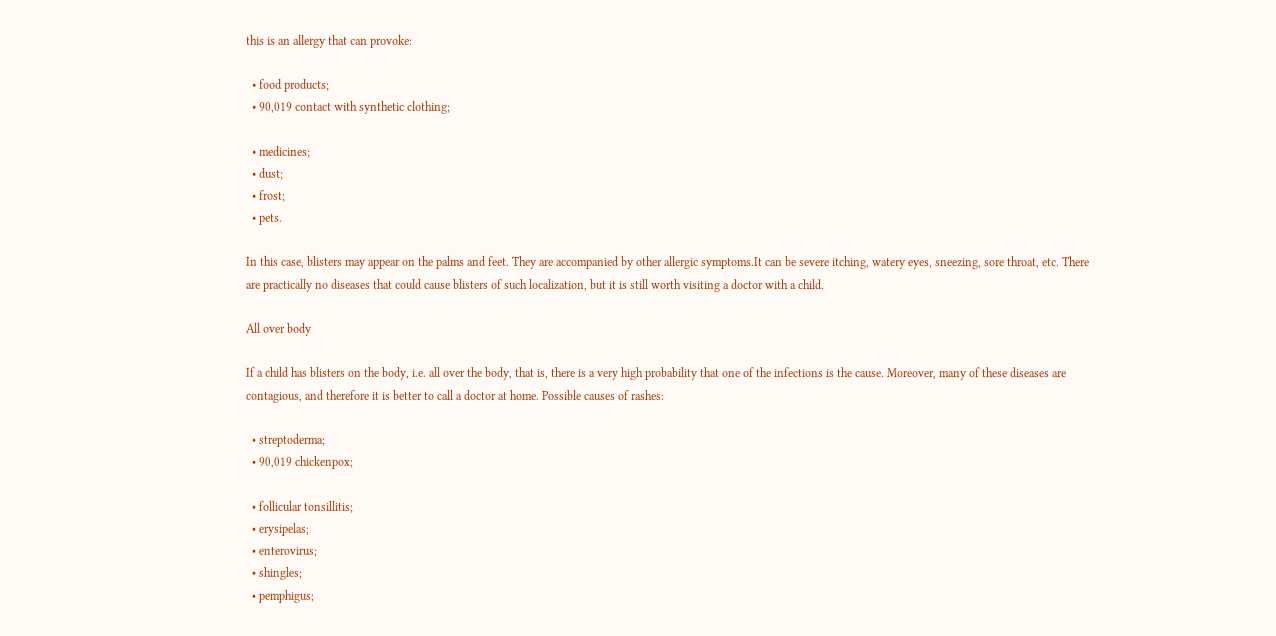this is an allergy that can provoke:

  • food products;
  • 90,019 contact with synthetic clothing;

  • medicines;
  • dust;
  • frost;
  • pets.

In this case, blisters may appear on the palms and feet. They are accompanied by other allergic symptoms.It can be severe itching, watery eyes, sneezing, sore throat, etc. There are practically no diseases that could cause blisters of such localization, but it is still worth visiting a doctor with a child.

All over body

If a child has blisters on the body, i.e. all over the body, that is, there is a very high probability that one of the infections is the cause. Moreover, many of these diseases are contagious, and therefore it is better to call a doctor at home. Possible causes of rashes:

  • streptoderma;
  • 90,019 chickenpox;

  • follicular tonsillitis;
  • erysipelas;
  • enterovirus;
  • shingles;
  • pemphigus;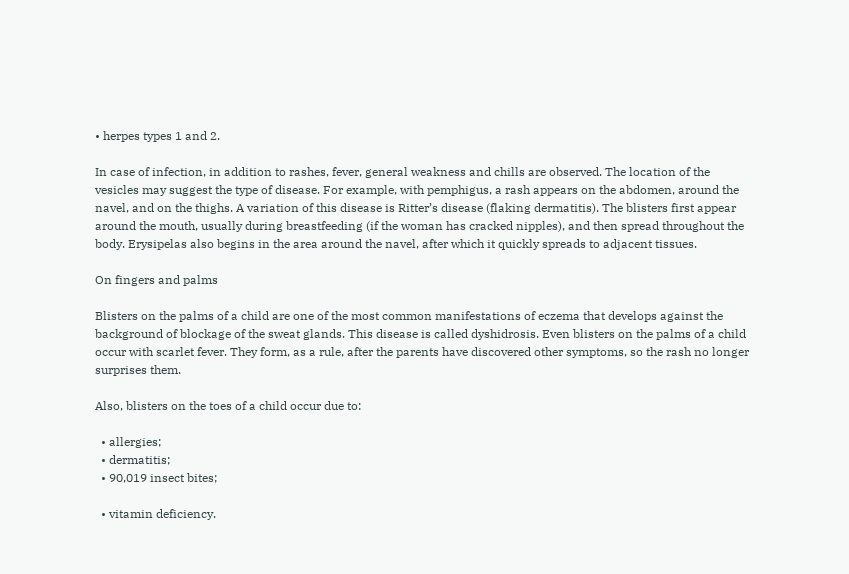• herpes types 1 and 2.

In case of infection, in addition to rashes, fever, general weakness and chills are observed. The location of the vesicles may suggest the type of disease. For example, with pemphigus, a rash appears on the abdomen, around the navel, and on the thighs. A variation of this disease is Ritter’s disease (flaking dermatitis). The blisters first appear around the mouth, usually during breastfeeding (if the woman has cracked nipples), and then spread throughout the body. Erysipelas also begins in the area around the navel, after which it quickly spreads to adjacent tissues.

On fingers and palms

Blisters on the palms of a child are one of the most common manifestations of eczema that develops against the background of blockage of the sweat glands. This disease is called dyshidrosis. Even blisters on the palms of a child occur with scarlet fever. They form, as a rule, after the parents have discovered other symptoms, so the rash no longer surprises them.

Also, blisters on the toes of a child occur due to:

  • allergies;
  • dermatitis;
  • 90,019 insect bites;

  • vitamin deficiency.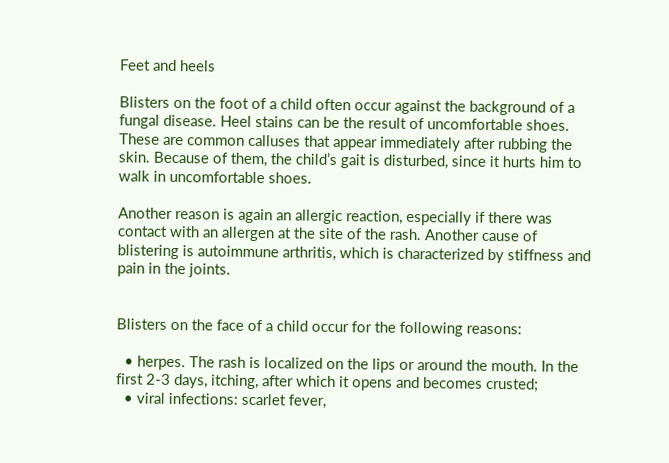Feet and heels

Blisters on the foot of a child often occur against the background of a fungal disease. Heel stains can be the result of uncomfortable shoes. These are common calluses that appear immediately after rubbing the skin. Because of them, the child’s gait is disturbed, since it hurts him to walk in uncomfortable shoes.

Another reason is again an allergic reaction, especially if there was contact with an allergen at the site of the rash. Another cause of blistering is autoimmune arthritis, which is characterized by stiffness and pain in the joints.


Blisters on the face of a child occur for the following reasons:

  • herpes. The rash is localized on the lips or around the mouth. In the first 2-3 days, itching, after which it opens and becomes crusted;
  • viral infections: scarlet fever,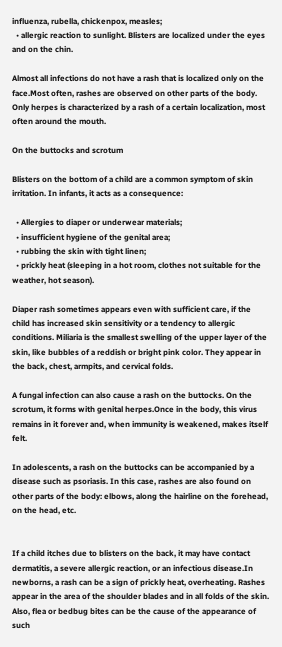influenza, rubella, chickenpox, measles;
  • allergic reaction to sunlight. Blisters are localized under the eyes and on the chin.

Almost all infections do not have a rash that is localized only on the face.Most often, rashes are observed on other parts of the body. Only herpes is characterized by a rash of a certain localization, most often around the mouth.

On the buttocks and scrotum

Blisters on the bottom of a child are a common symptom of skin irritation. In infants, it acts as a consequence:

  • Allergies to diaper or underwear materials;
  • insufficient hygiene of the genital area;
  • rubbing the skin with tight linen;
  • prickly heat (sleeping in a hot room, clothes not suitable for the weather, hot season).

Diaper rash sometimes appears even with sufficient care, if the child has increased skin sensitivity or a tendency to allergic conditions. Miliaria is the smallest swelling of the upper layer of the skin, like bubbles of a reddish or bright pink color. They appear in the back, chest, armpits, and cervical folds.

A fungal infection can also cause a rash on the buttocks. On the scrotum, it forms with genital herpes.Once in the body, this virus remains in it forever and, when immunity is weakened, makes itself felt.

In adolescents, a rash on the buttocks can be accompanied by a disease such as psoriasis. In this case, rashes are also found on other parts of the body: elbows, along the hairline on the forehead, on the head, etc.


If a child itches due to blisters on the back, it may have contact dermatitis, a severe allergic reaction, or an infectious disease.In newborns, a rash can be a sign of prickly heat, overheating. Rashes appear in the area of the shoulder blades and in all folds of the skin. Also, flea or bedbug bites can be the cause of the appearance of such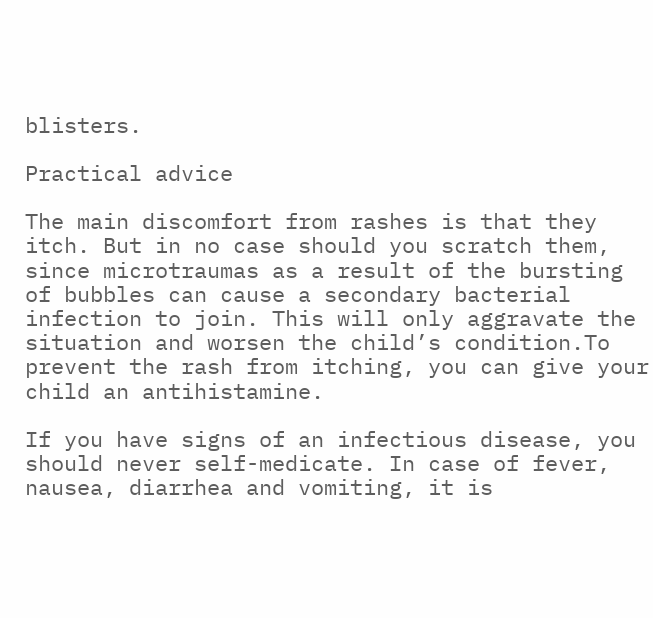blisters.

Practical advice

The main discomfort from rashes is that they itch. But in no case should you scratch them, since microtraumas as a result of the bursting of bubbles can cause a secondary bacterial infection to join. This will only aggravate the situation and worsen the child’s condition.To prevent the rash from itching, you can give your child an antihistamine.

If you have signs of an infectious disease, you should never self-medicate. In case of fever, nausea, diarrhea and vomiting, it is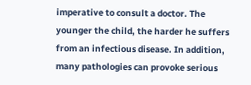imperative to consult a doctor. The younger the child, the harder he suffers from an infectious disease. In addition, many pathologies can provoke serious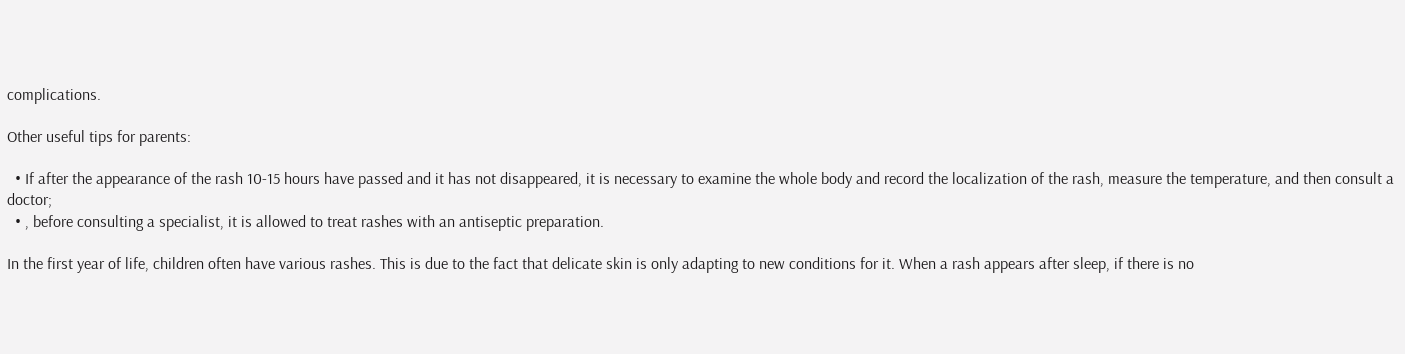complications.

Other useful tips for parents:

  • If after the appearance of the rash 10-15 hours have passed and it has not disappeared, it is necessary to examine the whole body and record the localization of the rash, measure the temperature, and then consult a doctor;
  • , before consulting a specialist, it is allowed to treat rashes with an antiseptic preparation.

In the first year of life, children often have various rashes. This is due to the fact that delicate skin is only adapting to new conditions for it. When a rash appears after sleep, if there is no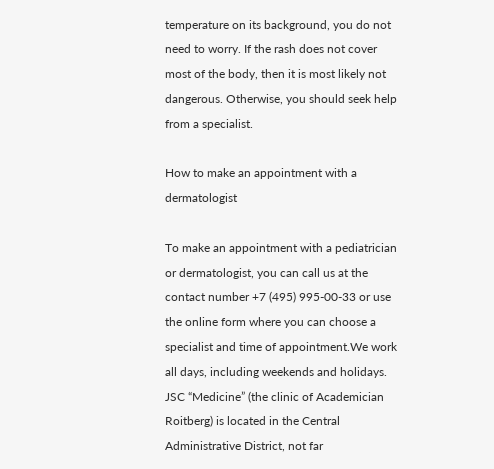temperature on its background, you do not need to worry. If the rash does not cover most of the body, then it is most likely not dangerous. Otherwise, you should seek help from a specialist.

How to make an appointment with a dermatologist

To make an appointment with a pediatrician or dermatologist, you can call us at the contact number +7 (495) 995-00-33 or use the online form where you can choose a specialist and time of appointment.We work all days, including weekends and holidays. JSC “Medicine” (the clinic of Academician Roitberg) is located in the Central Administrative District, not far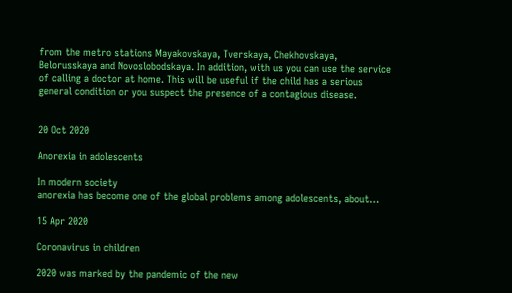from the metro stations Mayakovskaya, Tverskaya, Chekhovskaya, Belorusskaya and Novoslobodskaya. In addition, with us you can use the service of calling a doctor at home. This will be useful if the child has a serious general condition or you suspect the presence of a contagious disease.


20 Oct 2020

Anorexia in adolescents

In modern society
anorexia has become one of the global problems among adolescents, about…

15 Apr 2020

Coronavirus in children

2020 was marked by the pandemic of the new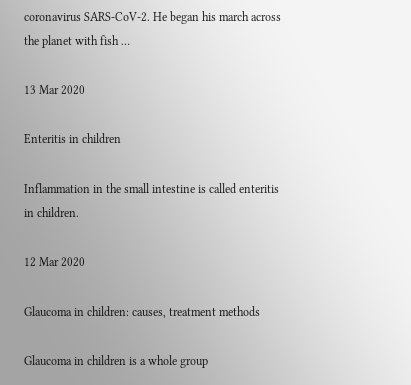coronavirus SARS-CoV-2. He began his march across the planet with fish …

13 Mar 2020

Enteritis in children

Inflammation in the small intestine is called enteritis in children.

12 Mar 2020

Glaucoma in children: causes, treatment methods

Glaucoma in children is a whole group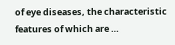of eye diseases, the characteristic features of which are …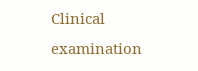Clinical examination